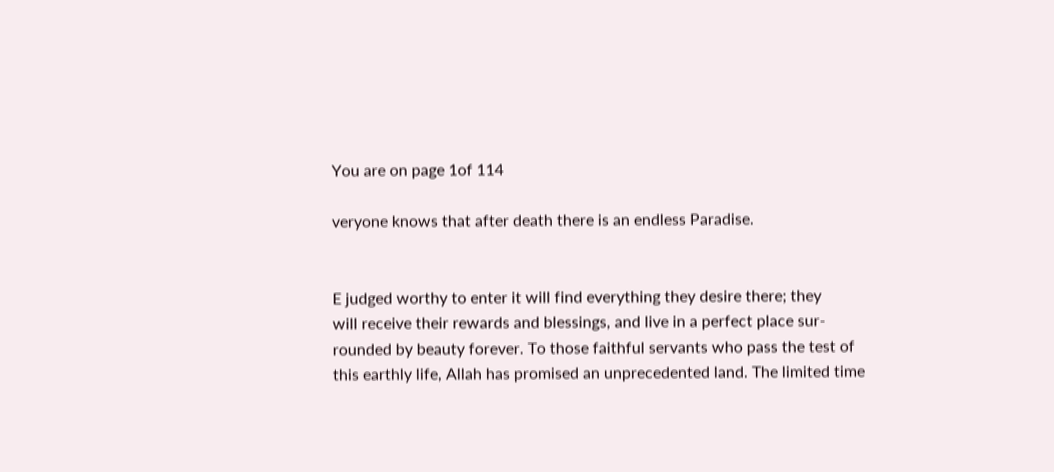You are on page 1of 114

veryone knows that after death there is an endless Paradise.


E judged worthy to enter it will find everything they desire there; they
will receive their rewards and blessings, and live in a perfect place sur-
rounded by beauty forever. To those faithful servants who pass the test of
this earthly life, Allah has promised an unprecedented land. The limited time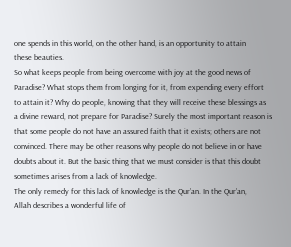one spends in this world, on the other hand, is an opportunity to attain
these beauties.
So what keeps people from being overcome with joy at the good news of
Paradise? What stops them from longing for it, from expending every effort
to attain it? Why do people, knowing that they will receive these blessings as
a divine reward, not prepare for Paradise? Surely the most important reason is
that some people do not have an assured faith that it exists; others are not
convinced. There may be other reasons why people do not believe in or have
doubts about it. But the basic thing that we must consider is that this doubt
sometimes arises from a lack of knowledge.
The only remedy for this lack of knowledge is the Qur’an. In the Qur’an,
Allah describes a wonderful life of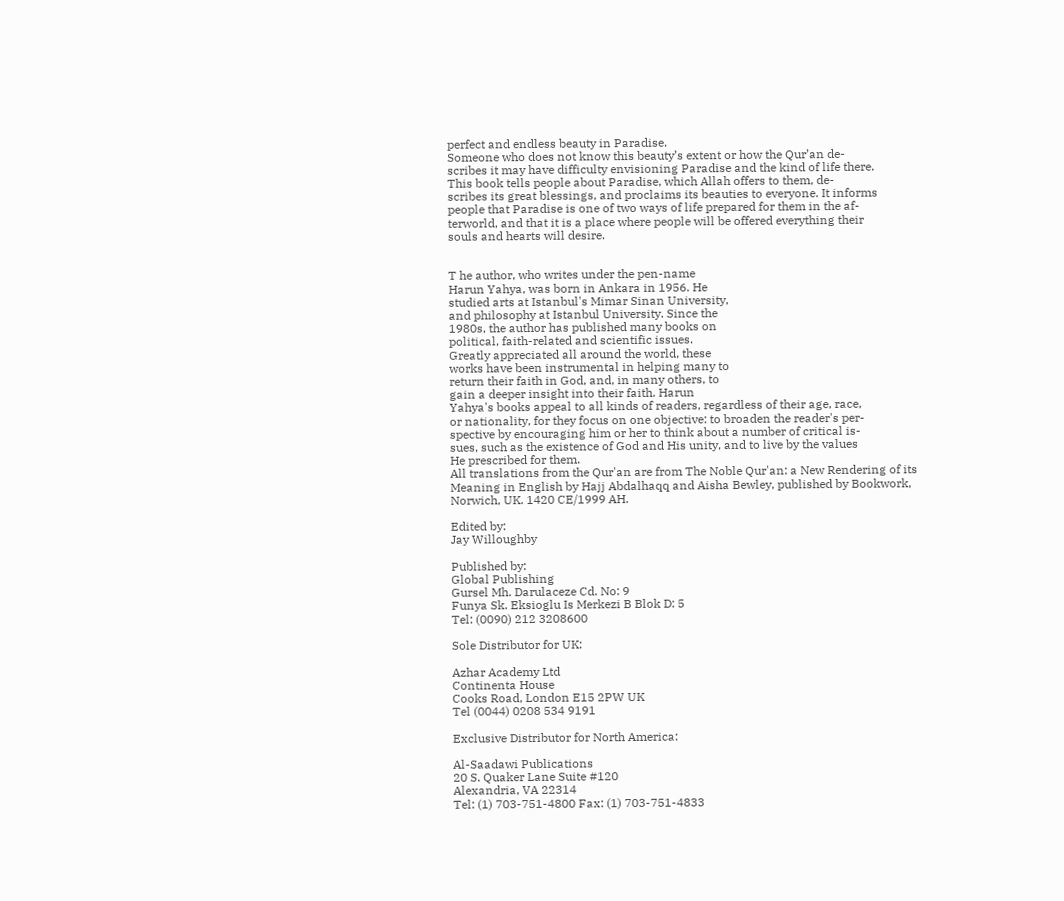perfect and endless beauty in Paradise.
Someone who does not know this beauty’s extent or how the Qur’an de-
scribes it may have difficulty envisioning Paradise and the kind of life there.
This book tells people about Paradise, which Allah offers to them, de-
scribes its great blessings, and proclaims its beauties to everyone. It informs
people that Paradise is one of two ways of life prepared for them in the af-
terworld, and that it is a place where people will be offered everything their
souls and hearts will desire.


T he author, who writes under the pen-name
Harun Yahya, was born in Ankara in 1956. He
studied arts at Istanbul's Mimar Sinan University,
and philosophy at Istanbul University. Since the
1980s, the author has published many books on
political, faith-related and scientific issues.
Greatly appreciated all around the world, these
works have been instrumental in helping many to
return their faith in God, and, in many others, to
gain a deeper insight into their faith. Harun
Yahya's books appeal to all kinds of readers, regardless of their age, race,
or nationality, for they focus on one objective: to broaden the reader's per-
spective by encouraging him or her to think about a number of critical is-
sues, such as the existence of God and His unity, and to live by the values
He prescribed for them.
All translations from the Qur'an are from The Noble Qur'an: a New Rendering of its
Meaning in English by Hajj Abdalhaqq and Aisha Bewley, published by Bookwork,
Norwich, UK. 1420 CE/1999 AH.

Edited by:
Jay Willoughby

Published by:
Global Publishing
Gursel Mh. Darulaceze Cd. No: 9
Funya Sk. Eksioglu Is Merkezi B Blok D: 5
Tel: (0090) 212 3208600

Sole Distributor for UK:

Azhar Academy Ltd
Continenta House
Cooks Road, London E15 2PW UK
Tel (0044) 0208 534 9191

Exclusive Distributor for North America:

Al-Saadawi Publications
20 S. Quaker Lane Suite #120
Alexandria, VA 22314
Tel: (1) 703-751-4800 Fax: (1) 703-751-4833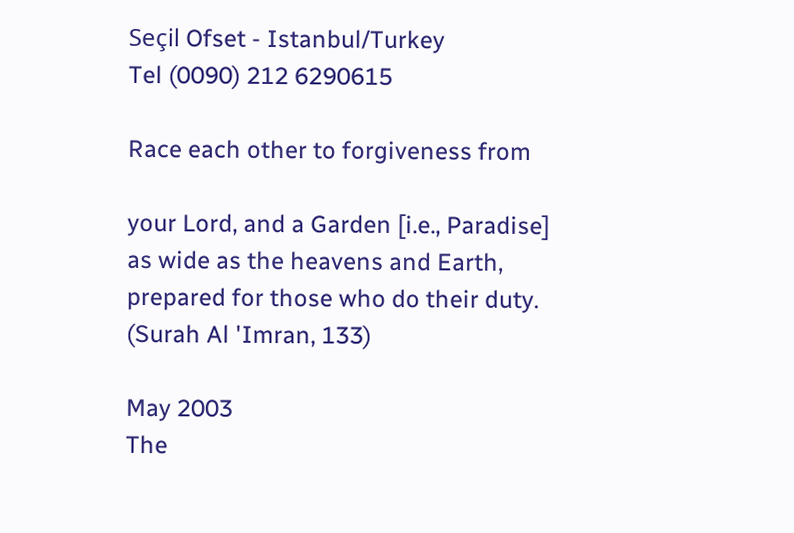Seçil Ofset - Istanbul/Turkey
Tel (0090) 212 6290615

Race each other to forgiveness from

your Lord, and a Garden [i.e., Paradise]
as wide as the heavens and Earth,
prepared for those who do their duty.
(Surah Al 'Imran, 133)

May 2003
The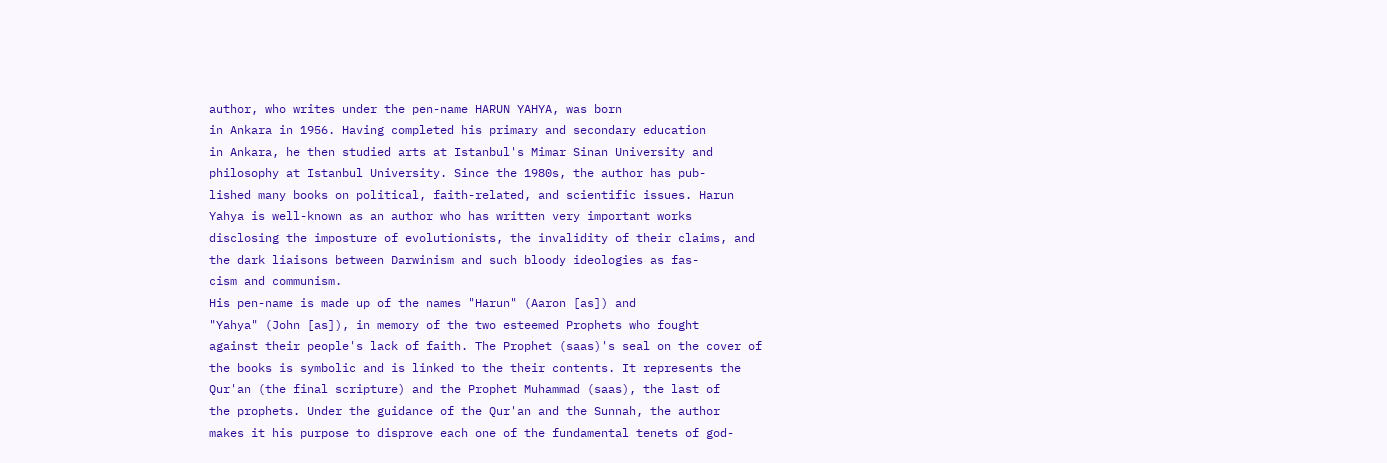author, who writes under the pen-name HARUN YAHYA, was born
in Ankara in 1956. Having completed his primary and secondary education
in Ankara, he then studied arts at Istanbul's Mimar Sinan University and
philosophy at Istanbul University. Since the 1980s, the author has pub-
lished many books on political, faith-related, and scientific issues. Harun
Yahya is well-known as an author who has written very important works
disclosing the imposture of evolutionists, the invalidity of their claims, and
the dark liaisons between Darwinism and such bloody ideologies as fas-
cism and communism.
His pen-name is made up of the names "Harun" (Aaron [as]) and
"Yahya" (John [as]), in memory of the two esteemed Prophets who fought
against their people's lack of faith. The Prophet (saas)'s seal on the cover of
the books is symbolic and is linked to the their contents. It represents the
Qur'an (the final scripture) and the Prophet Muhammad (saas), the last of
the prophets. Under the guidance of the Qur'an and the Sunnah, the author
makes it his purpose to disprove each one of the fundamental tenets of god-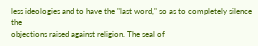less ideologies and to have the "last word," so as to completely silence the
objections raised against religion. The seal of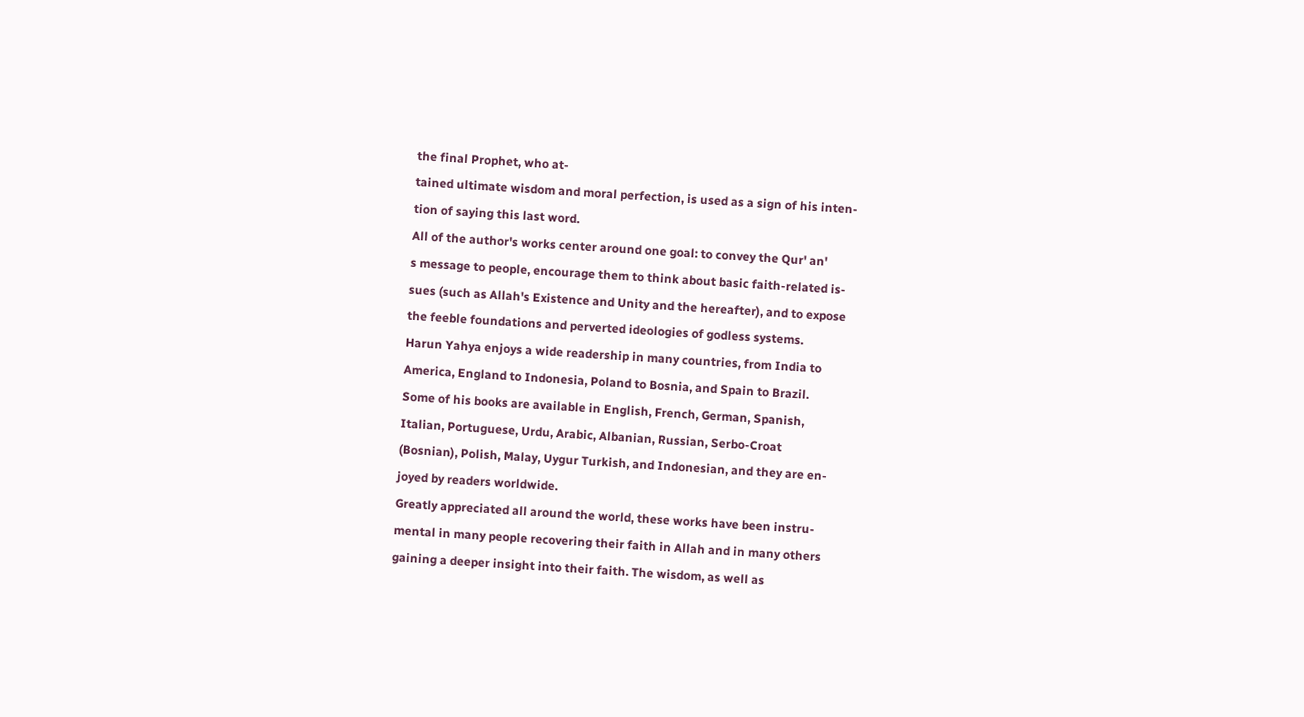the final Prophet, who at-
tained ultimate wisdom and moral perfection, is used as a sign of his inten-
tion of saying this last word.
All of the author's works center around one goal: to convey the Qur' an'
s message to people, encourage them to think about basic faith-related is-
sues (such as Allah's Existence and Unity and the hereafter), and to expose
the feeble foundations and perverted ideologies of godless systems.
Harun Yahya enjoys a wide readership in many countries, from India to
America, England to Indonesia, Poland to Bosnia, and Spain to Brazil.
Some of his books are available in English, French, German, Spanish,
Italian, Portuguese, Urdu, Arabic, Albanian, Russian, Serbo-Croat
(Bosnian), Polish, Malay, Uygur Turkish, and Indonesian, and they are en-
joyed by readers worldwide.
Greatly appreciated all around the world, these works have been instru-
mental in many people recovering their faith in Allah and in many others
gaining a deeper insight into their faith. The wisdom, as well as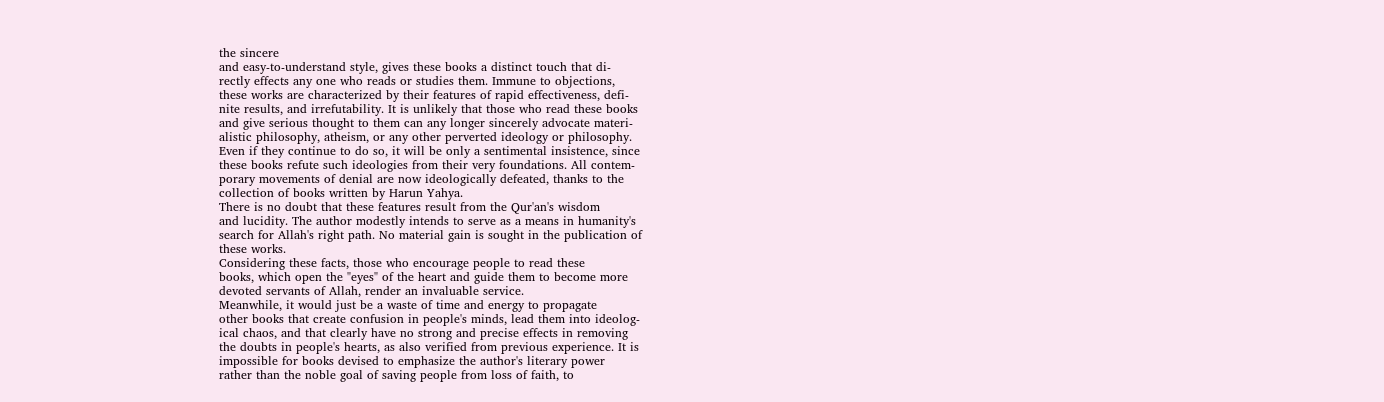the sincere
and easy-to-understand style, gives these books a distinct touch that di-
rectly effects any one who reads or studies them. Immune to objections,
these works are characterized by their features of rapid effectiveness, defi-
nite results, and irrefutability. It is unlikely that those who read these books
and give serious thought to them can any longer sincerely advocate materi-
alistic philosophy, atheism, or any other perverted ideology or philosophy.
Even if they continue to do so, it will be only a sentimental insistence, since
these books refute such ideologies from their very foundations. All contem-
porary movements of denial are now ideologically defeated, thanks to the
collection of books written by Harun Yahya.
There is no doubt that these features result from the Qur'an's wisdom
and lucidity. The author modestly intends to serve as a means in humanity's
search for Allah's right path. No material gain is sought in the publication of
these works.
Considering these facts, those who encourage people to read these
books, which open the "eyes" of the heart and guide them to become more
devoted servants of Allah, render an invaluable service.
Meanwhile, it would just be a waste of time and energy to propagate
other books that create confusion in people's minds, lead them into ideolog-
ical chaos, and that clearly have no strong and precise effects in removing
the doubts in people's hearts, as also verified from previous experience. It is
impossible for books devised to emphasize the author's literary power
rather than the noble goal of saving people from loss of faith, to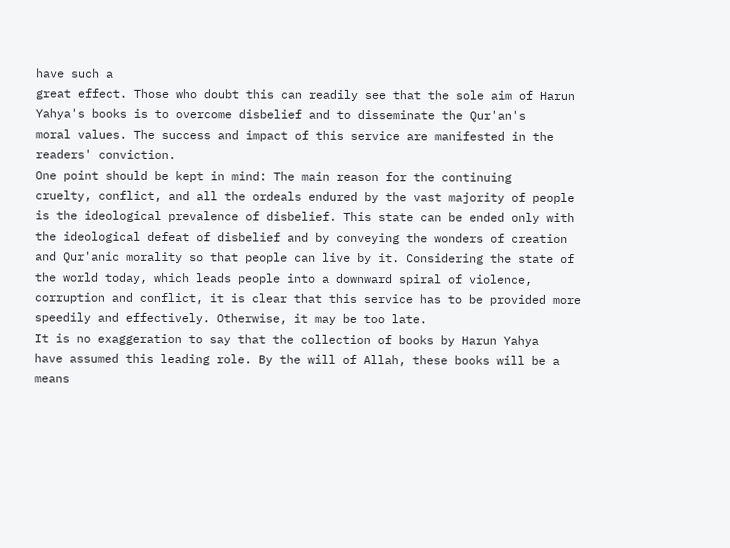have such a
great effect. Those who doubt this can readily see that the sole aim of Harun
Yahya's books is to overcome disbelief and to disseminate the Qur'an's
moral values. The success and impact of this service are manifested in the
readers' conviction.
One point should be kept in mind: The main reason for the continuing
cruelty, conflict, and all the ordeals endured by the vast majority of people
is the ideological prevalence of disbelief. This state can be ended only with
the ideological defeat of disbelief and by conveying the wonders of creation
and Qur'anic morality so that people can live by it. Considering the state of
the world today, which leads people into a downward spiral of violence,
corruption and conflict, it is clear that this service has to be provided more
speedily and effectively. Otherwise, it may be too late.
It is no exaggeration to say that the collection of books by Harun Yahya
have assumed this leading role. By the will of Allah, these books will be a
means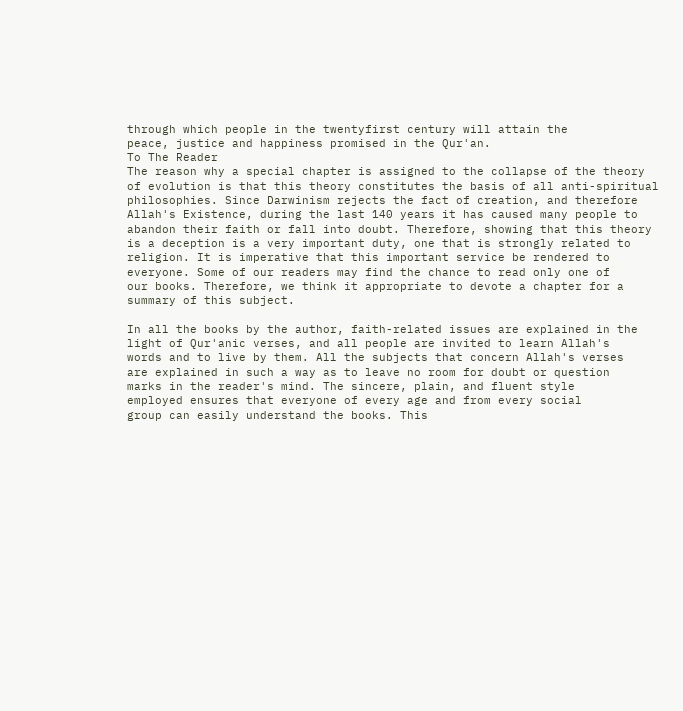through which people in the twentyfirst century will attain the
peace, justice and happiness promised in the Qur'an.
To The Reader
The reason why a special chapter is assigned to the collapse of the theory
of evolution is that this theory constitutes the basis of all anti-spiritual
philosophies. Since Darwinism rejects the fact of creation, and therefore
Allah's Existence, during the last 140 years it has caused many people to
abandon their faith or fall into doubt. Therefore, showing that this theory
is a deception is a very important duty, one that is strongly related to
religion. It is imperative that this important service be rendered to
everyone. Some of our readers may find the chance to read only one of
our books. Therefore, we think it appropriate to devote a chapter for a
summary of this subject.

In all the books by the author, faith-related issues are explained in the
light of Qur'anic verses, and all people are invited to learn Allah's
words and to live by them. All the subjects that concern Allah's verses
are explained in such a way as to leave no room for doubt or question
marks in the reader's mind. The sincere, plain, and fluent style
employed ensures that everyone of every age and from every social
group can easily understand the books. This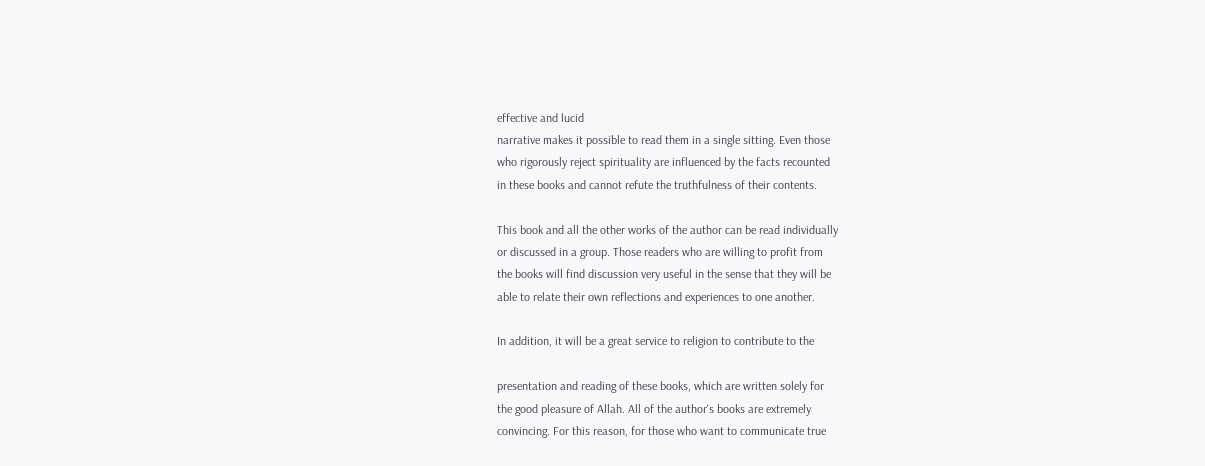effective and lucid
narrative makes it possible to read them in a single sitting. Even those
who rigorously reject spirituality are influenced by the facts recounted
in these books and cannot refute the truthfulness of their contents.

This book and all the other works of the author can be read individually
or discussed in a group. Those readers who are willing to profit from
the books will find discussion very useful in the sense that they will be
able to relate their own reflections and experiences to one another.

In addition, it will be a great service to religion to contribute to the

presentation and reading of these books, which are written solely for
the good pleasure of Allah. All of the author's books are extremely
convincing. For this reason, for those who want to communicate true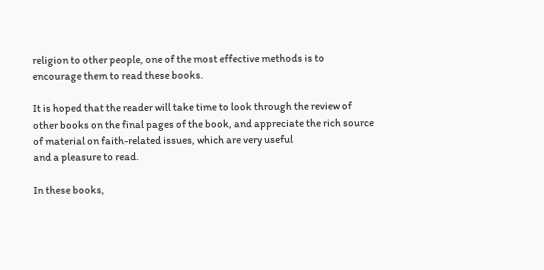religion to other people, one of the most effective methods is to
encourage them to read these books.

It is hoped that the reader will take time to look through the review of
other books on the final pages of the book, and appreciate the rich source
of material on faith-related issues, which are very useful
and a pleasure to read.

In these books,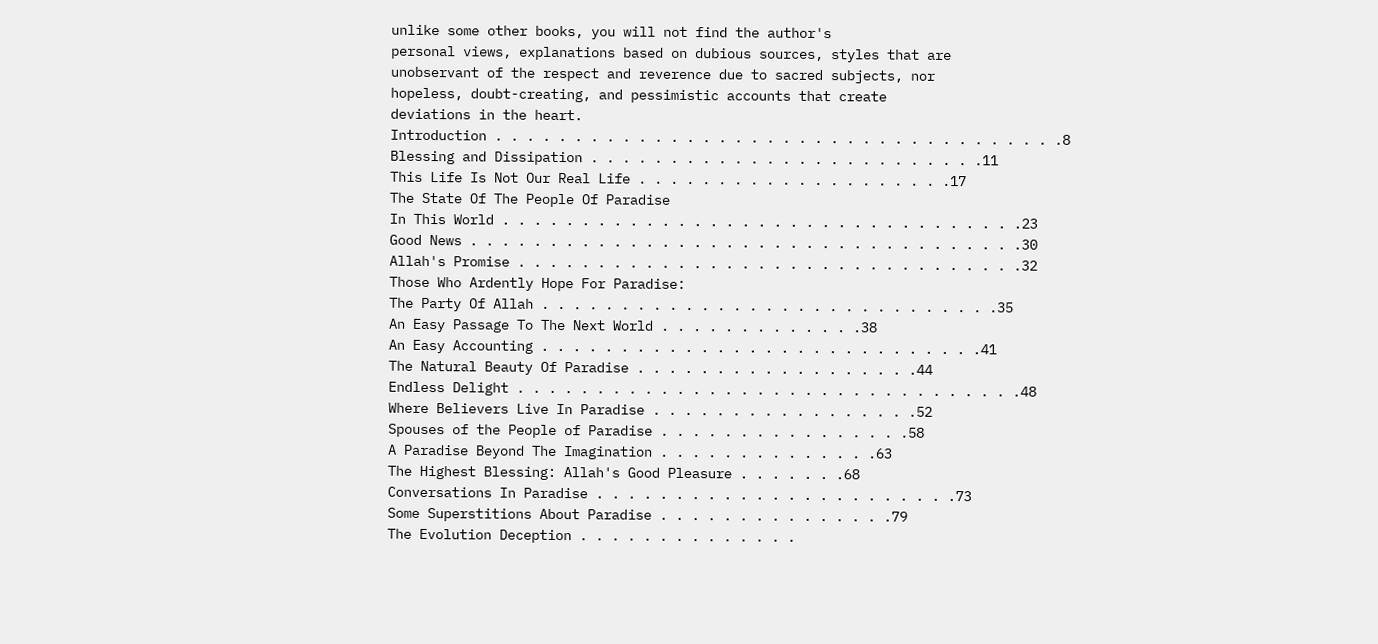unlike some other books, you will not find the author's
personal views, explanations based on dubious sources, styles that are
unobservant of the respect and reverence due to sacred subjects, nor
hopeless, doubt-creating, and pessimistic accounts that create
deviations in the heart.
Introduction . . . . . . . . . . . . . . . . . . . . . . . . . . . . . . . . . . . .8
Blessing and Dissipation . . . . . . . . . . . . . . . . . . . . . . . . .11
This Life Is Not Our Real Life . . . . . . . . . . . . . . . . . . . .17
The State Of The People Of Paradise
In This World . . . . . . . . . . . . . . . . . . . . . . . . . . . . . . . . .23
Good News . . . . . . . . . . . . . . . . . . . . . . . . . . . . . . . . . . .30
Allah's Promise . . . . . . . . . . . . . . . . . . . . . . . . . . . . . . . .32
Those Who Ardently Hope For Paradise:
The Party Of Allah . . . . . . . . . . . . . . . . . . . . . . . . . . . . .35
An Easy Passage To The Next World . . . . . . . . . . . . .38
An Easy Accounting . . . . . . . . . . . . . . . . . . . . . . . . . . . .41
The Natural Beauty Of Paradise . . . . . . . . . . . . . . . . . .44
Endless Delight . . . . . . . . . . . . . . . . . . . . . . . . . . . . . . . .48
Where Believers Live In Paradise . . . . . . . . . . . . . . . . .52
Spouses of the People of Paradise . . . . . . . . . . . . . . . .58
A Paradise Beyond The Imagination . . . . . . . . . . . . . .63
The Highest Blessing: Allah's Good Pleasure . . . . . . .68
Conversations In Paradise . . . . . . . . . . . . . . . . . . . . . . .73
Some Superstitions About Paradise . . . . . . . . . . . . . . .79
The Evolution Deception . . . . . . . . . . . . . .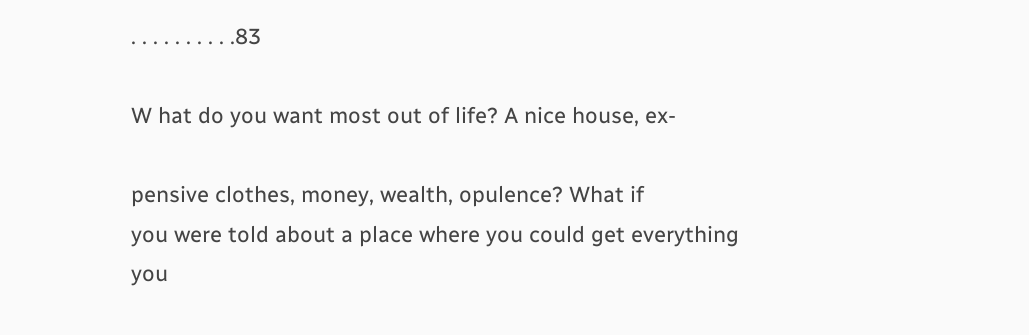. . . . . . . . . .83

W hat do you want most out of life? A nice house, ex-

pensive clothes, money, wealth, opulence? What if
you were told about a place where you could get everything
you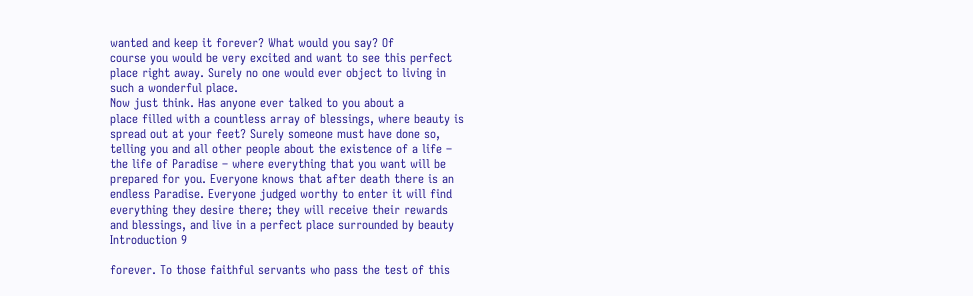wanted and keep it forever? What would you say? Of
course you would be very excited and want to see this perfect
place right away. Surely no one would ever object to living in
such a wonderful place.
Now just think. Has anyone ever talked to you about a
place filled with a countless array of blessings, where beauty is
spread out at your feet? Surely someone must have done so,
telling you and all other people about the existence of a life –
the life of Paradise – where everything that you want will be
prepared for you. Everyone knows that after death there is an
endless Paradise. Everyone judged worthy to enter it will find
everything they desire there; they will receive their rewards
and blessings, and live in a perfect place surrounded by beauty
Introduction 9

forever. To those faithful servants who pass the test of this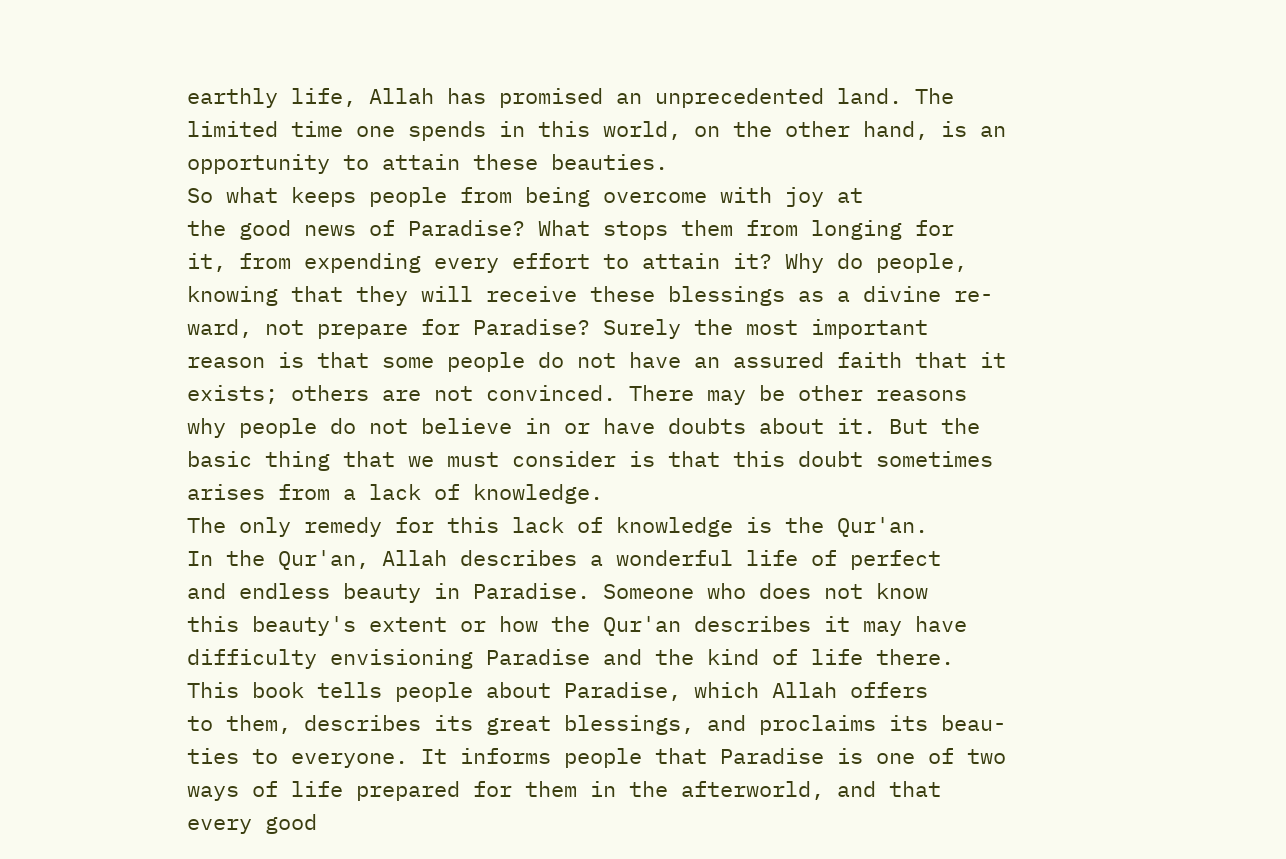earthly life, Allah has promised an unprecedented land. The
limited time one spends in this world, on the other hand, is an
opportunity to attain these beauties.
So what keeps people from being overcome with joy at
the good news of Paradise? What stops them from longing for
it, from expending every effort to attain it? Why do people,
knowing that they will receive these blessings as a divine re-
ward, not prepare for Paradise? Surely the most important
reason is that some people do not have an assured faith that it
exists; others are not convinced. There may be other reasons
why people do not believe in or have doubts about it. But the
basic thing that we must consider is that this doubt sometimes
arises from a lack of knowledge.
The only remedy for this lack of knowledge is the Qur'an.
In the Qur'an, Allah describes a wonderful life of perfect
and endless beauty in Paradise. Someone who does not know
this beauty's extent or how the Qur'an describes it may have
difficulty envisioning Paradise and the kind of life there.
This book tells people about Paradise, which Allah offers
to them, describes its great blessings, and proclaims its beau-
ties to everyone. It informs people that Paradise is one of two
ways of life prepared for them in the afterworld, and that
every good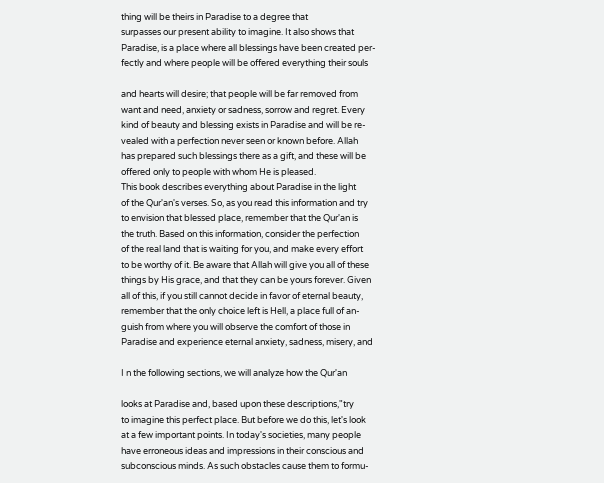thing will be theirs in Paradise to a degree that
surpasses our present ability to imagine. It also shows that
Paradise, is a place where all blessings have been created per-
fectly and where people will be offered everything their souls

and hearts will desire; that people will be far removed from
want and need, anxiety or sadness, sorrow and regret. Every
kind of beauty and blessing exists in Paradise and will be re-
vealed with a perfection never seen or known before. Allah
has prepared such blessings there as a gift, and these will be
offered only to people with whom He is pleased.
This book describes everything about Paradise in the light
of the Qur'an's verses. So, as you read this information and try
to envision that blessed place, remember that the Qur'an is
the truth. Based on this information, consider the perfection
of the real land that is waiting for you, and make every effort
to be worthy of it. Be aware that Allah will give you all of these
things by His grace, and that they can be yours forever. Given
all of this, if you still cannot decide in favor of eternal beauty,
remember that the only choice left is Hell, a place full of an-
guish from where you will observe the comfort of those in
Paradise and experience eternal anxiety, sadness, misery, and

I n the following sections, we will analyze how the Qur'an

looks at Paradise and, based upon these descriptions,"try
to imagine this perfect place. But before we do this, let's look
at a few important points. In today's societies, many people
have erroneous ideas and impressions in their conscious and
subconscious minds. As such obstacles cause them to formu-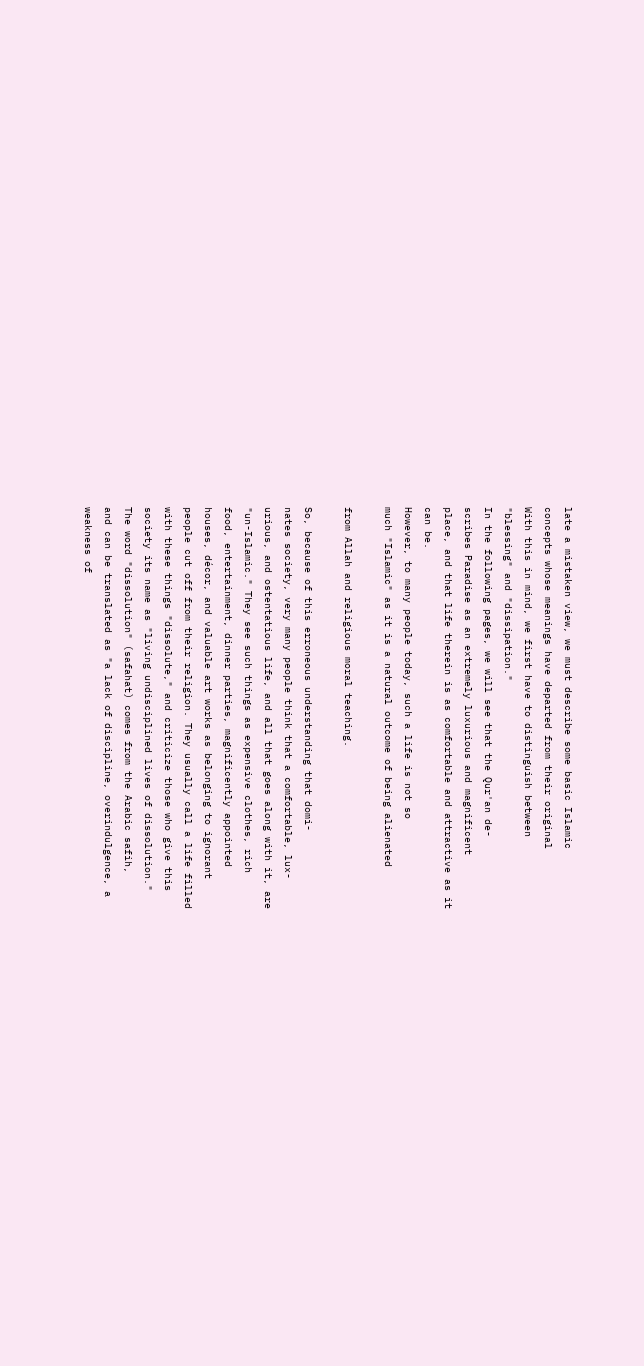late a mistaken view, we must describe some basic Islamic
concepts whose meanings have departed from their original
With this in mind, we first have to distinguish between
"blessing" and "dissipation."
In the following pages, we will see that the Qur'an de-
scribes Paradise as an extremely luxurious and magnificent
place, and that life therein is as comfortable and attractive as it
can be.
However, to many people today, such a life is not so
much "Islamic" as it is a natural outcome of being alienated

from Allah and religious moral teaching.

So, because of this erroneous understanding that domi-
nates society, very many people think that a comfortable, lux-
urious, and ostentatious life, and all that goes along with it, are
"un-Islamic." They see such things as expensive clothes, rich
food, entertainment, dinner parties, magnificently appointed
houses, décor, and valuable art works as belonging to ignorant
people cut off from their religion. They usually call a life filled
with these things "dissolute," and criticize those who give this
society its name as "living undisciplined lives of dissolution."
The word "dissolution" (safahat) comes from the Arabic safih,
and can be translated as "a lack of discipline, overindulgence, a
weakness of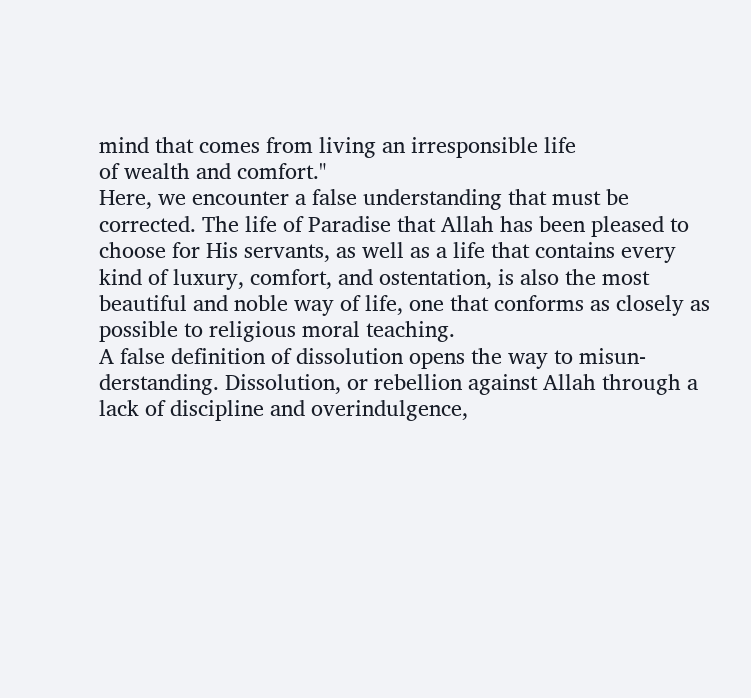mind that comes from living an irresponsible life
of wealth and comfort."
Here, we encounter a false understanding that must be
corrected. The life of Paradise that Allah has been pleased to
choose for His servants, as well as a life that contains every
kind of luxury, comfort, and ostentation, is also the most
beautiful and noble way of life, one that conforms as closely as
possible to religious moral teaching.
A false definition of dissolution opens the way to misun-
derstanding. Dissolution, or rebellion against Allah through a
lack of discipline and overindulgence,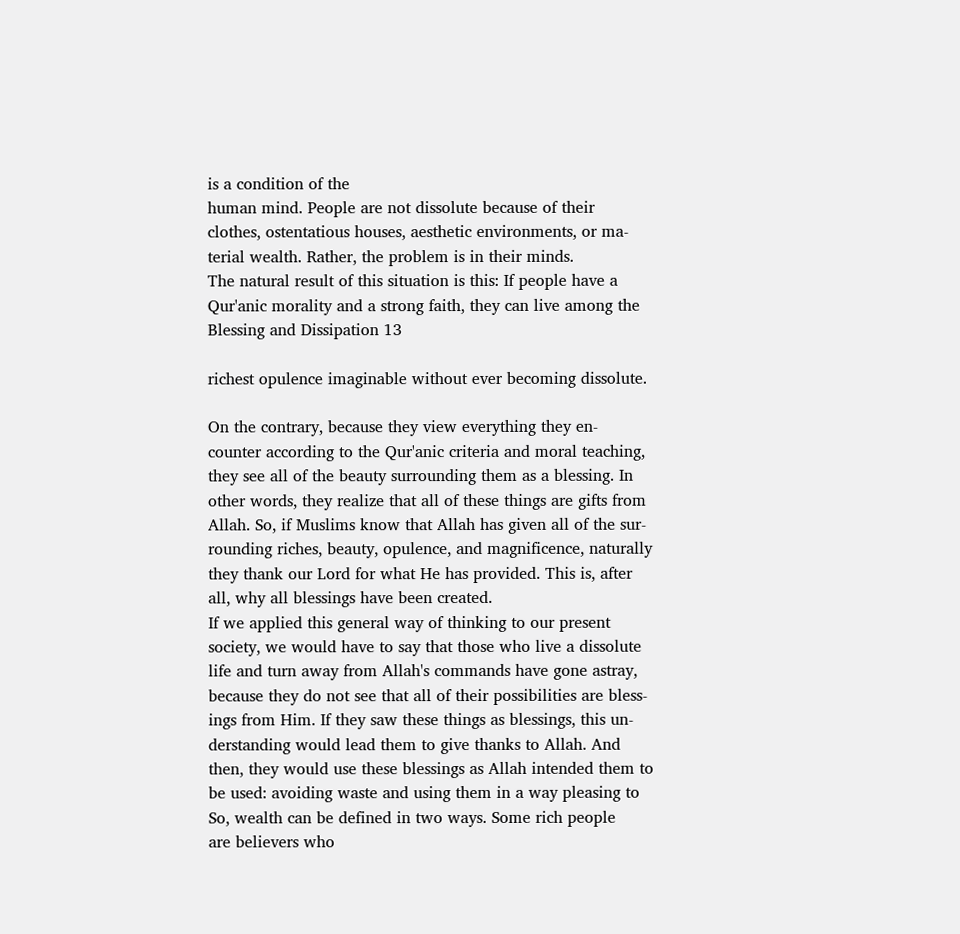is a condition of the
human mind. People are not dissolute because of their
clothes, ostentatious houses, aesthetic environments, or ma-
terial wealth. Rather, the problem is in their minds.
The natural result of this situation is this: If people have a
Qur'anic morality and a strong faith, they can live among the
Blessing and Dissipation 13

richest opulence imaginable without ever becoming dissolute.

On the contrary, because they view everything they en-
counter according to the Qur'anic criteria and moral teaching,
they see all of the beauty surrounding them as a blessing. In
other words, they realize that all of these things are gifts from
Allah. So, if Muslims know that Allah has given all of the sur-
rounding riches, beauty, opulence, and magnificence, naturally
they thank our Lord for what He has provided. This is, after
all, why all blessings have been created.
If we applied this general way of thinking to our present
society, we would have to say that those who live a dissolute
life and turn away from Allah's commands have gone astray,
because they do not see that all of their possibilities are bless-
ings from Him. If they saw these things as blessings, this un-
derstanding would lead them to give thanks to Allah. And
then, they would use these blessings as Allah intended them to
be used: avoiding waste and using them in a way pleasing to
So, wealth can be defined in two ways. Some rich people
are believers who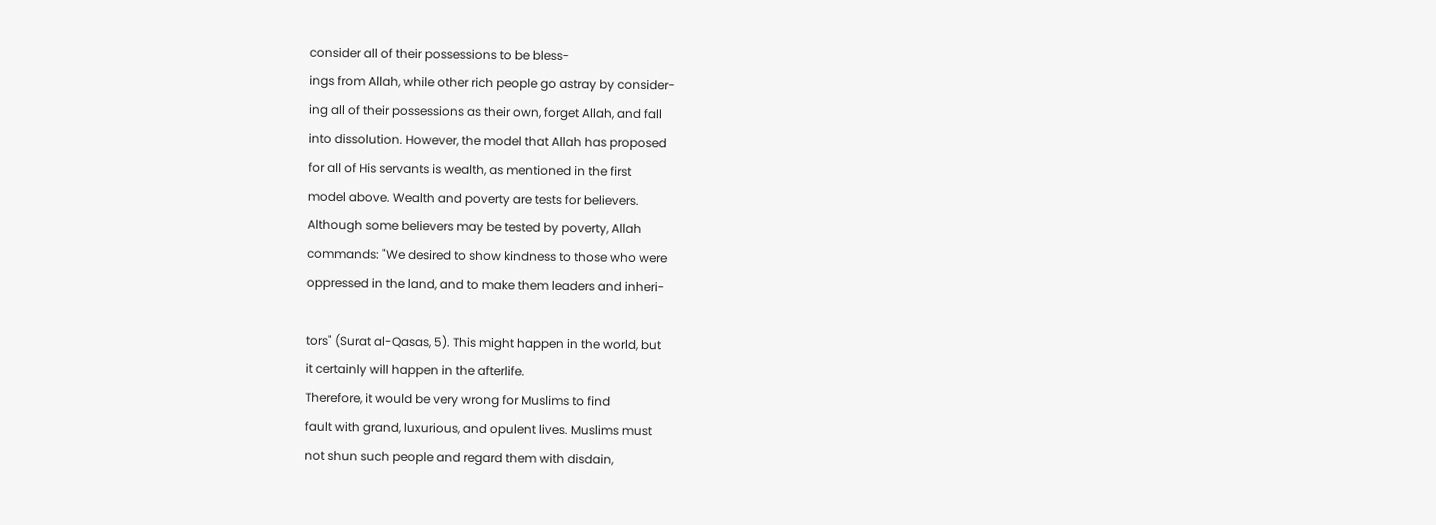consider all of their possessions to be bless-
ings from Allah, while other rich people go astray by consider-
ing all of their possessions as their own, forget Allah, and fall
into dissolution. However, the model that Allah has proposed
for all of His servants is wealth, as mentioned in the first
model above. Wealth and poverty are tests for believers.
Although some believers may be tested by poverty, Allah
commands: "We desired to show kindness to those who were
oppressed in the land, and to make them leaders and inheri-

tors" (Surat al-Qasas, 5). This might happen in the world, but
it certainly will happen in the afterlife.
Therefore, it would be very wrong for Muslims to find
fault with grand, luxurious, and opulent lives. Muslims must
not shun such people and regard them with disdain,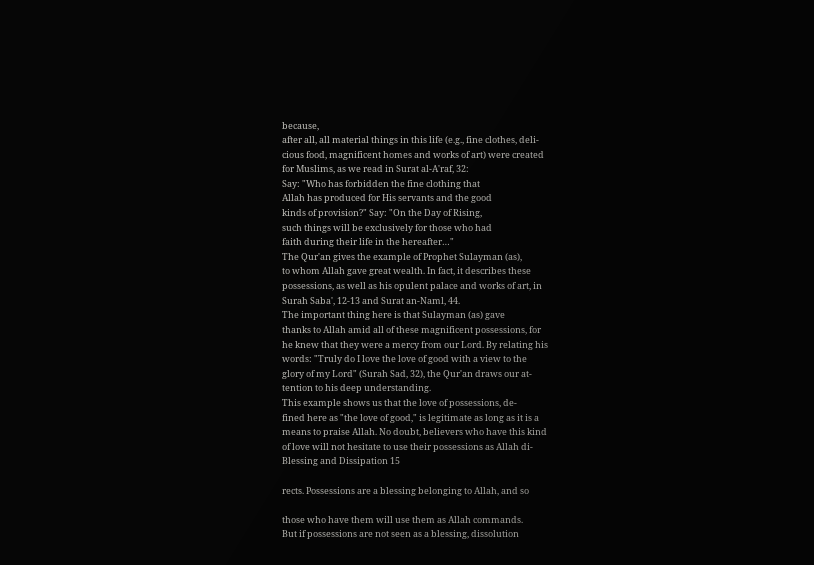because,
after all, all material things in this life (e.g., fine clothes, deli-
cious food, magnificent homes and works of art) were created
for Muslims, as we read in Surat al-A'raf, 32:
Say: "Who has forbidden the fine clothing that
Allah has produced for His servants and the good
kinds of provision?" Say: "On the Day of Rising,
such things will be exclusively for those who had
faith during their life in the hereafter…"
The Qur'an gives the example of Prophet Sulayman (as),
to whom Allah gave great wealth. In fact, it describes these
possessions, as well as his opulent palace and works of art, in
Surah Saba', 12-13 and Surat an-Naml, 44.
The important thing here is that Sulayman (as) gave
thanks to Allah amid all of these magnificent possessions, for
he knew that they were a mercy from our Lord. By relating his
words: "Truly do I love the love of good with a view to the
glory of my Lord" (Surah Sad, 32), the Qur'an draws our at-
tention to his deep understanding.
This example shows us that the love of possessions, de-
fined here as "the love of good," is legitimate as long as it is a
means to praise Allah. No doubt, believers who have this kind
of love will not hesitate to use their possessions as Allah di-
Blessing and Dissipation 15

rects. Possessions are a blessing belonging to Allah, and so

those who have them will use them as Allah commands.
But if possessions are not seen as a blessing, dissolution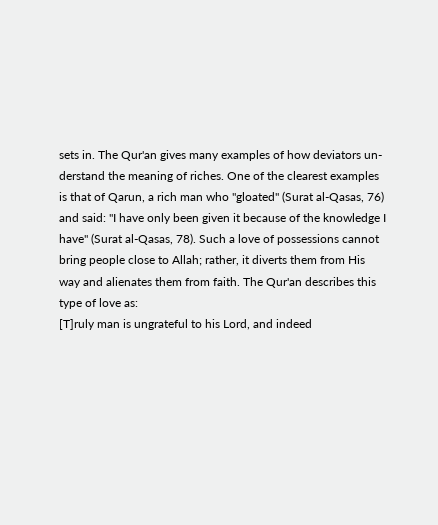sets in. The Qur'an gives many examples of how deviators un-
derstand the meaning of riches. One of the clearest examples
is that of Qarun, a rich man who "gloated" (Surat al-Qasas, 76)
and said: "I have only been given it because of the knowledge I
have" (Surat al-Qasas, 78). Such a love of possessions cannot
bring people close to Allah; rather, it diverts them from His
way and alienates them from faith. The Qur'an describes this
type of love as:
[T]ruly man is ungrateful to his Lord, and indeed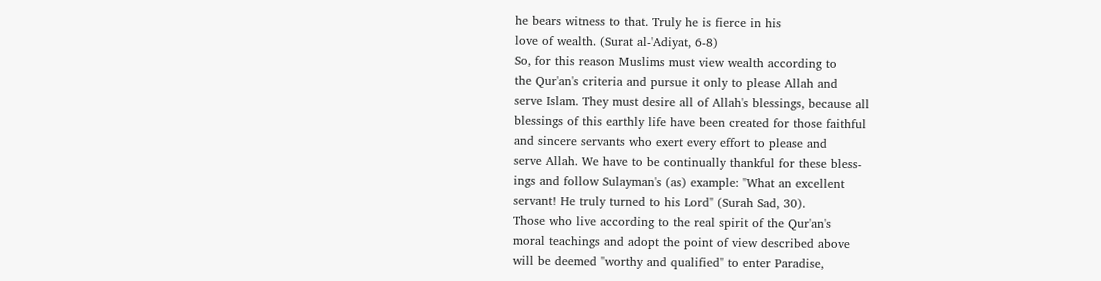he bears witness to that. Truly he is fierce in his
love of wealth. (Surat al-'Adiyat, 6-8)
So, for this reason Muslims must view wealth according to
the Qur'an's criteria and pursue it only to please Allah and
serve Islam. They must desire all of Allah's blessings, because all
blessings of this earthly life have been created for those faithful
and sincere servants who exert every effort to please and
serve Allah. We have to be continually thankful for these bless-
ings and follow Sulayman's (as) example: "What an excellent
servant! He truly turned to his Lord" (Surah Sad, 30).
Those who live according to the real spirit of the Qur'an's
moral teachings and adopt the point of view described above
will be deemed "worthy and qualified" to enter Paradise,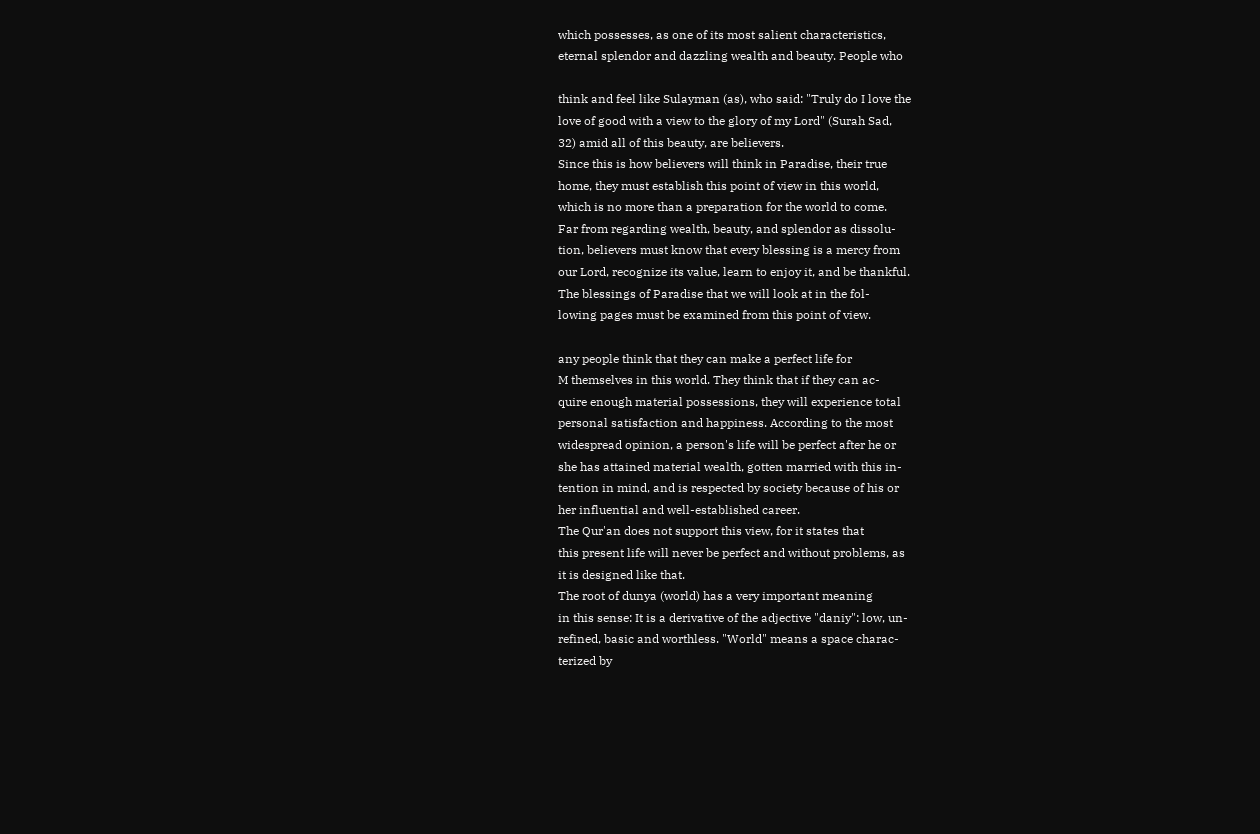which possesses, as one of its most salient characteristics,
eternal splendor and dazzling wealth and beauty. People who

think and feel like Sulayman (as), who said: "Truly do I love the
love of good with a view to the glory of my Lord" (Surah Sad,
32) amid all of this beauty, are believers.
Since this is how believers will think in Paradise, their true
home, they must establish this point of view in this world,
which is no more than a preparation for the world to come.
Far from regarding wealth, beauty, and splendor as dissolu-
tion, believers must know that every blessing is a mercy from
our Lord, recognize its value, learn to enjoy it, and be thankful.
The blessings of Paradise that we will look at in the fol-
lowing pages must be examined from this point of view.

any people think that they can make a perfect life for
M themselves in this world. They think that if they can ac-
quire enough material possessions, they will experience total
personal satisfaction and happiness. According to the most
widespread opinion, a person's life will be perfect after he or
she has attained material wealth, gotten married with this in-
tention in mind, and is respected by society because of his or
her influential and well-established career.
The Qur'an does not support this view, for it states that
this present life will never be perfect and without problems, as
it is designed like that.
The root of dunya (world) has a very important meaning
in this sense: It is a derivative of the adjective "daniy": low, un-
refined, basic and worthless. "World" means a space charac-
terized by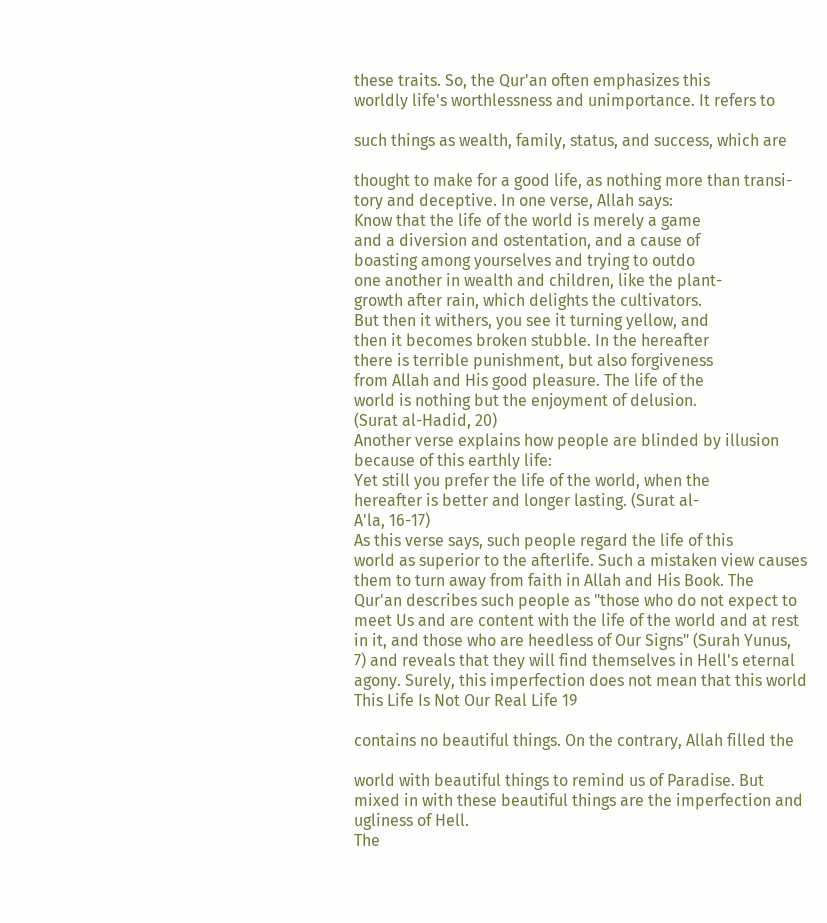these traits. So, the Qur'an often emphasizes this
worldly life's worthlessness and unimportance. It refers to

such things as wealth, family, status, and success, which are

thought to make for a good life, as nothing more than transi-
tory and deceptive. In one verse, Allah says:
Know that the life of the world is merely a game
and a diversion and ostentation, and a cause of
boasting among yourselves and trying to outdo
one another in wealth and children, like the plant-
growth after rain, which delights the cultivators.
But then it withers, you see it turning yellow, and
then it becomes broken stubble. In the hereafter
there is terrible punishment, but also forgiveness
from Allah and His good pleasure. The life of the
world is nothing but the enjoyment of delusion.
(Surat al-Hadid, 20)
Another verse explains how people are blinded by illusion
because of this earthly life:
Yet still you prefer the life of the world, when the
hereafter is better and longer lasting. (Surat al-
A'la, 16-17)
As this verse says, such people regard the life of this
world as superior to the afterlife. Such a mistaken view causes
them to turn away from faith in Allah and His Book. The
Qur'an describes such people as "those who do not expect to
meet Us and are content with the life of the world and at rest
in it, and those who are heedless of Our Signs" (Surah Yunus,
7) and reveals that they will find themselves in Hell's eternal
agony. Surely, this imperfection does not mean that this world
This Life Is Not Our Real Life 19

contains no beautiful things. On the contrary, Allah filled the

world with beautiful things to remind us of Paradise. But
mixed in with these beautiful things are the imperfection and
ugliness of Hell.
The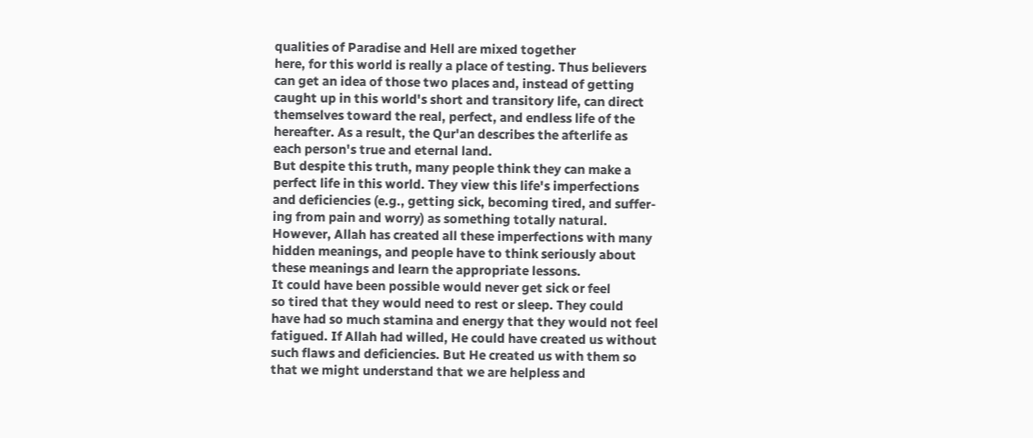qualities of Paradise and Hell are mixed together
here, for this world is really a place of testing. Thus believers
can get an idea of those two places and, instead of getting
caught up in this world's short and transitory life, can direct
themselves toward the real, perfect, and endless life of the
hereafter. As a result, the Qur'an describes the afterlife as
each person's true and eternal land.
But despite this truth, many people think they can make a
perfect life in this world. They view this life's imperfections
and deficiencies (e.g., getting sick, becoming tired, and suffer-
ing from pain and worry) as something totally natural.
However, Allah has created all these imperfections with many
hidden meanings, and people have to think seriously about
these meanings and learn the appropriate lessons.
It could have been possible would never get sick or feel
so tired that they would need to rest or sleep. They could
have had so much stamina and energy that they would not feel
fatigued. If Allah had willed, He could have created us without
such flaws and deficiencies. But He created us with them so
that we might understand that we are helpless and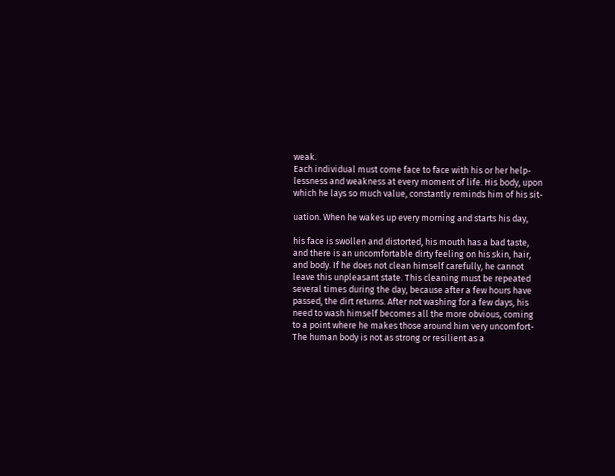weak.
Each individual must come face to face with his or her help-
lessness and weakness at every moment of life. His body, upon
which he lays so much value, constantly reminds him of his sit-

uation. When he wakes up every morning and starts his day,

his face is swollen and distorted, his mouth has a bad taste,
and there is an uncomfortable dirty feeling on his skin, hair,
and body. If he does not clean himself carefully, he cannot
leave this unpleasant state. This cleaning must be repeated
several times during the day, because after a few hours have
passed, the dirt returns. After not washing for a few days, his
need to wash himself becomes all the more obvious, coming
to a point where he makes those around him very uncomfort-
The human body is not as strong or resilient as a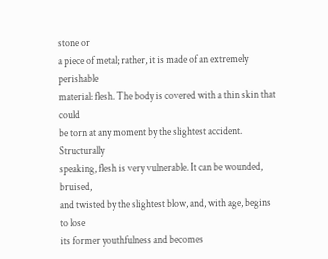stone or
a piece of metal; rather, it is made of an extremely perishable
material: flesh. The body is covered with a thin skin that could
be torn at any moment by the slightest accident. Structurally
speaking, flesh is very vulnerable. It can be wounded, bruised,
and twisted by the slightest blow, and, with age, begins to lose
its former youthfulness and becomes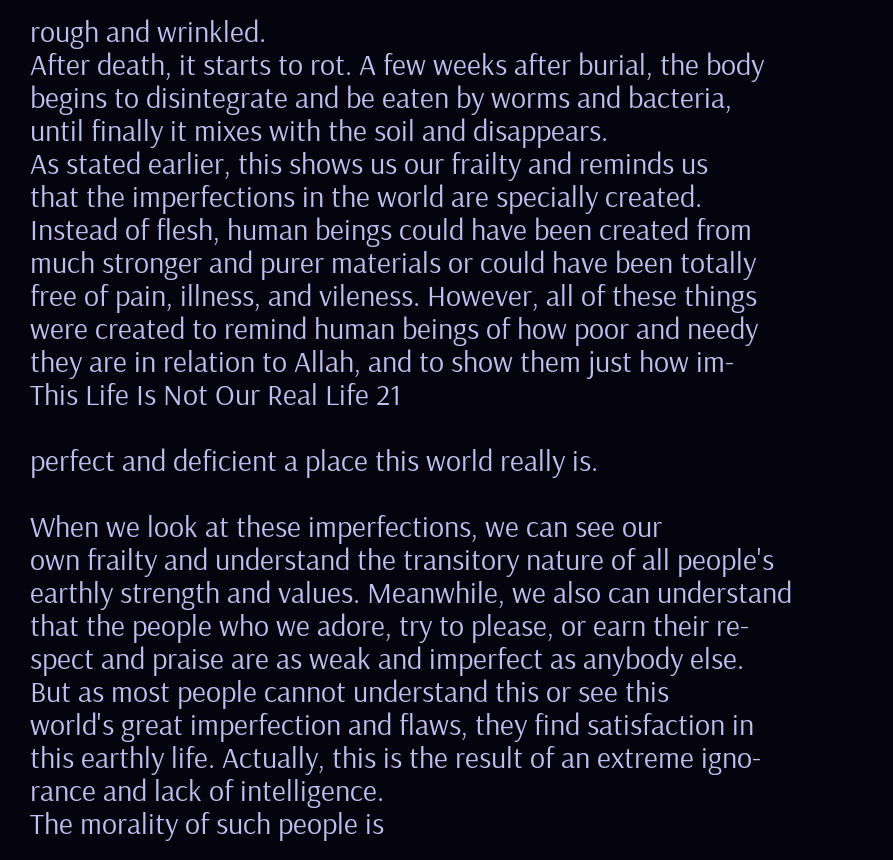rough and wrinkled.
After death, it starts to rot. A few weeks after burial, the body
begins to disintegrate and be eaten by worms and bacteria,
until finally it mixes with the soil and disappears.
As stated earlier, this shows us our frailty and reminds us
that the imperfections in the world are specially created.
Instead of flesh, human beings could have been created from
much stronger and purer materials or could have been totally
free of pain, illness, and vileness. However, all of these things
were created to remind human beings of how poor and needy
they are in relation to Allah, and to show them just how im-
This Life Is Not Our Real Life 21

perfect and deficient a place this world really is.

When we look at these imperfections, we can see our
own frailty and understand the transitory nature of all people's
earthly strength and values. Meanwhile, we also can understand
that the people who we adore, try to please, or earn their re-
spect and praise are as weak and imperfect as anybody else.
But as most people cannot understand this or see this
world's great imperfection and flaws, they find satisfaction in
this earthly life. Actually, this is the result of an extreme igno-
rance and lack of intelligence.
The morality of such people is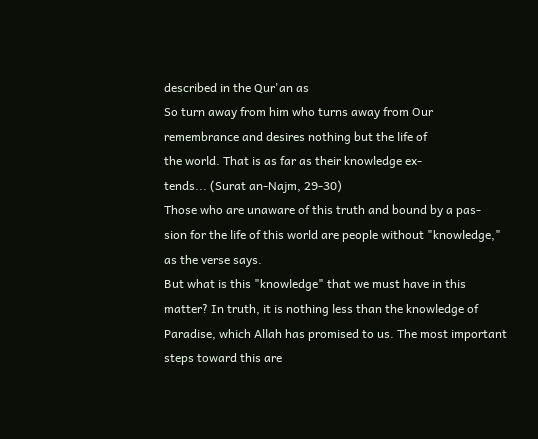described in the Qur'an as
So turn away from him who turns away from Our
remembrance and desires nothing but the life of
the world. That is as far as their knowledge ex-
tends... (Surat an-Najm, 29-30)
Those who are unaware of this truth and bound by a pas-
sion for the life of this world are people without "knowledge,"
as the verse says.
But what is this "knowledge" that we must have in this
matter? In truth, it is nothing less than the knowledge of
Paradise, which Allah has promised to us. The most important
steps toward this are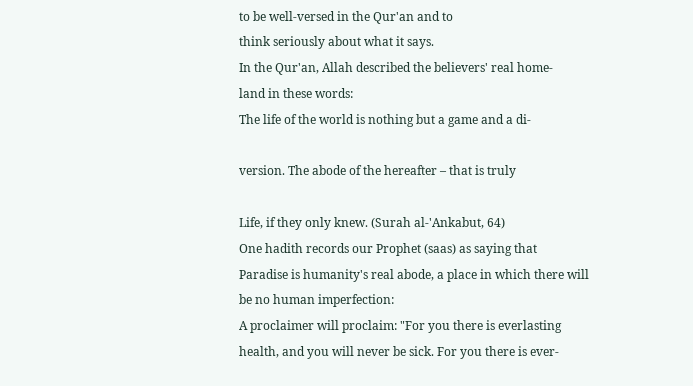to be well-versed in the Qur'an and to
think seriously about what it says.
In the Qur'an, Allah described the believers' real home-
land in these words:
The life of the world is nothing but a game and a di-

version. The abode of the hereafter – that is truly

Life, if they only knew. (Surah al-'Ankabut, 64)
One hadith records our Prophet (saas) as saying that
Paradise is humanity's real abode, a place in which there will
be no human imperfection:
A proclaimer will proclaim: "For you there is everlasting
health, and you will never be sick. For you there is ever-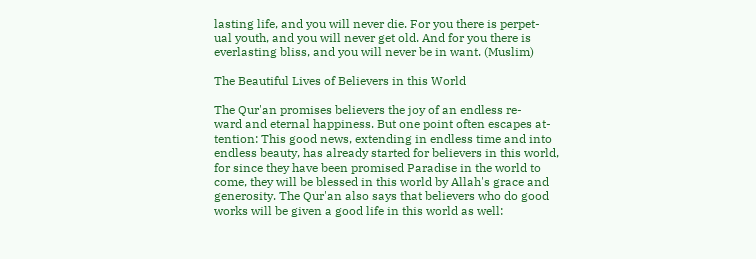lasting life, and you will never die. For you there is perpet-
ual youth, and you will never get old. And for you there is
everlasting bliss, and you will never be in want. (Muslim)

The Beautiful Lives of Believers in this World

The Qur'an promises believers the joy of an endless re-
ward and eternal happiness. But one point often escapes at-
tention: This good news, extending in endless time and into
endless beauty, has already started for believers in this world,
for since they have been promised Paradise in the world to
come, they will be blessed in this world by Allah's grace and
generosity. The Qur'an also says that believers who do good
works will be given a good life in this world as well: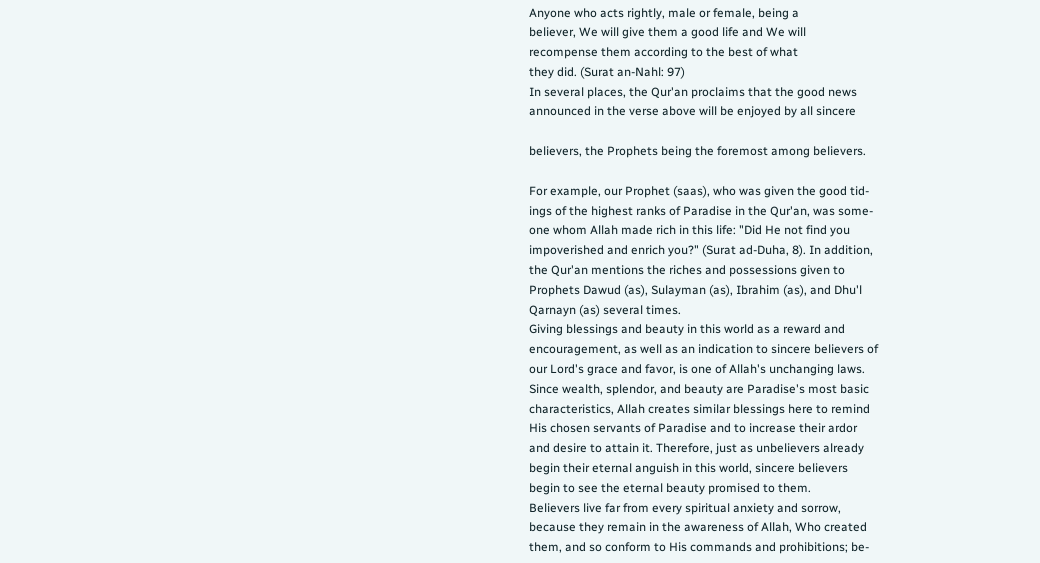Anyone who acts rightly, male or female, being a
believer, We will give them a good life and We will
recompense them according to the best of what
they did. (Surat an-Nahl: 97)
In several places, the Qur'an proclaims that the good news
announced in the verse above will be enjoyed by all sincere

believers, the Prophets being the foremost among believers.

For example, our Prophet (saas), who was given the good tid-
ings of the highest ranks of Paradise in the Qur'an, was some-
one whom Allah made rich in this life: "Did He not find you
impoverished and enrich you?" (Surat ad-Duha, 8). In addition,
the Qur'an mentions the riches and possessions given to
Prophets Dawud (as), Sulayman (as), Ibrahim (as), and Dhu'l
Qarnayn (as) several times.
Giving blessings and beauty in this world as a reward and
encouragement, as well as an indication to sincere believers of
our Lord's grace and favor, is one of Allah's unchanging laws.
Since wealth, splendor, and beauty are Paradise's most basic
characteristics, Allah creates similar blessings here to remind
His chosen servants of Paradise and to increase their ardor
and desire to attain it. Therefore, just as unbelievers already
begin their eternal anguish in this world, sincere believers
begin to see the eternal beauty promised to them.
Believers live far from every spiritual anxiety and sorrow,
because they remain in the awareness of Allah, Who created
them, and so conform to His commands and prohibitions; be-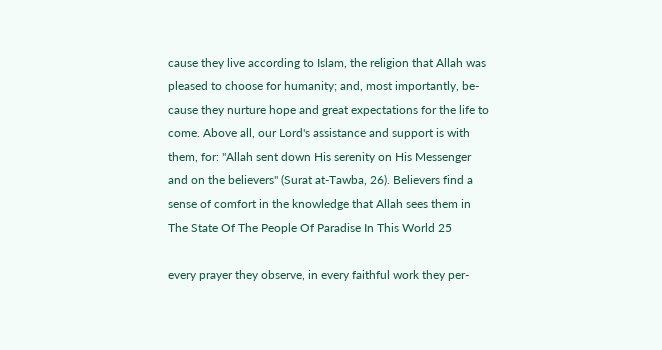cause they live according to Islam, the religion that Allah was
pleased to choose for humanity; and, most importantly, be-
cause they nurture hope and great expectations for the life to
come. Above all, our Lord's assistance and support is with
them, for: "Allah sent down His serenity on His Messenger
and on the believers" (Surat at-Tawba, 26). Believers find a
sense of comfort in the knowledge that Allah sees them in
The State Of The People Of Paradise In This World 25

every prayer they observe, in every faithful work they per-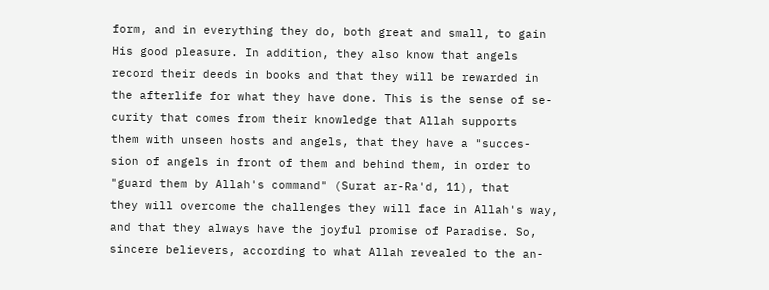form, and in everything they do, both great and small, to gain
His good pleasure. In addition, they also know that angels
record their deeds in books and that they will be rewarded in
the afterlife for what they have done. This is the sense of se-
curity that comes from their knowledge that Allah supports
them with unseen hosts and angels, that they have a "succes-
sion of angels in front of them and behind them, in order to
"guard them by Allah's command" (Surat ar-Ra'd, 11), that
they will overcome the challenges they will face in Allah's way,
and that they always have the joyful promise of Paradise. So,
sincere believers, according to what Allah revealed to the an-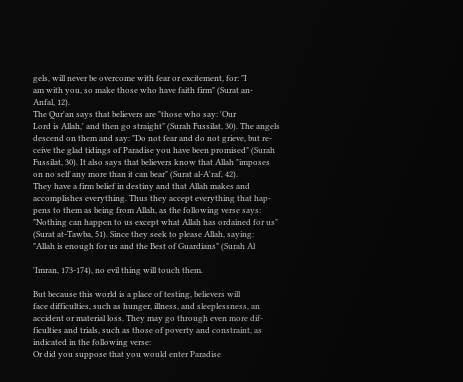gels, will never be overcome with fear or excitement, for: "I
am with you, so make those who have faith firm" (Surat an-
Anfal, 12).
The Qur'an says that believers are "those who say: 'Our
Lord is Allah,' and then go straight" (Surah Fussilat, 30). The angels
descend on them and say: "Do not fear and do not grieve, but re-
ceive the glad tidings of Paradise you have been promised" (Surah
Fussilat, 30). It also says that believers know that Allah "imposes
on no self any more than it can bear" (Surat al-A'raf, 42).
They have a firm belief in destiny and that Allah makes and
accomplishes everything. Thus they accept everything that hap-
pens to them as being from Allah, as the following verse says:
"Nothing can happen to us except what Allah has ordained for us"
(Surat at-Tawba, 51). Since they seek to please Allah, saying:
"Allah is enough for us and the Best of Guardians" (Surah Al

'Imran, 173-174), no evil thing will touch them.

But because this world is a place of testing, believers will
face difficulties, such as hunger, illness, and sleeplessness, an
accident or material loss. They may go through even more dif-
ficulties and trials, such as those of poverty and constraint, as
indicated in the following verse:
Or did you suppose that you would enter Paradise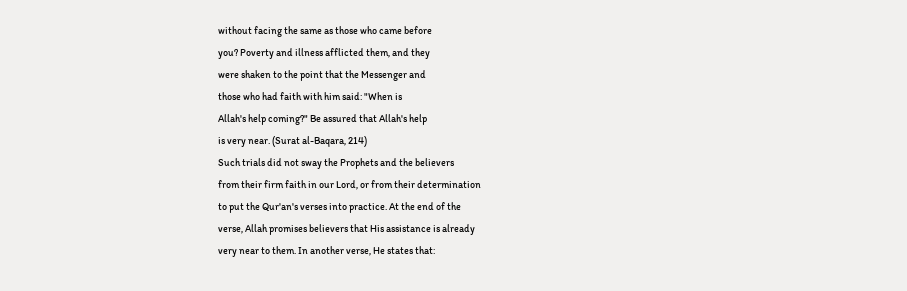without facing the same as those who came before
you? Poverty and illness afflicted them, and they
were shaken to the point that the Messenger and
those who had faith with him said: "When is
Allah's help coming?" Be assured that Allah's help
is very near. (Surat al-Baqara, 214)
Such trials did not sway the Prophets and the believers
from their firm faith in our Lord, or from their determination
to put the Qur'an's verses into practice. At the end of the
verse, Allah promises believers that His assistance is already
very near to them. In another verse, He states that: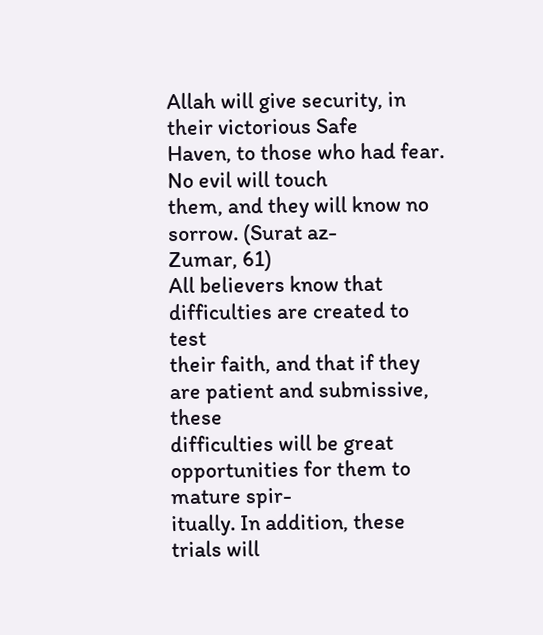Allah will give security, in their victorious Safe
Haven, to those who had fear. No evil will touch
them, and they will know no sorrow. (Surat az-
Zumar, 61)
All believers know that difficulties are created to test
their faith, and that if they are patient and submissive, these
difficulties will be great opportunities for them to mature spir-
itually. In addition, these trials will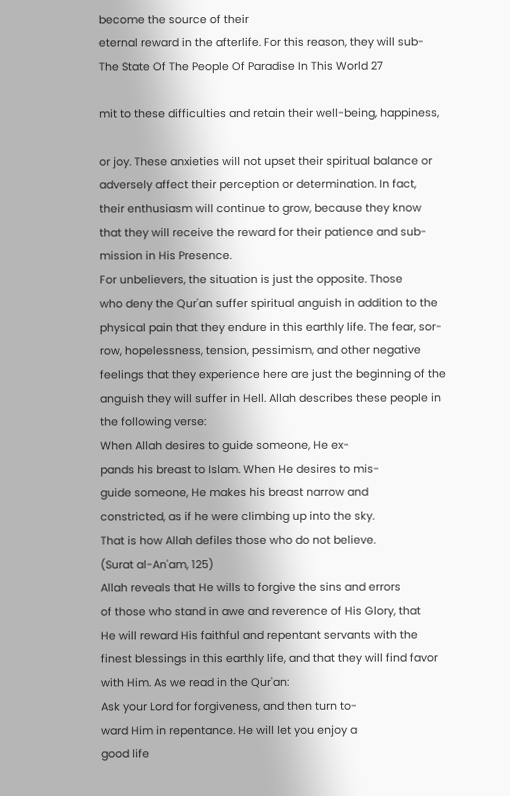become the source of their
eternal reward in the afterlife. For this reason, they will sub-
The State Of The People Of Paradise In This World 27

mit to these difficulties and retain their well-being, happiness,

or joy. These anxieties will not upset their spiritual balance or
adversely affect their perception or determination. In fact,
their enthusiasm will continue to grow, because they know
that they will receive the reward for their patience and sub-
mission in His Presence.
For unbelievers, the situation is just the opposite. Those
who deny the Qur'an suffer spiritual anguish in addition to the
physical pain that they endure in this earthly life. The fear, sor-
row, hopelessness, tension, pessimism, and other negative
feelings that they experience here are just the beginning of the
anguish they will suffer in Hell. Allah describes these people in
the following verse:
When Allah desires to guide someone, He ex-
pands his breast to Islam. When He desires to mis-
guide someone, He makes his breast narrow and
constricted, as if he were climbing up into the sky.
That is how Allah defiles those who do not believe.
(Surat al-An'am, 125)
Allah reveals that He wills to forgive the sins and errors
of those who stand in awe and reverence of His Glory, that
He will reward His faithful and repentant servants with the
finest blessings in this earthly life, and that they will find favor
with Him. As we read in the Qur'an:
Ask your Lord for forgiveness, and then turn to-
ward Him in repentance. He will let you enjoy a
good life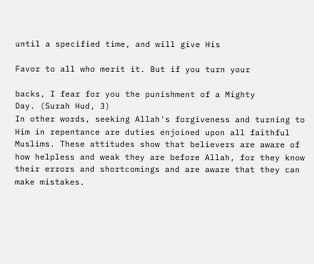until a specified time, and will give His

Favor to all who merit it. But if you turn your

backs, I fear for you the punishment of a Mighty
Day. (Surah Hud, 3)
In other words, seeking Allah's forgiveness and turning to
Him in repentance are duties enjoined upon all faithful
Muslims. These attitudes show that believers are aware of
how helpless and weak they are before Allah, for they know
their errors and shortcomings and are aware that they can
make mistakes.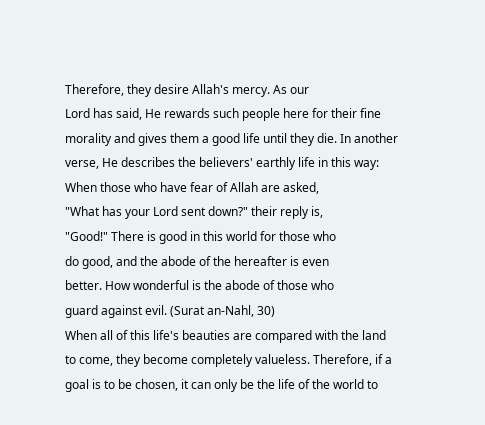Therefore, they desire Allah's mercy. As our
Lord has said, He rewards such people here for their fine
morality and gives them a good life until they die. In another
verse, He describes the believers' earthly life in this way:
When those who have fear of Allah are asked,
"What has your Lord sent down?" their reply is,
"Good!" There is good in this world for those who
do good, and the abode of the hereafter is even
better. How wonderful is the abode of those who
guard against evil. (Surat an-Nahl, 30)
When all of this life's beauties are compared with the land
to come, they become completely valueless. Therefore, if a
goal is to be chosen, it can only be the life of the world to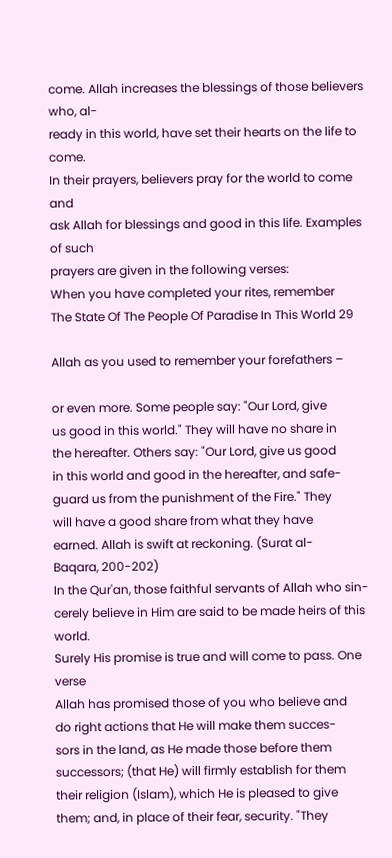come. Allah increases the blessings of those believers who, al-
ready in this world, have set their hearts on the life to come.
In their prayers, believers pray for the world to come and
ask Allah for blessings and good in this life. Examples of such
prayers are given in the following verses:
When you have completed your rites, remember
The State Of The People Of Paradise In This World 29

Allah as you used to remember your forefathers –

or even more. Some people say: "Our Lord, give
us good in this world." They will have no share in
the hereafter. Others say: "Our Lord, give us good
in this world and good in the hereafter, and safe-
guard us from the punishment of the Fire." They
will have a good share from what they have
earned. Allah is swift at reckoning. (Surat al-
Baqara, 200-202)
In the Qur'an, those faithful servants of Allah who sin-
cerely believe in Him are said to be made heirs of this world.
Surely His promise is true and will come to pass. One verse
Allah has promised those of you who believe and
do right actions that He will make them succes-
sors in the land, as He made those before them
successors; (that He) will firmly establish for them
their religion (Islam), which He is pleased to give
them; and, in place of their fear, security. "They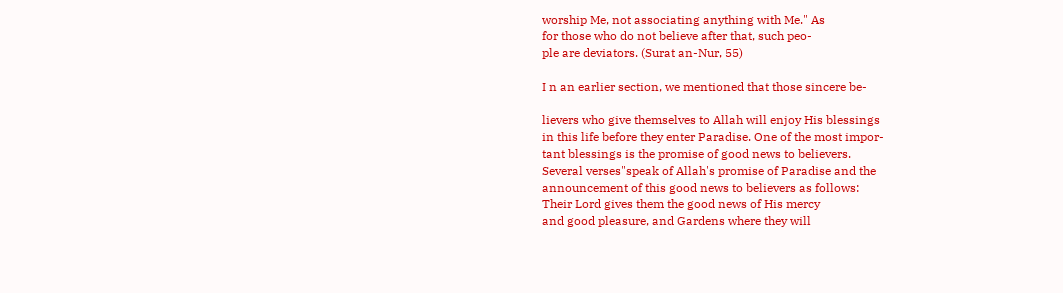worship Me, not associating anything with Me." As
for those who do not believe after that, such peo-
ple are deviators. (Surat an-Nur, 55)

I n an earlier section, we mentioned that those sincere be-

lievers who give themselves to Allah will enjoy His blessings
in this life before they enter Paradise. One of the most impor-
tant blessings is the promise of good news to believers.
Several verses"speak of Allah's promise of Paradise and the
announcement of this good news to believers as follows:
Their Lord gives them the good news of His mercy
and good pleasure, and Gardens where they will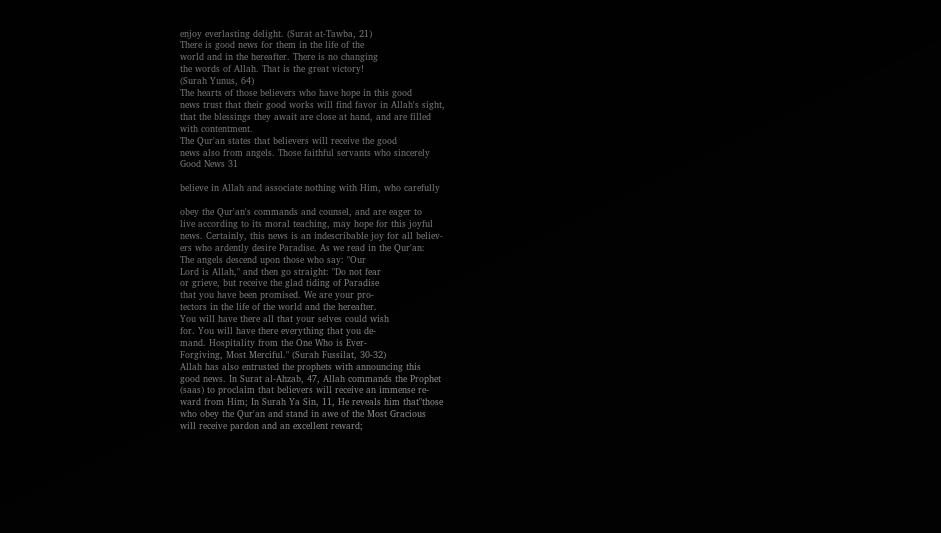enjoy everlasting delight. (Surat at-Tawba, 21)
There is good news for them in the life of the
world and in the hereafter. There is no changing
the words of Allah. That is the great victory!
(Surah Yunus, 64)
The hearts of those believers who have hope in this good
news trust that their good works will find favor in Allah's sight,
that the blessings they await are close at hand, and are filled
with contentment.
The Qur'an states that believers will receive the good
news also from angels. Those faithful servants who sincerely
Good News 31

believe in Allah and associate nothing with Him, who carefully

obey the Qur'an's commands and counsel, and are eager to
live according to its moral teaching, may hope for this joyful
news. Certainly, this news is an indescribable joy for all believ-
ers who ardently desire Paradise. As we read in the Qur'an:
The angels descend upon those who say: "Our
Lord is Allah," and then go straight: "Do not fear
or grieve, but receive the glad tiding of Paradise
that you have been promised. We are your pro-
tectors in the life of the world and the hereafter.
You will have there all that your selves could wish
for. You will have there everything that you de-
mand. Hospitality from the One Who is Ever-
Forgiving, Most Merciful." (Surah Fussilat, 30-32)
Allah has also entrusted the prophets with announcing this
good news. In Surat al-Ahzab, 47, Allah commands the Prophet
(saas) to proclaim that believers will receive an immense re-
ward from Him; In Surah Ya Sin, 11, He reveals him that"those
who obey the Qur'an and stand in awe of the Most Gracious
will receive pardon and an excellent reward;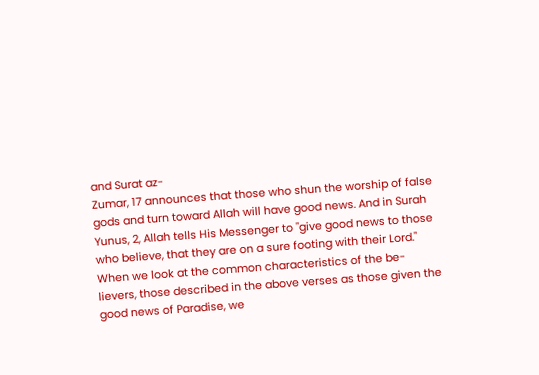and Surat az-
Zumar, 17 announces that those who shun the worship of false
gods and turn toward Allah will have good news. And in Surah
Yunus, 2, Allah tells His Messenger to "give good news to those
who believe, that they are on a sure footing with their Lord."
When we look at the common characteristics of the be-
lievers, those described in the above verses as those given the
good news of Paradise, we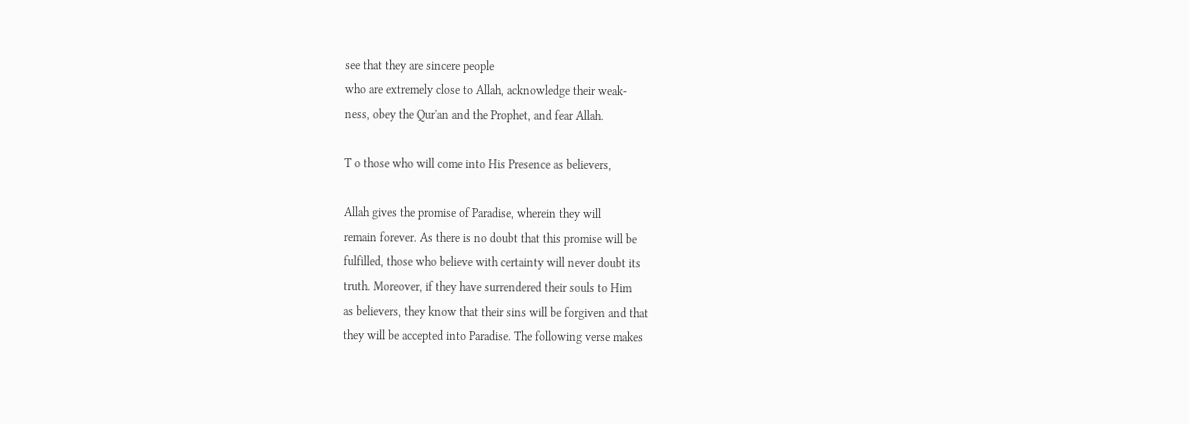see that they are sincere people
who are extremely close to Allah, acknowledge their weak-
ness, obey the Qur'an and the Prophet, and fear Allah.

T o those who will come into His Presence as believers,

Allah gives the promise of Paradise, wherein they will
remain forever. As there is no doubt that this promise will be
fulfilled, those who believe with certainty will never doubt its
truth. Moreover, if they have surrendered their souls to Him
as believers, they know that their sins will be forgiven and that
they will be accepted into Paradise. The following verse makes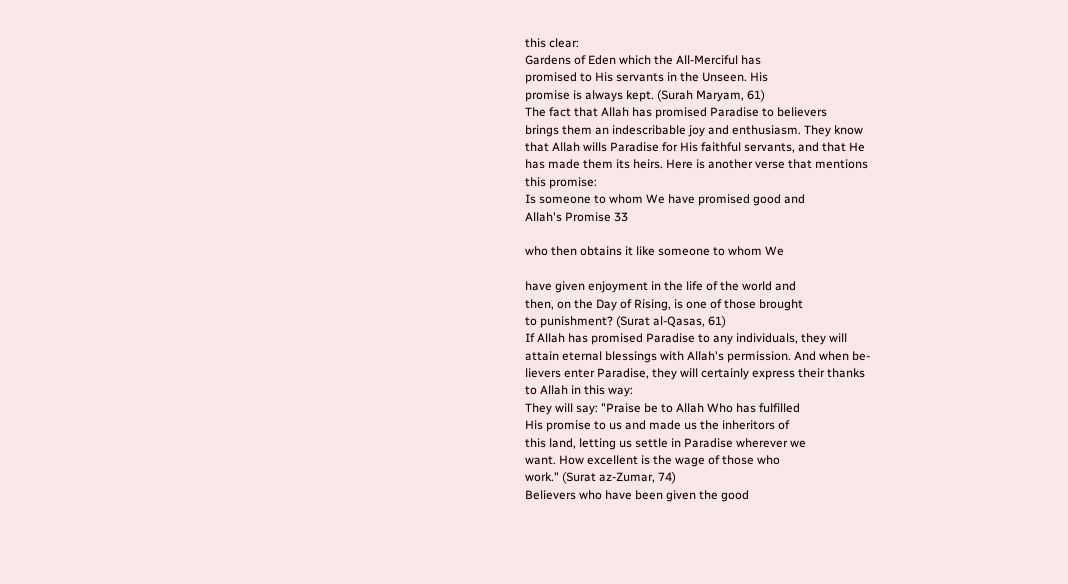this clear:
Gardens of Eden which the All-Merciful has
promised to His servants in the Unseen. His
promise is always kept. (Surah Maryam, 61)
The fact that Allah has promised Paradise to believers
brings them an indescribable joy and enthusiasm. They know
that Allah wills Paradise for His faithful servants, and that He
has made them its heirs. Here is another verse that mentions
this promise:
Is someone to whom We have promised good and
Allah's Promise 33

who then obtains it like someone to whom We

have given enjoyment in the life of the world and
then, on the Day of Rising, is one of those brought
to punishment? (Surat al-Qasas, 61)
If Allah has promised Paradise to any individuals, they will
attain eternal blessings with Allah's permission. And when be-
lievers enter Paradise, they will certainly express their thanks
to Allah in this way:
They will say: "Praise be to Allah Who has fulfilled
His promise to us and made us the inheritors of
this land, letting us settle in Paradise wherever we
want. How excellent is the wage of those who
work." (Surat az-Zumar, 74)
Believers who have been given the good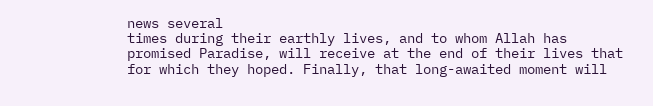news several
times during their earthly lives, and to whom Allah has
promised Paradise, will receive at the end of their lives that
for which they hoped. Finally, that long-awaited moment will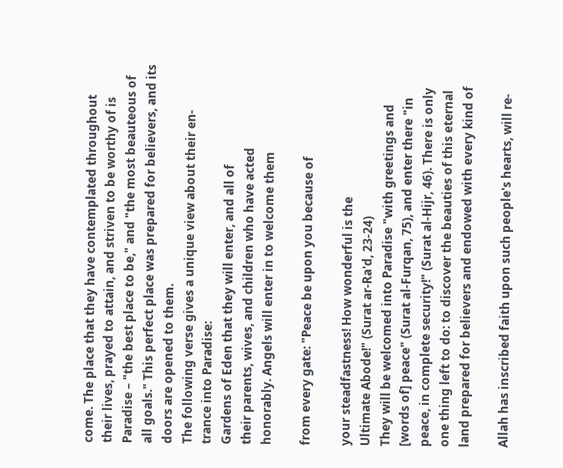come. The place that they have contemplated throughout
their lives, prayed to attain, and striven to be worthy of is
Paradise – "the best place to be," and "the most beauteous of
all goals." This perfect place was prepared for believers, and its
doors are opened to them.
The following verse gives a unique view about their en-
trance into Paradise:
Gardens of Eden that they will enter, and all of
their parents, wives, and children who have acted
honorably. Angels will enter in to welcome them

from every gate: "Peace be upon you because of

your steadfastness! How wonderful is the
Ultimate Abode!" (Surat ar-Ra'd, 23-24)
They will be welcomed into Paradise "with greetings and
[words of] peace" (Surat al-Furqan, 75), and enter there "in
peace, in complete security!" (Surat al-Hijr, 46). There is only
one thing left to do: to discover the beauties of this eternal
land prepared for believers and endowed with every kind of

Allah has inscribed faith upon such people's hearts, will re-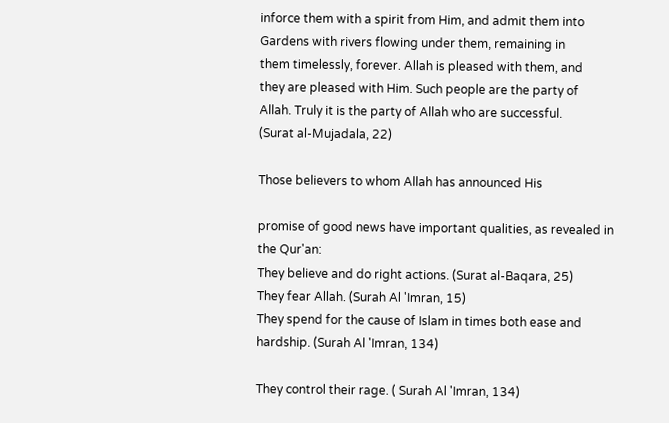inforce them with a spirit from Him, and admit them into
Gardens with rivers flowing under them, remaining in
them timelessly, forever. Allah is pleased with them, and
they are pleased with Him. Such people are the party of
Allah. Truly it is the party of Allah who are successful.
(Surat al-Mujadala, 22)

Those believers to whom Allah has announced His

promise of good news have important qualities, as revealed in
the Qur'an:
They believe and do right actions. (Surat al-Baqara, 25)
They fear Allah. (Surah Al 'Imran, 15)
They spend for the cause of Islam in times both ease and
hardship. (Surah Al 'Imran, 134)

They control their rage. ( Surah Al 'Imran, 134)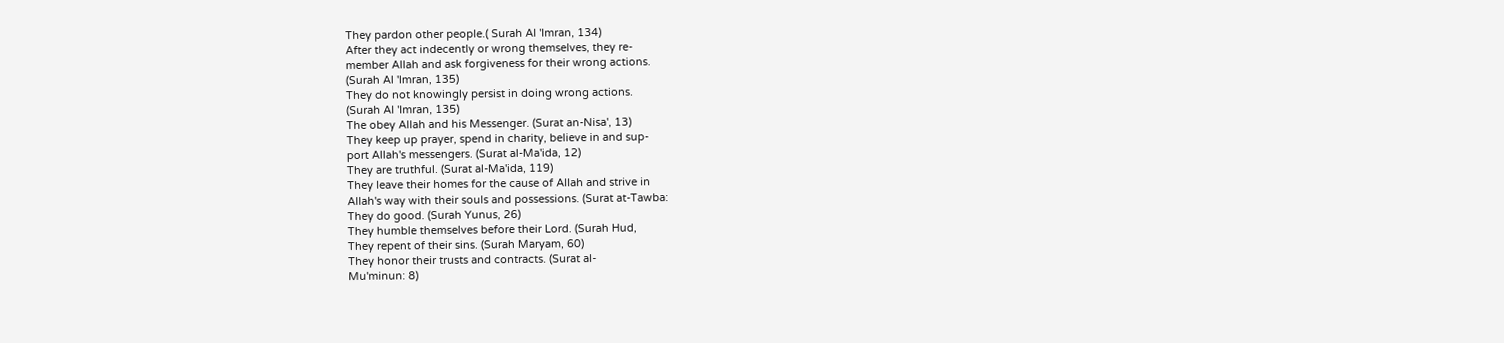They pardon other people.( Surah Al 'Imran, 134)
After they act indecently or wrong themselves, they re-
member Allah and ask forgiveness for their wrong actions.
(Surah Al 'Imran, 135)
They do not knowingly persist in doing wrong actions.
(Surah Al 'Imran, 135)
The obey Allah and his Messenger. (Surat an-Nisa', 13)
They keep up prayer, spend in charity, believe in and sup-
port Allah's messengers. (Surat al-Ma'ida, 12)
They are truthful. (Surat al-Ma'ida, 119)
They leave their homes for the cause of Allah and strive in
Allah's way with their souls and possessions. (Surat at-Tawba:
They do good. (Surah Yunus, 26)
They humble themselves before their Lord. (Surah Hud,
They repent of their sins. (Surah Maryam, 60)
They honor their trusts and contracts. (Surat al-
Mu'minun: 8)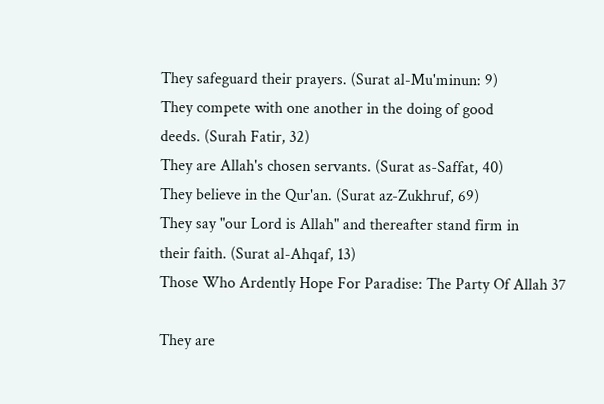They safeguard their prayers. (Surat al-Mu'minun: 9)
They compete with one another in the doing of good
deeds. (Surah Fatir, 32)
They are Allah's chosen servants. (Surat as-Saffat, 40)
They believe in the Qur'an. (Surat az-Zukhruf, 69)
They say "our Lord is Allah" and thereafter stand firm in
their faith. (Surat al-Ahqaf, 13)
Those Who Ardently Hope For Paradise: The Party Of Allah 37

They are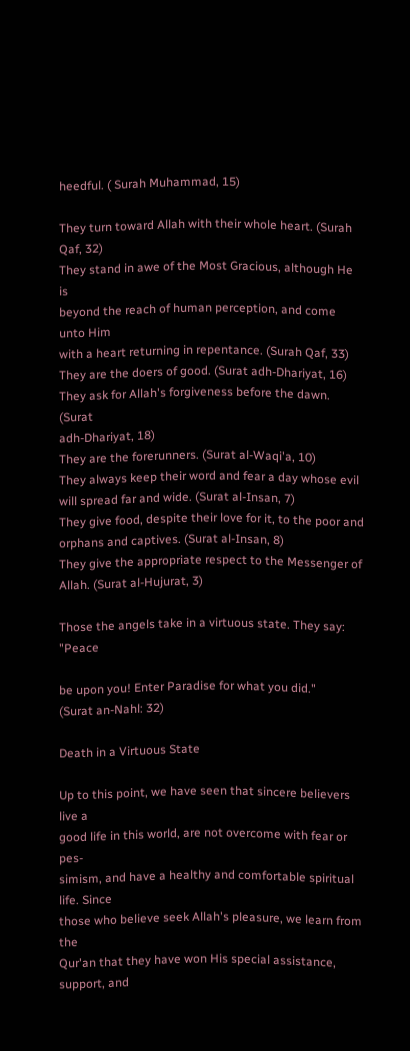heedful. ( Surah Muhammad, 15)

They turn toward Allah with their whole heart. (Surah
Qaf, 32)
They stand in awe of the Most Gracious, although He is
beyond the reach of human perception, and come unto Him
with a heart returning in repentance. (Surah Qaf, 33)
They are the doers of good. (Surat adh-Dhariyat, 16)
They ask for Allah's forgiveness before the dawn. (Surat
adh-Dhariyat, 18)
They are the forerunners. (Surat al-Waqi'a, 10)
They always keep their word and fear a day whose evil
will spread far and wide. (Surat al-Insan, 7)
They give food, despite their love for it, to the poor and
orphans and captives. (Surat al-Insan, 8)
They give the appropriate respect to the Messenger of
Allah. (Surat al-Hujurat, 3)

Those the angels take in a virtuous state. They say: "Peace

be upon you! Enter Paradise for what you did."
(Surat an-Nahl: 32)

Death in a Virtuous State

Up to this point, we have seen that sincere believers live a
good life in this world, are not overcome with fear or pes-
simism, and have a healthy and comfortable spiritual life. Since
those who believe seek Allah's pleasure, we learn from the
Qur'an that they have won His special assistance, support, and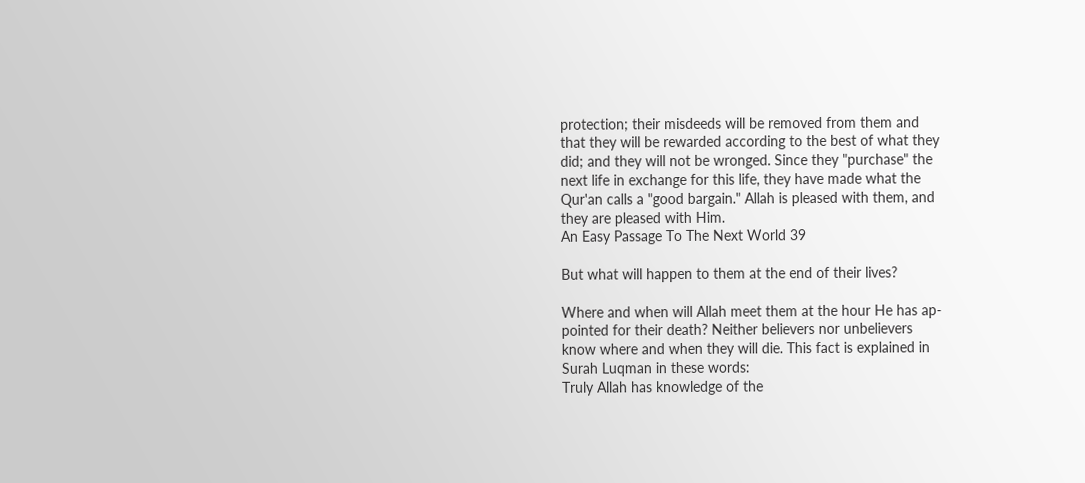protection; their misdeeds will be removed from them and
that they will be rewarded according to the best of what they
did; and they will not be wronged. Since they "purchase" the
next life in exchange for this life, they have made what the
Qur'an calls a "good bargain." Allah is pleased with them, and
they are pleased with Him.
An Easy Passage To The Next World 39

But what will happen to them at the end of their lives?

Where and when will Allah meet them at the hour He has ap-
pointed for their death? Neither believers nor unbelievers
know where and when they will die. This fact is explained in
Surah Luqman in these words:
Truly Allah has knowledge of the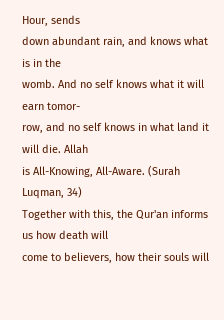Hour, sends
down abundant rain, and knows what is in the
womb. And no self knows what it will earn tomor-
row, and no self knows in what land it will die. Allah
is All-Knowing, All-Aware. (Surah Luqman, 34)
Together with this, the Qur'an informs us how death will
come to believers, how their souls will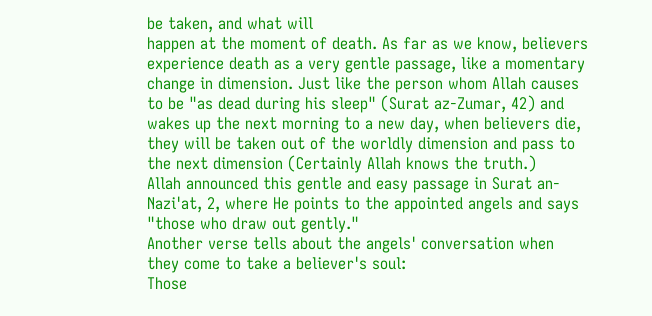be taken, and what will
happen at the moment of death. As far as we know, believers
experience death as a very gentle passage, like a momentary
change in dimension. Just like the person whom Allah causes
to be "as dead during his sleep" (Surat az-Zumar, 42) and
wakes up the next morning to a new day, when believers die,
they will be taken out of the worldly dimension and pass to
the next dimension (Certainly Allah knows the truth.)
Allah announced this gentle and easy passage in Surat an-
Nazi'at, 2, where He points to the appointed angels and says
"those who draw out gently."
Another verse tells about the angels' conversation when
they come to take a believer's soul:
Those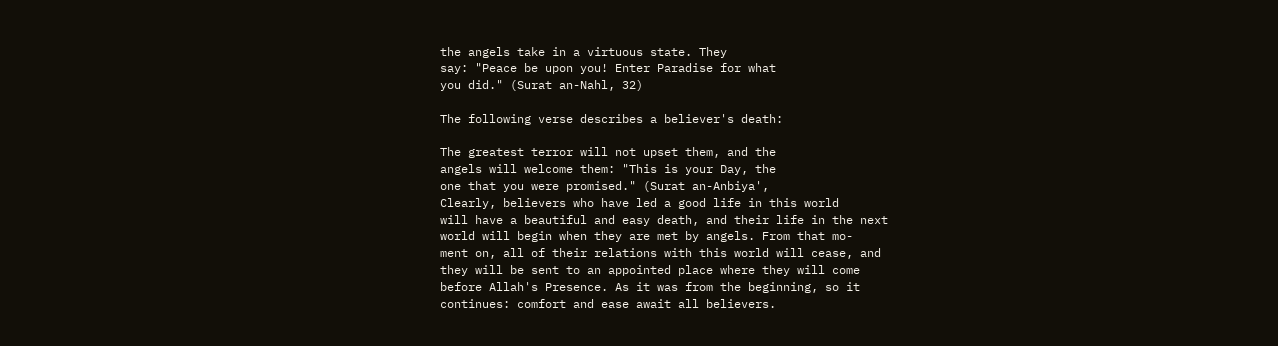the angels take in a virtuous state. They
say: "Peace be upon you! Enter Paradise for what
you did." (Surat an-Nahl, 32)

The following verse describes a believer's death:

The greatest terror will not upset them, and the
angels will welcome them: "This is your Day, the
one that you were promised." (Surat an-Anbiya',
Clearly, believers who have led a good life in this world
will have a beautiful and easy death, and their life in the next
world will begin when they are met by angels. From that mo-
ment on, all of their relations with this world will cease, and
they will be sent to an appointed place where they will come
before Allah's Presence. As it was from the beginning, so it
continues: comfort and ease await all believers.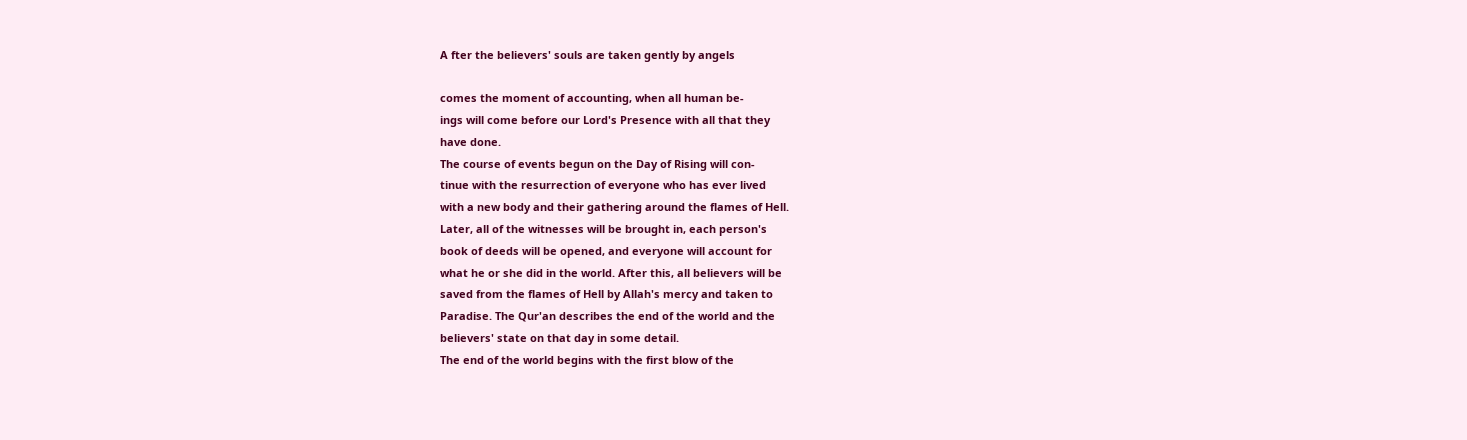A fter the believers' souls are taken gently by angels

comes the moment of accounting, when all human be-
ings will come before our Lord's Presence with all that they
have done.
The course of events begun on the Day of Rising will con-
tinue with the resurrection of everyone who has ever lived
with a new body and their gathering around the flames of Hell.
Later, all of the witnesses will be brought in, each person's
book of deeds will be opened, and everyone will account for
what he or she did in the world. After this, all believers will be
saved from the flames of Hell by Allah's mercy and taken to
Paradise. The Qur'an describes the end of the world and the
believers' state on that day in some detail.
The end of the world begins with the first blow of the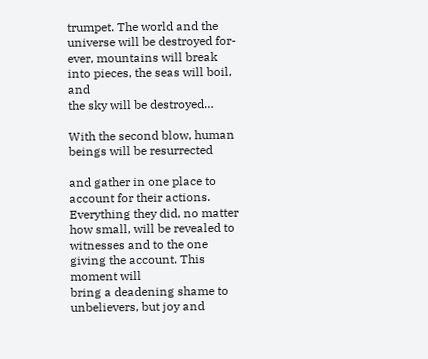trumpet. The world and the universe will be destroyed for-
ever, mountains will break into pieces, the seas will boil, and
the sky will be destroyed…

With the second blow, human beings will be resurrected

and gather in one place to account for their actions.
Everything they did, no matter how small, will be revealed to
witnesses and to the one giving the account. This moment will
bring a deadening shame to unbelievers, but joy and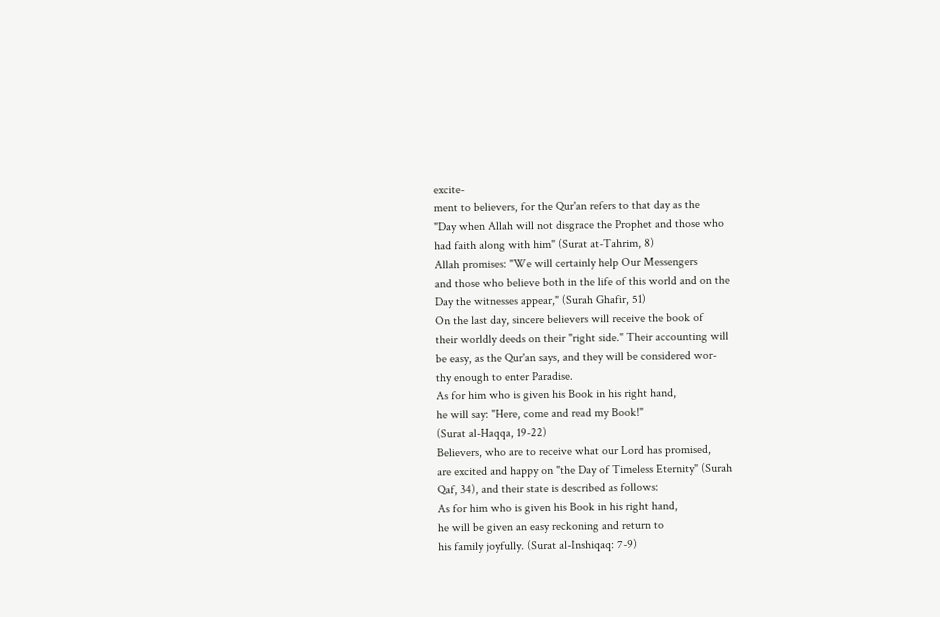excite-
ment to believers, for the Qur'an refers to that day as the
"Day when Allah will not disgrace the Prophet and those who
had faith along with him" (Surat at-Tahrim, 8)
Allah promises: "We will certainly help Our Messengers
and those who believe both in the life of this world and on the
Day the witnesses appear," (Surah Ghafir, 51)
On the last day, sincere believers will receive the book of
their worldly deeds on their "right side." Their accounting will
be easy, as the Qur'an says, and they will be considered wor-
thy enough to enter Paradise.
As for him who is given his Book in his right hand,
he will say: "Here, come and read my Book!"
(Surat al-Haqqa, 19-22)
Believers, who are to receive what our Lord has promised,
are excited and happy on "the Day of Timeless Eternity" (Surah
Qaf, 34), and their state is described as follows:
As for him who is given his Book in his right hand,
he will be given an easy reckoning and return to
his family joyfully. (Surat al-Inshiqaq: 7-9)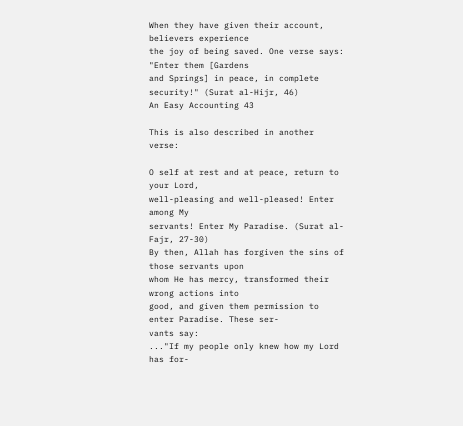When they have given their account, believers experience
the joy of being saved. One verse says: "Enter them [Gardens
and Springs] in peace, in complete security!" (Surat al-Hijr, 46)
An Easy Accounting 43

This is also described in another verse:

O self at rest and at peace, return to your Lord,
well-pleasing and well-pleased! Enter among My
servants! Enter My Paradise. (Surat al-Fajr, 27-30)
By then, Allah has forgiven the sins of those servants upon
whom He has mercy, transformed their wrong actions into
good, and given them permission to enter Paradise. These ser-
vants say:
..."If my people only knew how my Lord has for-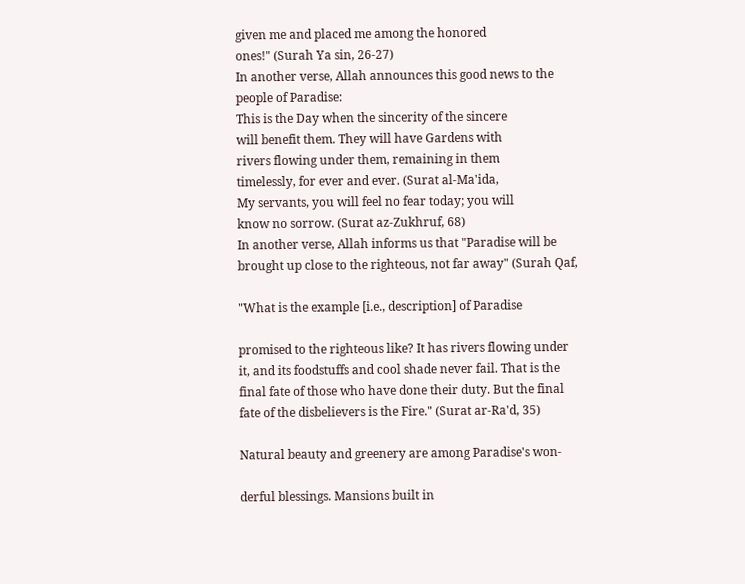given me and placed me among the honored
ones!" (Surah Ya sin, 26-27)
In another verse, Allah announces this good news to the
people of Paradise:
This is the Day when the sincerity of the sincere
will benefit them. They will have Gardens with
rivers flowing under them, remaining in them
timelessly, for ever and ever. (Surat al-Ma'ida,
My servants, you will feel no fear today; you will
know no sorrow. (Surat az-Zukhruf, 68)
In another verse, Allah informs us that "Paradise will be
brought up close to the righteous, not far away" (Surah Qaf,

"What is the example [i.e., description] of Paradise

promised to the righteous like? It has rivers flowing under
it, and its foodstuffs and cool shade never fail. That is the
final fate of those who have done their duty. But the final
fate of the disbelievers is the Fire." (Surat ar-Ra'd, 35)

Natural beauty and greenery are among Paradise's won-

derful blessings. Mansions built in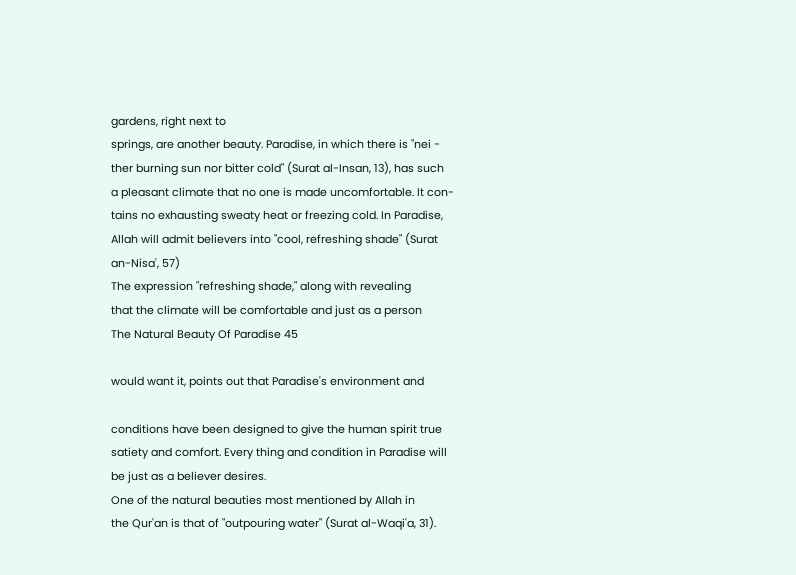gardens, right next to
springs, are another beauty. Paradise, in which there is "nei -
ther burning sun nor bitter cold" (Surat al-Insan, 13), has such
a pleasant climate that no one is made uncomfortable. It con-
tains no exhausting sweaty heat or freezing cold. In Paradise,
Allah will admit believers into "cool, refreshing shade" (Surat
an-Nisa', 57)
The expression "refreshing shade," along with revealing
that the climate will be comfortable and just as a person
The Natural Beauty Of Paradise 45

would want it, points out that Paradise's environment and

conditions have been designed to give the human spirit true
satiety and comfort. Every thing and condition in Paradise will
be just as a believer desires.
One of the natural beauties most mentioned by Allah in
the Qur'an is that of "outpouring water" (Surat al-Waqi'a, 31).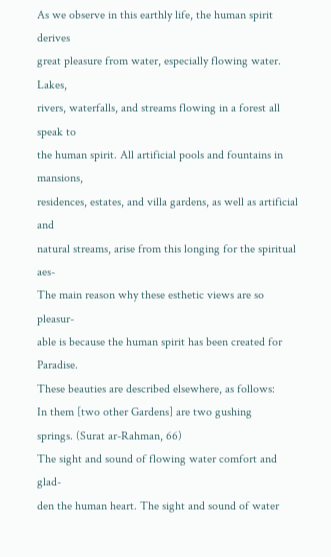As we observe in this earthly life, the human spirit derives
great pleasure from water, especially flowing water. Lakes,
rivers, waterfalls, and streams flowing in a forest all speak to
the human spirit. All artificial pools and fountains in mansions,
residences, estates, and villa gardens, as well as artificial and
natural streams, arise from this longing for the spiritual aes-
The main reason why these esthetic views are so pleasur-
able is because the human spirit has been created for Paradise.
These beauties are described elsewhere, as follows:
In them [two other Gardens] are two gushing
springs. (Surat ar-Rahman, 66)
The sight and sound of flowing water comfort and glad-
den the human heart. The sight and sound of water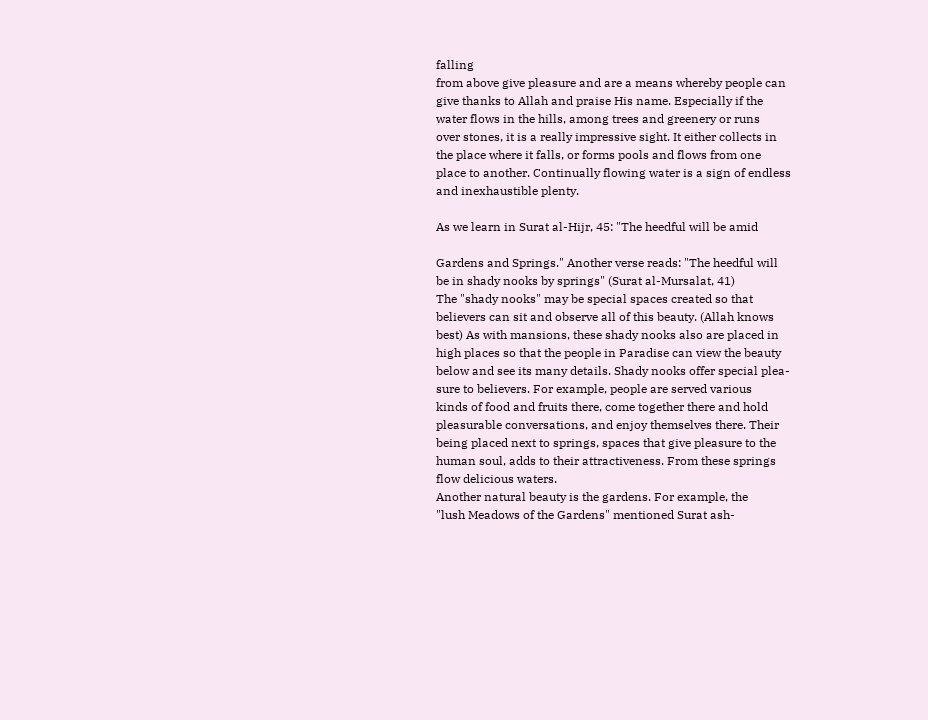falling
from above give pleasure and are a means whereby people can
give thanks to Allah and praise His name. Especially if the
water flows in the hills, among trees and greenery or runs
over stones, it is a really impressive sight. It either collects in
the place where it falls, or forms pools and flows from one
place to another. Continually flowing water is a sign of endless
and inexhaustible plenty.

As we learn in Surat al-Hijr, 45: "The heedful will be amid

Gardens and Springs." Another verse reads: "The heedful will
be in shady nooks by springs" (Surat al-Mursalat, 41)
The "shady nooks" may be special spaces created so that
believers can sit and observe all of this beauty. (Allah knows
best) As with mansions, these shady nooks also are placed in
high places so that the people in Paradise can view the beauty
below and see its many details. Shady nooks offer special plea-
sure to believers. For example, people are served various
kinds of food and fruits there, come together there and hold
pleasurable conversations, and enjoy themselves there. Their
being placed next to springs, spaces that give pleasure to the
human soul, adds to their attractiveness. From these springs
flow delicious waters.
Another natural beauty is the gardens. For example, the
"lush Meadows of the Gardens" mentioned Surat ash-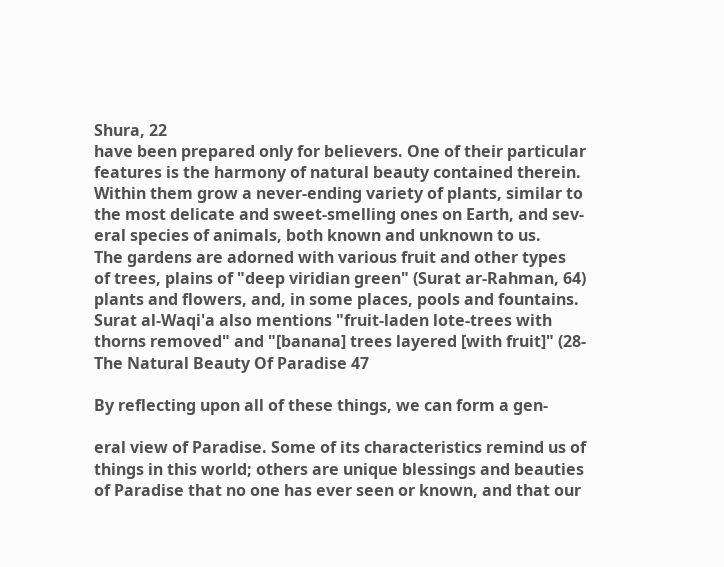Shura, 22
have been prepared only for believers. One of their particular
features is the harmony of natural beauty contained therein.
Within them grow a never-ending variety of plants, similar to
the most delicate and sweet-smelling ones on Earth, and sev-
eral species of animals, both known and unknown to us.
The gardens are adorned with various fruit and other types
of trees, plains of "deep viridian green" (Surat ar-Rahman, 64)
plants and flowers, and, in some places, pools and fountains.
Surat al-Waqi'a also mentions "fruit-laden lote-trees with
thorns removed" and "[banana] trees layered [with fruit]" (28-
The Natural Beauty Of Paradise 47

By reflecting upon all of these things, we can form a gen-

eral view of Paradise. Some of its characteristics remind us of
things in this world; others are unique blessings and beauties
of Paradise that no one has ever seen or known, and that our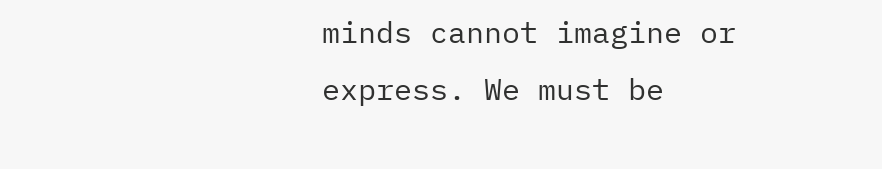minds cannot imagine or express. We must be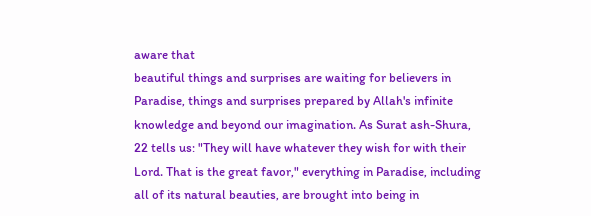aware that
beautiful things and surprises are waiting for believers in
Paradise, things and surprises prepared by Allah's infinite
knowledge and beyond our imagination. As Surat ash-Shura,
22 tells us: "They will have whatever they wish for with their
Lord. That is the great favor," everything in Paradise, including
all of its natural beauties, are brought into being in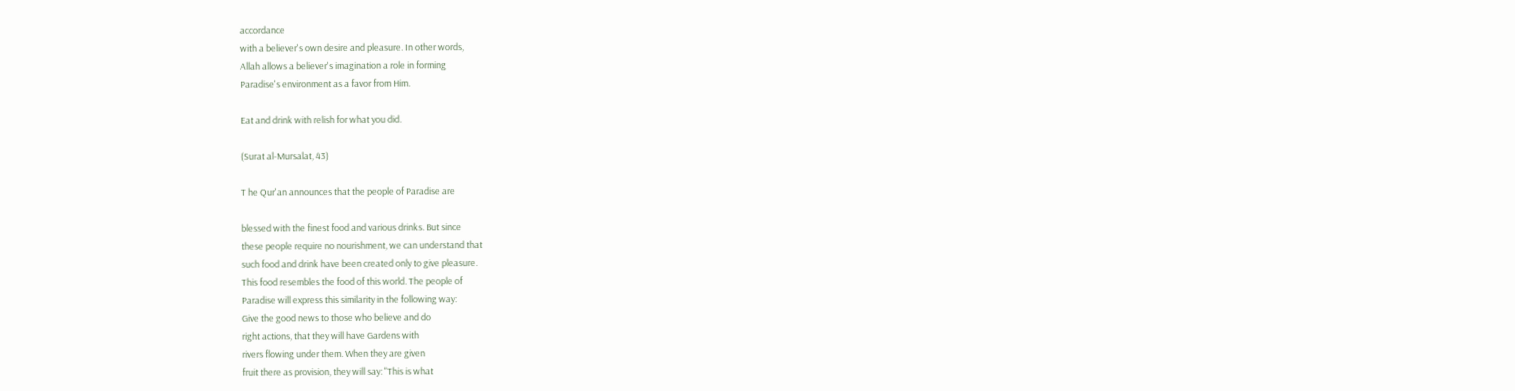accordance
with a believer's own desire and pleasure. In other words,
Allah allows a believer's imagination a role in forming
Paradise's environment as a favor from Him.

Eat and drink with relish for what you did.

(Surat al-Mursalat, 43)

T he Qur'an announces that the people of Paradise are

blessed with the finest food and various drinks. But since
these people require no nourishment, we can understand that
such food and drink have been created only to give pleasure.
This food resembles the food of this world. The people of
Paradise will express this similarity in the following way:
Give the good news to those who believe and do
right actions, that they will have Gardens with
rivers flowing under them. When they are given
fruit there as provision, they will say: "This is what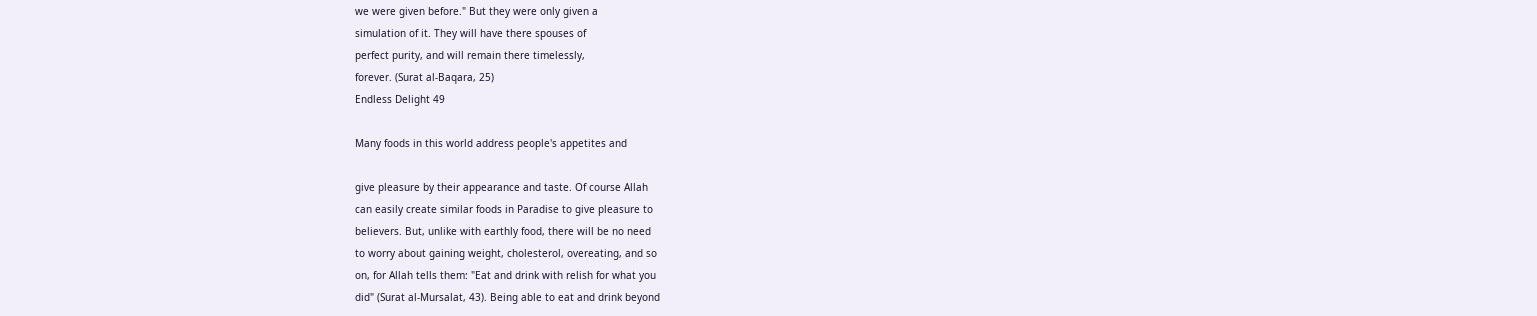we were given before." But they were only given a
simulation of it. They will have there spouses of
perfect purity, and will remain there timelessly,
forever. (Surat al-Baqara, 25)
Endless Delight 49

Many foods in this world address people's appetites and

give pleasure by their appearance and taste. Of course Allah
can easily create similar foods in Paradise to give pleasure to
believers. But, unlike with earthly food, there will be no need
to worry about gaining weight, cholesterol, overeating, and so
on, for Allah tells them: "Eat and drink with relish for what you
did" (Surat al-Mursalat, 43). Being able to eat and drink beyond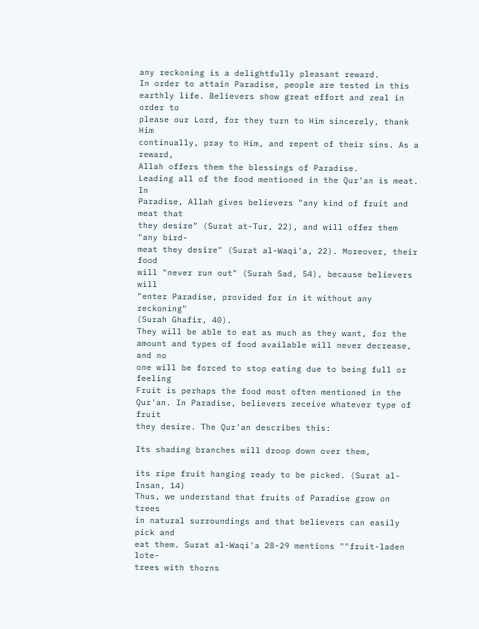any reckoning is a delightfully pleasant reward.
In order to attain Paradise, people are tested in this
earthly life. Believers show great effort and zeal in order to
please our Lord, for they turn to Him sincerely, thank Him
continually, pray to Him, and repent of their sins. As a reward,
Allah offers them the blessings of Paradise.
Leading all of the food mentioned in the Qur'an is meat. In
Paradise, Allah gives believers "any kind of fruit and meat that
they desire" (Surat at-Tur, 22), and will offer them "any bird-
meat they desire" (Surat al-Waqi'a, 22). Moreover, their food
will "never run out" (Surah Sad, 54), because believers will
"enter Paradise, provided for in it without any reckoning"
(Surah Ghafir, 40).
They will be able to eat as much as they want, for the
amount and types of food available will never decrease, and no
one will be forced to stop eating due to being full or feeling
Fruit is perhaps the food most often mentioned in the
Qur'an. In Paradise, believers receive whatever type of fruit
they desire. The Qur'an describes this:

Its shading branches will droop down over them,

its ripe fruit hanging ready to be picked. (Surat al-
Insan, 14)
Thus, we understand that fruits of Paradise grow on trees
in natural surroundings and that believers can easily pick and
eat them. Surat al-Waqi'a 28-29 mentions ""fruit-laden lote-
trees with thorns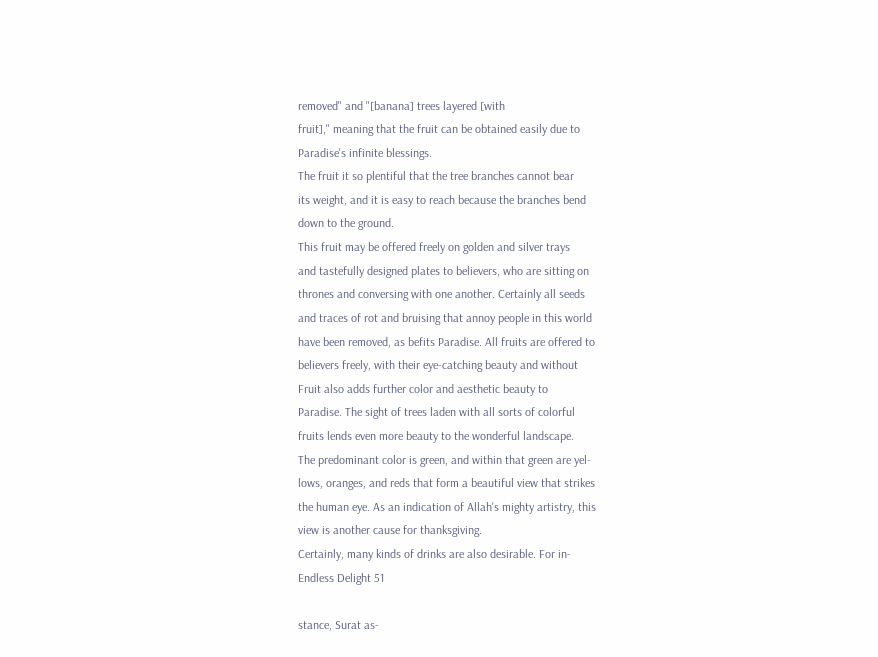removed" and "[banana] trees layered [with
fruit]," meaning that the fruit can be obtained easily due to
Paradise's infinite blessings.
The fruit it so plentiful that the tree branches cannot bear
its weight, and it is easy to reach because the branches bend
down to the ground.
This fruit may be offered freely on golden and silver trays
and tastefully designed plates to believers, who are sitting on
thrones and conversing with one another. Certainly all seeds
and traces of rot and bruising that annoy people in this world
have been removed, as befits Paradise. All fruits are offered to
believers freely, with their eye-catching beauty and without
Fruit also adds further color and aesthetic beauty to
Paradise. The sight of trees laden with all sorts of colorful
fruits lends even more beauty to the wonderful landscape.
The predominant color is green, and within that green are yel-
lows, oranges, and reds that form a beautiful view that strikes
the human eye. As an indication of Allah's mighty artistry, this
view is another cause for thanksgiving.
Certainly, many kinds of drinks are also desirable. For in-
Endless Delight 51

stance, Surat as-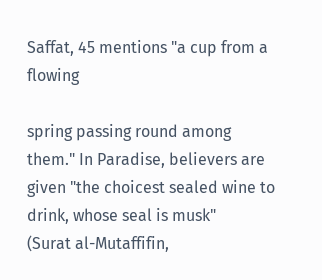Saffat, 45 mentions "a cup from a flowing

spring passing round among them." In Paradise, believers are
given "the choicest sealed wine to drink, whose seal is musk"
(Surat al-Mutaffifin,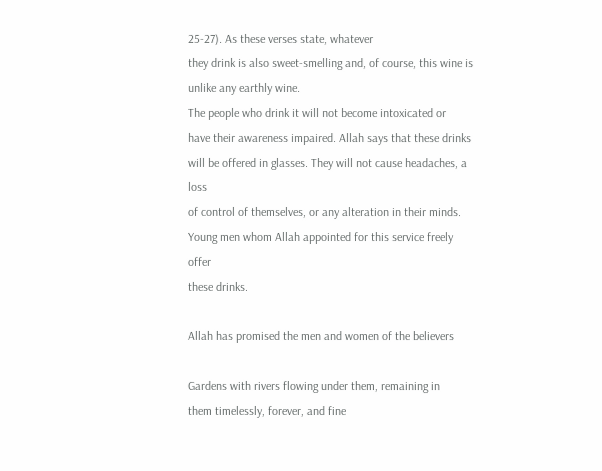25-27). As these verses state, whatever
they drink is also sweet-smelling and, of course, this wine is
unlike any earthly wine.
The people who drink it will not become intoxicated or
have their awareness impaired. Allah says that these drinks
will be offered in glasses. They will not cause headaches, a loss
of control of themselves, or any alteration in their minds.
Young men whom Allah appointed for this service freely offer
these drinks.

Allah has promised the men and women of the believers

Gardens with rivers flowing under them, remaining in
them timelessly, forever, and fine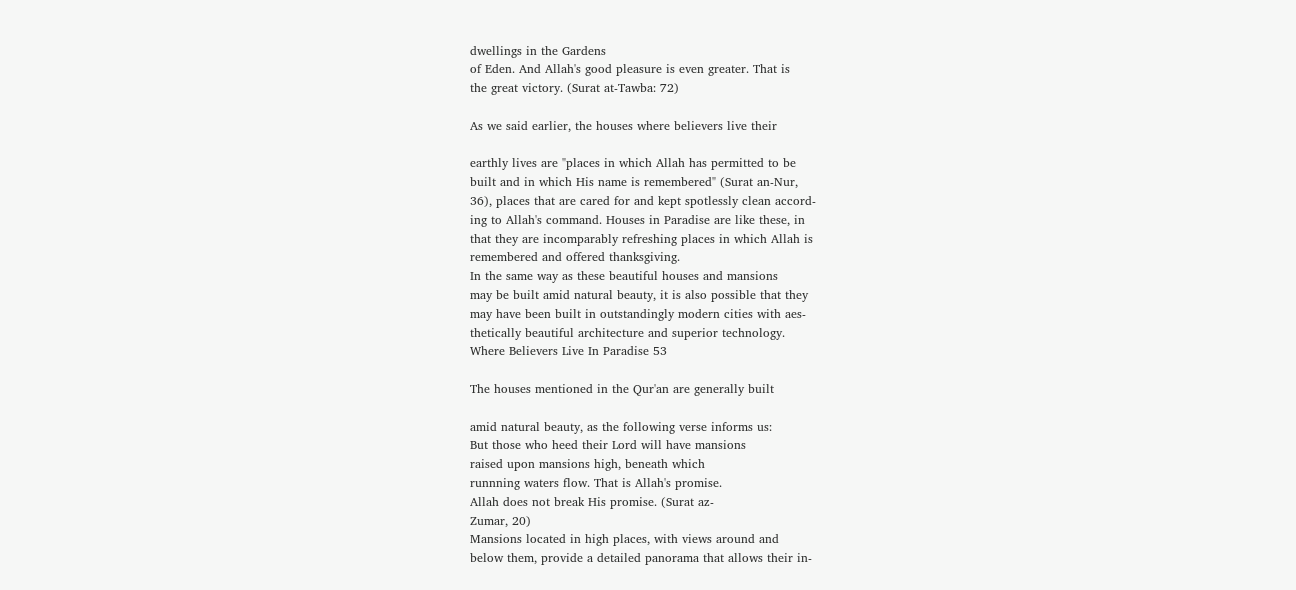dwellings in the Gardens
of Eden. And Allah's good pleasure is even greater. That is
the great victory. (Surat at-Tawba: 72)

As we said earlier, the houses where believers live their

earthly lives are "places in which Allah has permitted to be
built and in which His name is remembered" (Surat an-Nur,
36), places that are cared for and kept spotlessly clean accord-
ing to Allah's command. Houses in Paradise are like these, in
that they are incomparably refreshing places in which Allah is
remembered and offered thanksgiving.
In the same way as these beautiful houses and mansions
may be built amid natural beauty, it is also possible that they
may have been built in outstandingly modern cities with aes-
thetically beautiful architecture and superior technology.
Where Believers Live In Paradise 53

The houses mentioned in the Qur'an are generally built

amid natural beauty, as the following verse informs us:
But those who heed their Lord will have mansions
raised upon mansions high, beneath which
runnning waters flow. That is Allah's promise.
Allah does not break His promise. (Surat az-
Zumar, 20)
Mansions located in high places, with views around and
below them, provide a detailed panorama that allows their in-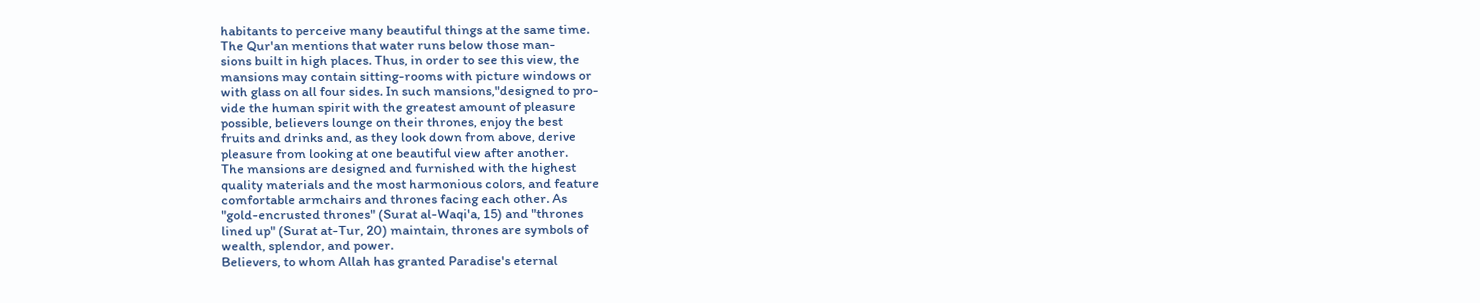habitants to perceive many beautiful things at the same time.
The Qur'an mentions that water runs below those man-
sions built in high places. Thus, in order to see this view, the
mansions may contain sitting-rooms with picture windows or
with glass on all four sides. In such mansions,"designed to pro-
vide the human spirit with the greatest amount of pleasure
possible, believers lounge on their thrones, enjoy the best
fruits and drinks and, as they look down from above, derive
pleasure from looking at one beautiful view after another.
The mansions are designed and furnished with the highest
quality materials and the most harmonious colors, and feature
comfortable armchairs and thrones facing each other. As
"gold-encrusted thrones" (Surat al-Waqi'a, 15) and "thrones
lined up" (Surat at-Tur, 20) maintain, thrones are symbols of
wealth, splendor, and power.
Believers, to whom Allah has granted Paradise's eternal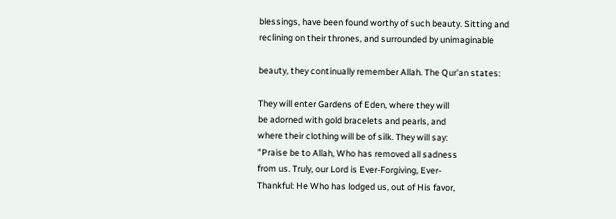blessings, have been found worthy of such beauty. Sitting and
reclining on their thrones, and surrounded by unimaginable

beauty, they continually remember Allah. The Qur'an states:

They will enter Gardens of Eden, where they will
be adorned with gold bracelets and pearls, and
where their clothing will be of silk. They will say:
"Praise be to Allah, Who has removed all sadness
from us. Truly, our Lord is Ever-Forgiving, Ever-
Thankful: He Who has lodged us, out of His favor,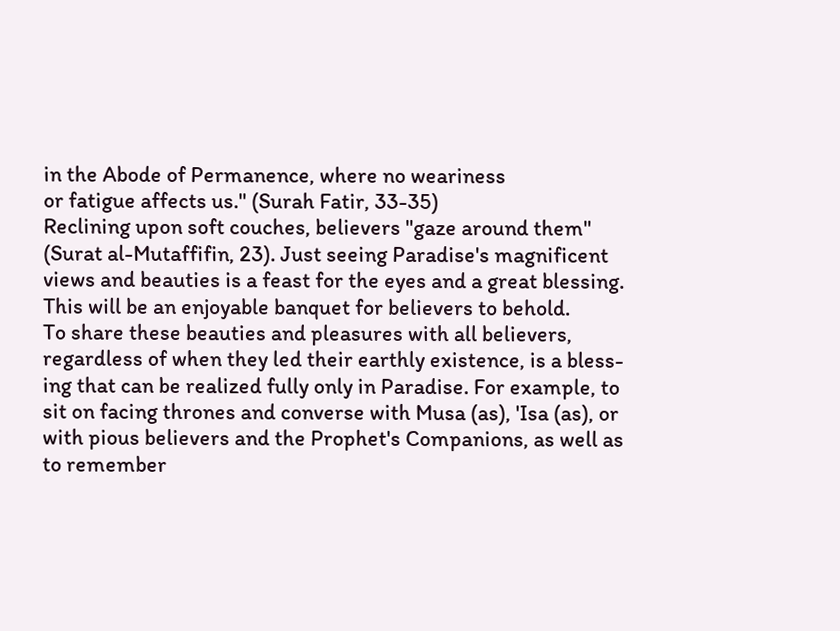in the Abode of Permanence, where no weariness
or fatigue affects us." (Surah Fatir, 33-35)
Reclining upon soft couches, believers "gaze around them"
(Surat al-Mutaffifin, 23). Just seeing Paradise's magnificent
views and beauties is a feast for the eyes and a great blessing.
This will be an enjoyable banquet for believers to behold.
To share these beauties and pleasures with all believers,
regardless of when they led their earthly existence, is a bless-
ing that can be realized fully only in Paradise. For example, to
sit on facing thrones and converse with Musa (as), 'Isa (as), or
with pious believers and the Prophet's Companions, as well as
to remember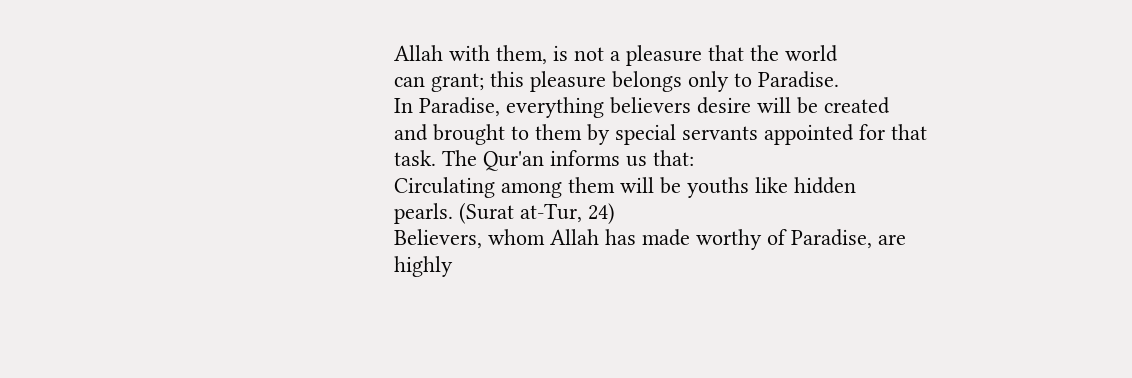Allah with them, is not a pleasure that the world
can grant; this pleasure belongs only to Paradise.
In Paradise, everything believers desire will be created
and brought to them by special servants appointed for that
task. The Qur'an informs us that:
Circulating among them will be youths like hidden
pearls. (Surat at-Tur, 24)
Believers, whom Allah has made worthy of Paradise, are
highly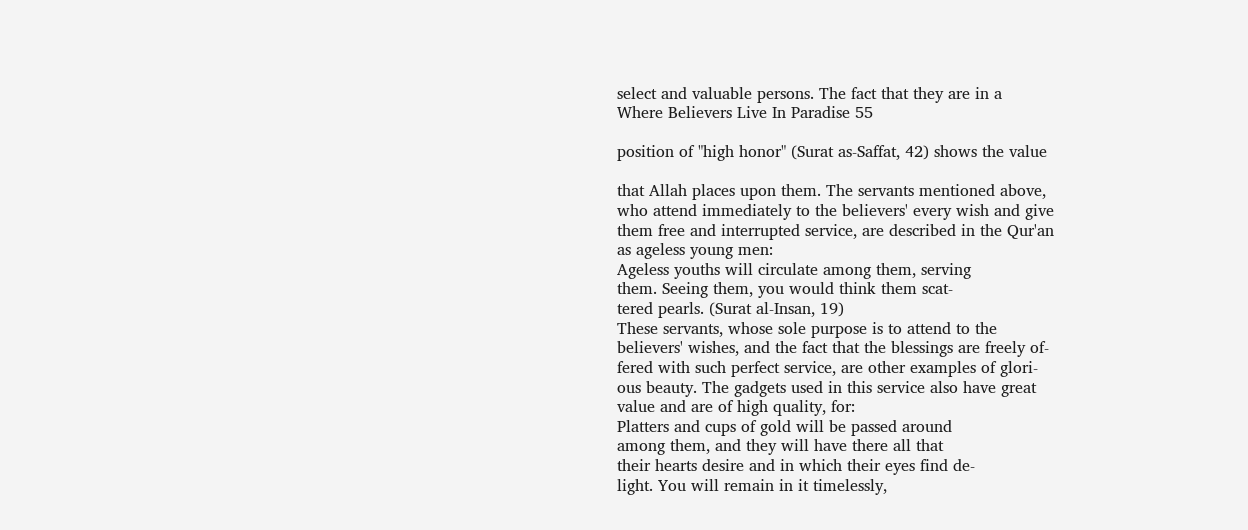select and valuable persons. The fact that they are in a
Where Believers Live In Paradise 55

position of "high honor" (Surat as-Saffat, 42) shows the value

that Allah places upon them. The servants mentioned above,
who attend immediately to the believers' every wish and give
them free and interrupted service, are described in the Qur'an
as ageless young men:
Ageless youths will circulate among them, serving
them. Seeing them, you would think them scat-
tered pearls. (Surat al-Insan, 19)
These servants, whose sole purpose is to attend to the
believers' wishes, and the fact that the blessings are freely of-
fered with such perfect service, are other examples of glori-
ous beauty. The gadgets used in this service also have great
value and are of high quality, for:
Platters and cups of gold will be passed around
among them, and they will have there all that
their hearts desire and in which their eyes find de-
light. You will remain in it timelessly,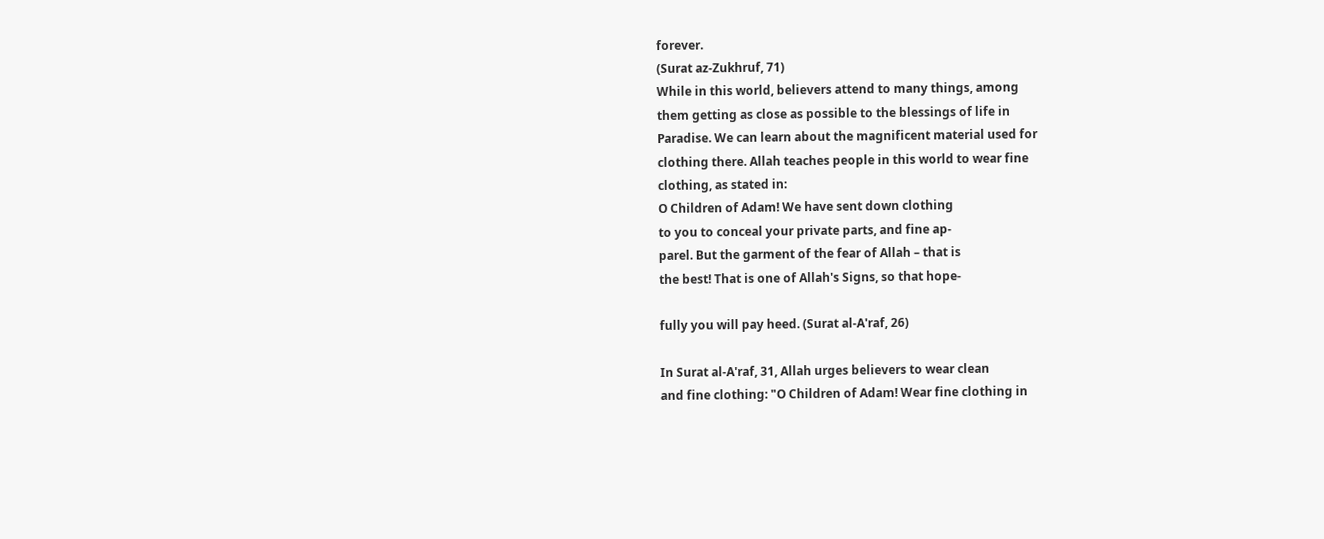forever.
(Surat az-Zukhruf, 71)
While in this world, believers attend to many things, among
them getting as close as possible to the blessings of life in
Paradise. We can learn about the magnificent material used for
clothing there. Allah teaches people in this world to wear fine
clothing, as stated in:
O Children of Adam! We have sent down clothing
to you to conceal your private parts, and fine ap-
parel. But the garment of the fear of Allah – that is
the best! That is one of Allah's Signs, so that hope-

fully you will pay heed. (Surat al-A'raf, 26)

In Surat al-A'raf, 31, Allah urges believers to wear clean
and fine clothing: "O Children of Adam! Wear fine clothing in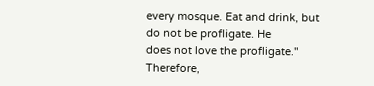every mosque. Eat and drink, but do not be profligate. He
does not love the profligate." Therefore,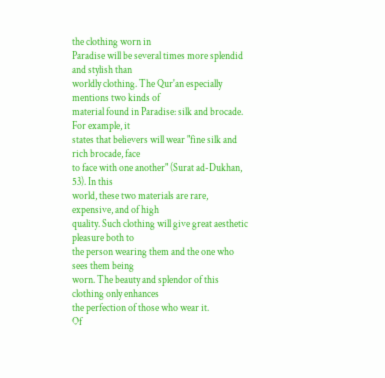the clothing worn in
Paradise will be several times more splendid and stylish than
worldly clothing. The Qur'an especially mentions two kinds of
material found in Paradise: silk and brocade. For example, it
states that believers will wear "fine silk and rich brocade, face
to face with one another" (Surat ad-Dukhan, 53). In this
world, these two materials are rare, expensive, and of high
quality. Such clothing will give great aesthetic pleasure both to
the person wearing them and the one who sees them being
worn. The beauty and splendor of this clothing only enhances
the perfection of those who wear it.
Of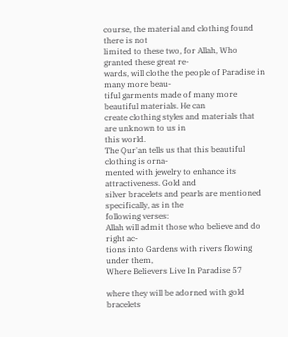course, the material and clothing found there is not
limited to these two, for Allah, Who granted these great re-
wards, will clothe the people of Paradise in many more beau-
tiful garments made of many more beautiful materials. He can
create clothing styles and materials that are unknown to us in
this world.
The Qur'an tells us that this beautiful clothing is orna-
mented with jewelry to enhance its attractiveness. Gold and
silver bracelets and pearls are mentioned specifically, as in the
following verses:
Allah will admit those who believe and do right ac-
tions into Gardens with rivers flowing under them,
Where Believers Live In Paradise 57

where they will be adorned with gold bracelets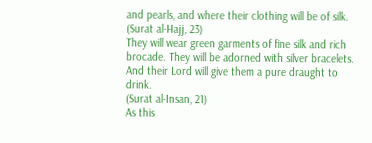and pearls, and where their clothing will be of silk.
(Surat al-Hajj, 23)
They will wear green garments of fine silk and rich
brocade. They will be adorned with silver bracelets.
And their Lord will give them a pure draught to drink.
(Surat al-Insan, 21)
As this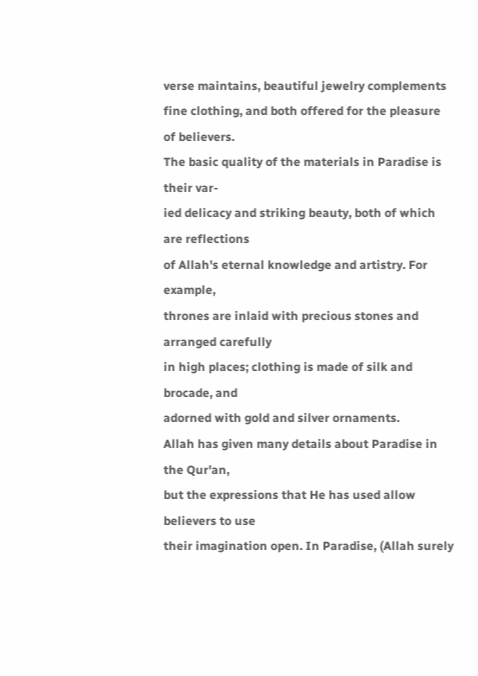verse maintains, beautiful jewelry complements
fine clothing, and both offered for the pleasure of believers.
The basic quality of the materials in Paradise is their var-
ied delicacy and striking beauty, both of which are reflections
of Allah's eternal knowledge and artistry. For example,
thrones are inlaid with precious stones and arranged carefully
in high places; clothing is made of silk and brocade, and
adorned with gold and silver ornaments.
Allah has given many details about Paradise in the Qur'an,
but the expressions that He has used allow believers to use
their imagination open. In Paradise, (Allah surely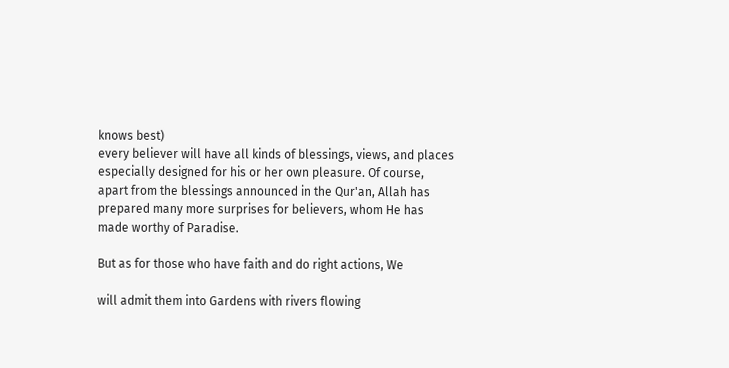knows best)
every believer will have all kinds of blessings, views, and places
especially designed for his or her own pleasure. Of course,
apart from the blessings announced in the Qur'an, Allah has
prepared many more surprises for believers, whom He has
made worthy of Paradise.

But as for those who have faith and do right actions, We

will admit them into Gardens with rivers flowing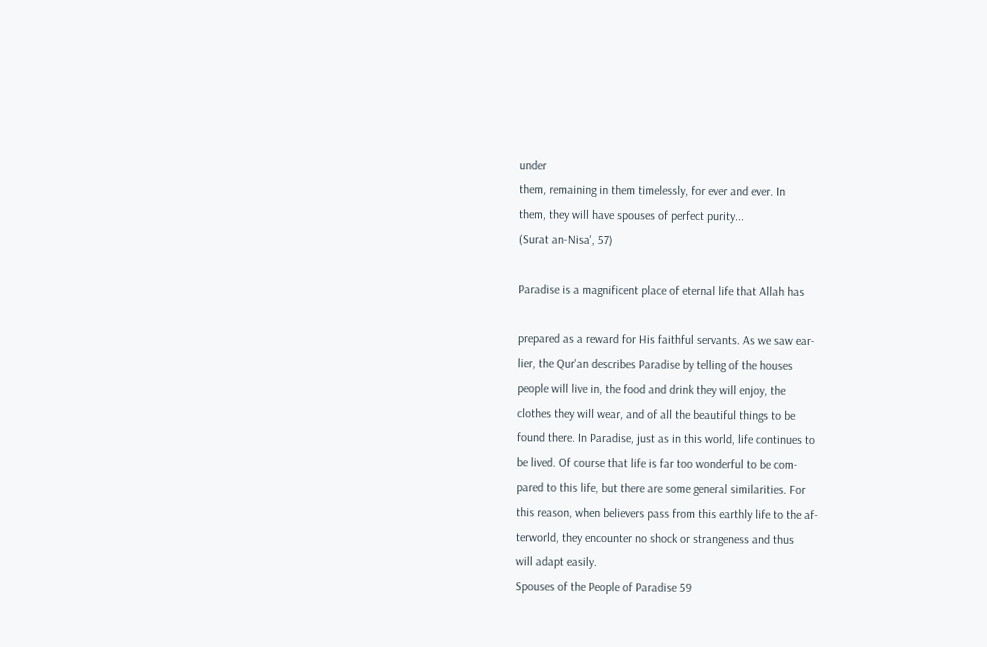under
them, remaining in them timelessly, for ever and ever. In
them, they will have spouses of perfect purity...
(Surat an-Nisa', 57)

Paradise is a magnificent place of eternal life that Allah has

prepared as a reward for His faithful servants. As we saw ear-
lier, the Qur'an describes Paradise by telling of the houses
people will live in, the food and drink they will enjoy, the
clothes they will wear, and of all the beautiful things to be
found there. In Paradise, just as in this world, life continues to
be lived. Of course that life is far too wonderful to be com-
pared to this life, but there are some general similarities. For
this reason, when believers pass from this earthly life to the af-
terworld, they encounter no shock or strangeness and thus
will adapt easily.
Spouses of the People of Paradise 59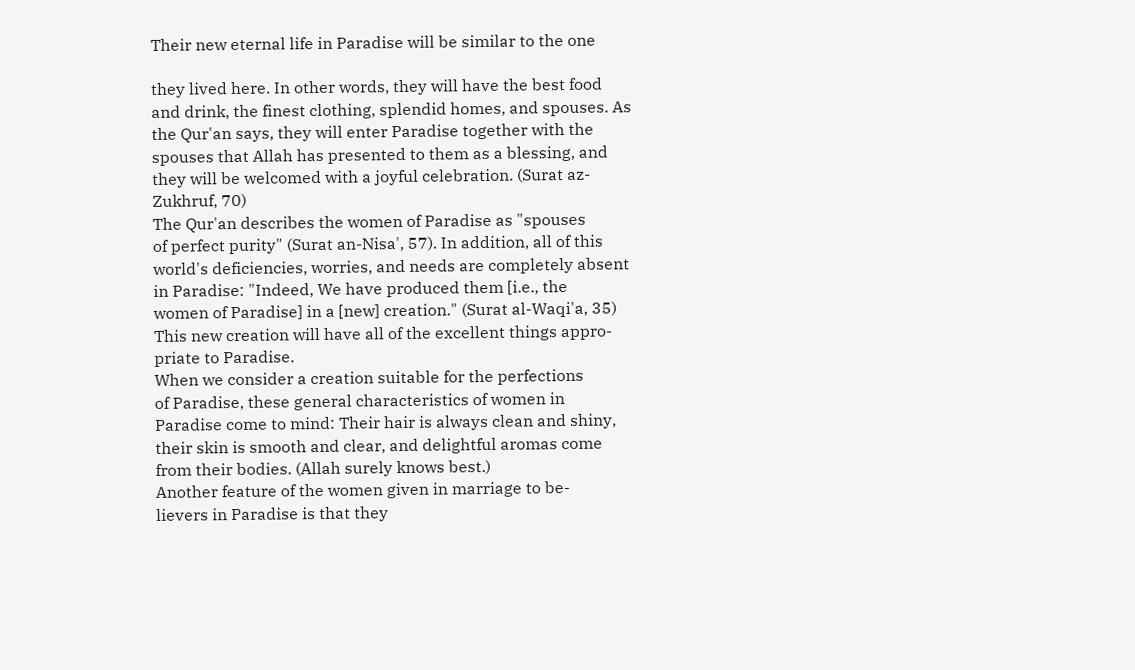Their new eternal life in Paradise will be similar to the one

they lived here. In other words, they will have the best food
and drink, the finest clothing, splendid homes, and spouses. As
the Qur'an says, they will enter Paradise together with the
spouses that Allah has presented to them as a blessing, and
they will be welcomed with a joyful celebration. (Surat az-
Zukhruf, 70)
The Qur'an describes the women of Paradise as "spouses
of perfect purity" (Surat an-Nisa', 57). In addition, all of this
world's deficiencies, worries, and needs are completely absent
in Paradise: "Indeed, We have produced them [i.e., the
women of Paradise] in a [new] creation." (Surat al-Waqi'a, 35)
This new creation will have all of the excellent things appro-
priate to Paradise.
When we consider a creation suitable for the perfections
of Paradise, these general characteristics of women in
Paradise come to mind: Their hair is always clean and shiny,
their skin is smooth and clear, and delightful aromas come
from their bodies. (Allah surely knows best.)
Another feature of the women given in marriage to be-
lievers in Paradise is that they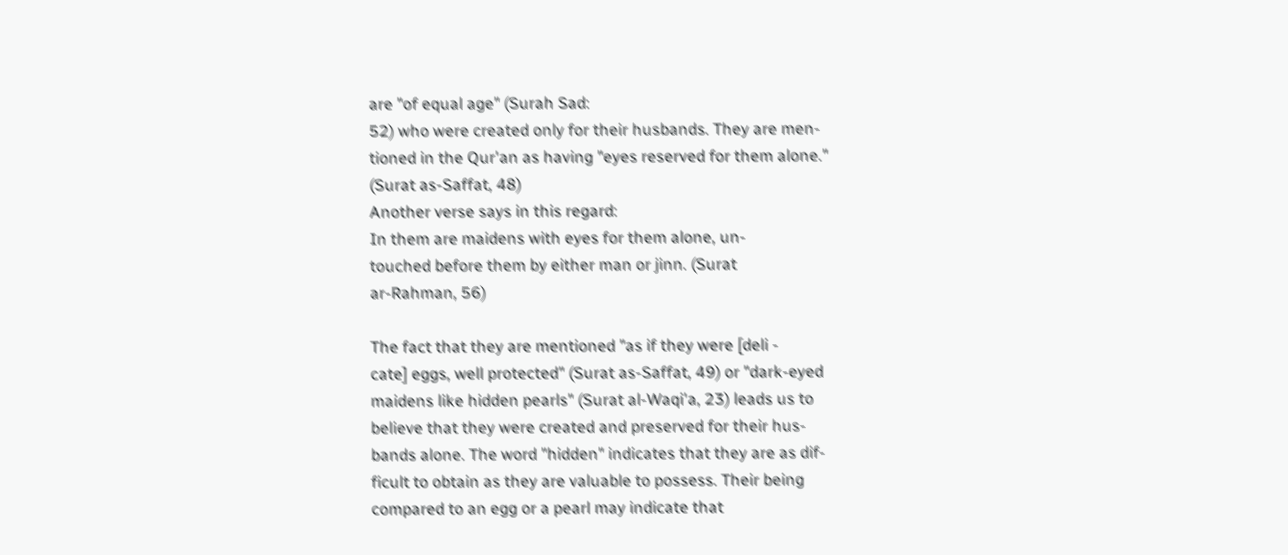are "of equal age" (Surah Sad:
52) who were created only for their husbands. They are men-
tioned in the Qur'an as having "eyes reserved for them alone."
(Surat as-Saffat, 48)
Another verse says in this regard:
In them are maidens with eyes for them alone, un-
touched before them by either man or jinn. (Surat
ar-Rahman, 56)

The fact that they are mentioned "as if they were [deli -
cate] eggs, well protected" (Surat as-Saffat, 49) or "dark-eyed
maidens like hidden pearls" (Surat al-Waqi'a, 23) leads us to
believe that they were created and preserved for their hus-
bands alone. The word "hidden" indicates that they are as dif-
ficult to obtain as they are valuable to possess. Their being
compared to an egg or a pearl may indicate that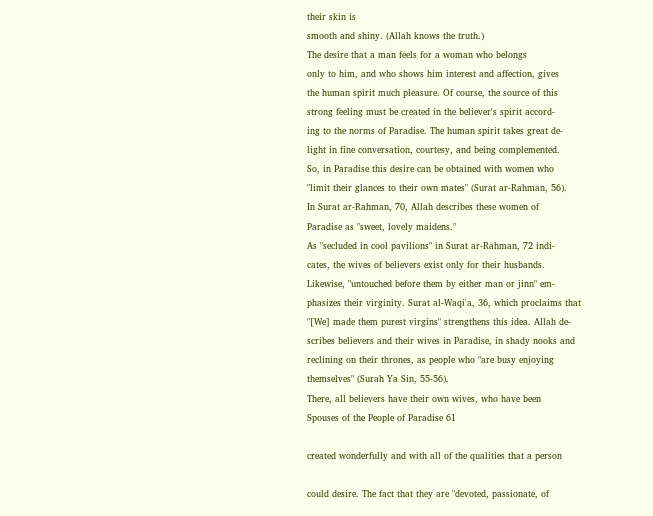their skin is
smooth and shiny. (Allah knows the truth.)
The desire that a man feels for a woman who belongs
only to him, and who shows him interest and affection, gives
the human spirit much pleasure. Of course, the source of this
strong feeling must be created in the believer's spirit accord-
ing to the norms of Paradise. The human spirit takes great de-
light in fine conversation, courtesy, and being complemented.
So, in Paradise this desire can be obtained with women who
"limit their glances to their own mates" (Surat ar-Rahman, 56).
In Surat ar-Rahman, 70, Allah describes these women of
Paradise as "sweet, lovely maidens."
As "secluded in cool pavilions" in Surat ar-Rahman, 72 indi-
cates, the wives of believers exist only for their husbands.
Likewise, "untouched before them by either man or jinn" em-
phasizes their virginity. Surat al-Waqi'a, 36, which proclaims that
"[We] made them purest virgins" strengthens this idea. Allah de-
scribes believers and their wives in Paradise, in shady nooks and
reclining on their thrones, as people who "are busy enjoying
themselves" (Surah Ya Sin, 55-56).
There, all believers have their own wives, who have been
Spouses of the People of Paradise 61

created wonderfully and with all of the qualities that a person

could desire. The fact that they are "devoted, passionate, of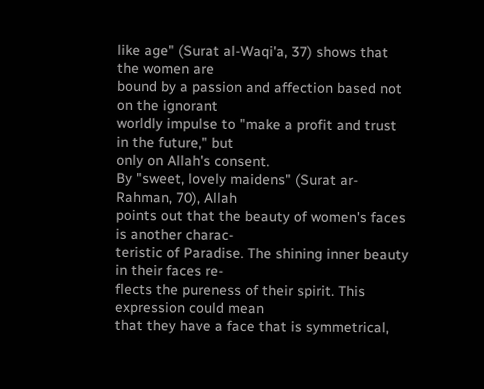like age" (Surat al-Waqi'a, 37) shows that the women are
bound by a passion and affection based not on the ignorant
worldly impulse to "make a profit and trust in the future," but
only on Allah's consent.
By "sweet, lovely maidens" (Surat ar-Rahman, 70), Allah
points out that the beauty of women's faces is another charac-
teristic of Paradise. The shining inner beauty in their faces re-
flects the pureness of their spirit. This expression could mean
that they have a face that is symmetrical,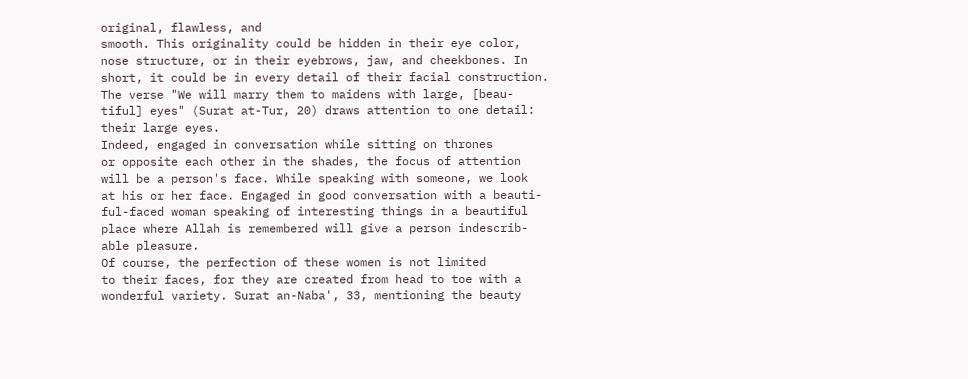original, flawless, and
smooth. This originality could be hidden in their eye color,
nose structure, or in their eyebrows, jaw, and cheekbones. In
short, it could be in every detail of their facial construction.
The verse "We will marry them to maidens with large, [beau-
tiful] eyes" (Surat at-Tur, 20) draws attention to one detail:
their large eyes.
Indeed, engaged in conversation while sitting on thrones
or opposite each other in the shades, the focus of attention
will be a person's face. While speaking with someone, we look
at his or her face. Engaged in good conversation with a beauti-
ful-faced woman speaking of interesting things in a beautiful
place where Allah is remembered will give a person indescrib-
able pleasure.
Of course, the perfection of these women is not limited
to their faces, for they are created from head to toe with a
wonderful variety. Surat an-Naba', 33, mentioning the beauty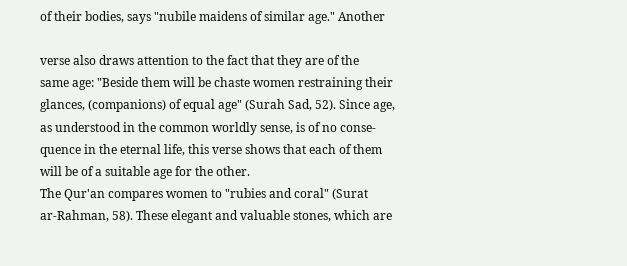of their bodies, says "nubile maidens of similar age." Another

verse also draws attention to the fact that they are of the
same age: "Beside them will be chaste women restraining their
glances, (companions) of equal age" (Surah Sad, 52). Since age,
as understood in the common worldly sense, is of no conse-
quence in the eternal life, this verse shows that each of them
will be of a suitable age for the other.
The Qur'an compares women to "rubies and coral" (Surat
ar-Rahman, 58). These elegant and valuable stones, which are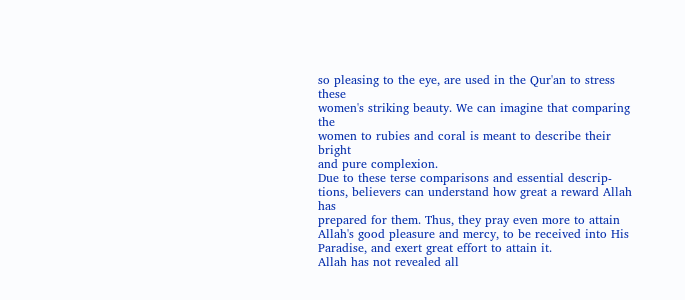so pleasing to the eye, are used in the Qur'an to stress these
women's striking beauty. We can imagine that comparing the
women to rubies and coral is meant to describe their bright
and pure complexion.
Due to these terse comparisons and essential descrip-
tions, believers can understand how great a reward Allah has
prepared for them. Thus, they pray even more to attain
Allah's good pleasure and mercy, to be received into His
Paradise, and exert great effort to attain it.
Allah has not revealed all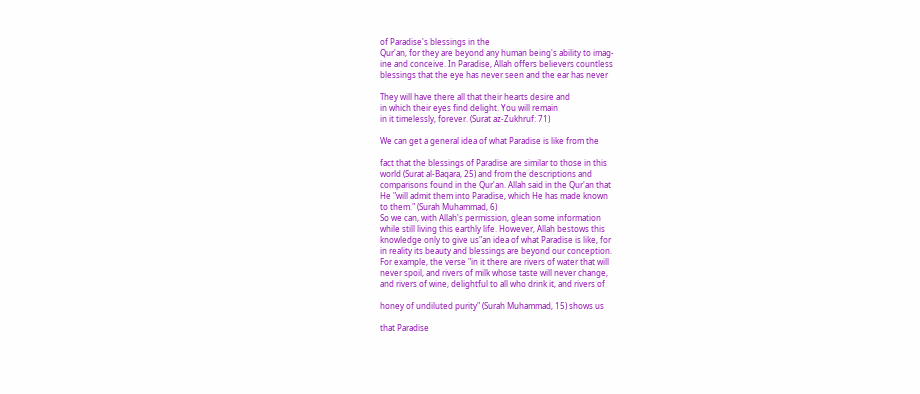of Paradise's blessings in the
Qur'an, for they are beyond any human being's ability to imag-
ine and conceive. In Paradise, Allah offers believers countless
blessings that the eye has never seen and the ear has never

They will have there all that their hearts desire and
in which their eyes find delight. You will remain
in it timelessly, forever. (Surat az-Zukhruf: 71)

We can get a general idea of what Paradise is like from the

fact that the blessings of Paradise are similar to those in this
world (Surat al-Baqara, 25) and from the descriptions and
comparisons found in the Qur'an. Allah said in the Qur'an that
He "will admit them into Paradise, which He has made known
to them." (Surah Muhammad, 6)
So we can, with Allah's permission, glean some information
while still living this earthly life. However, Allah bestows this
knowledge only to give us"an idea of what Paradise is like, for
in reality its beauty and blessings are beyond our conception.
For example, the verse "in it there are rivers of water that will
never spoil, and rivers of milk whose taste will never change,
and rivers of wine, delightful to all who drink it, and rivers of

honey of undiluted purity" (Surah Muhammad, 15) shows us

that Paradise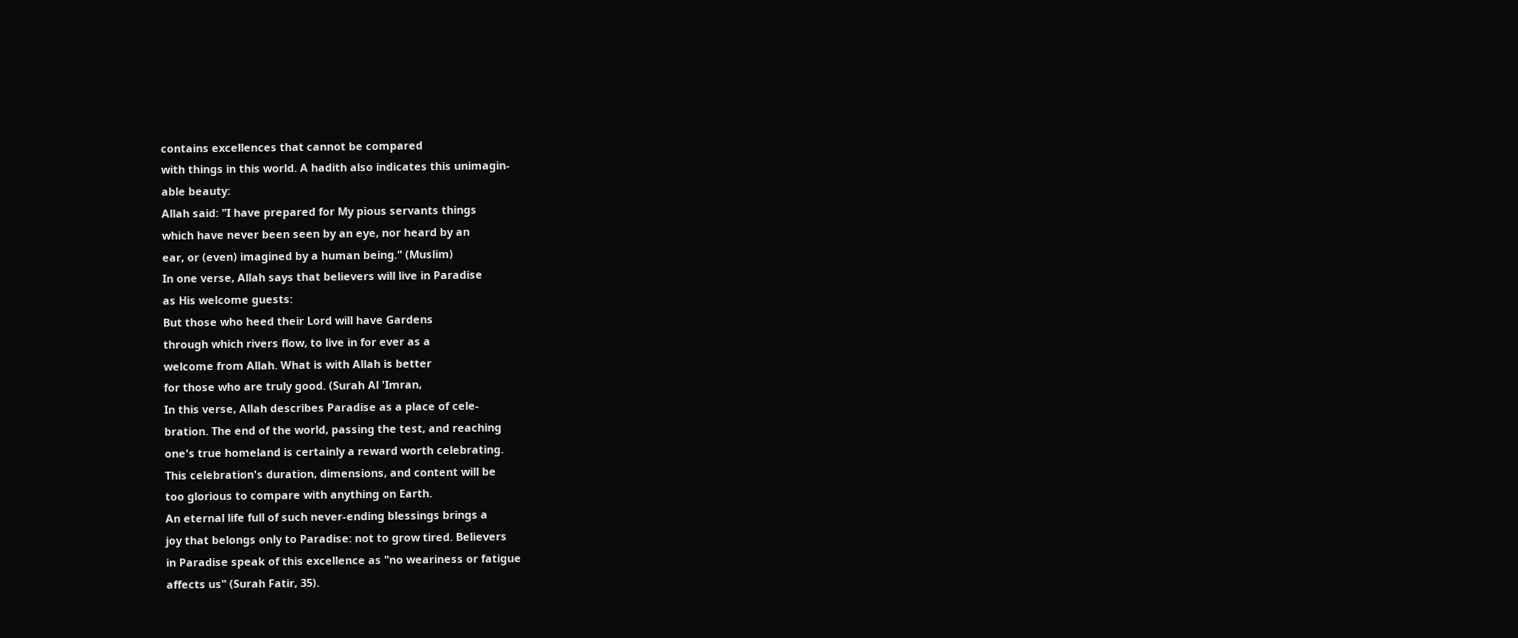contains excellences that cannot be compared
with things in this world. A hadith also indicates this unimagin-
able beauty:
Allah said: "I have prepared for My pious servants things
which have never been seen by an eye, nor heard by an
ear, or (even) imagined by a human being." (Muslim)
In one verse, Allah says that believers will live in Paradise
as His welcome guests:
But those who heed their Lord will have Gardens
through which rivers flow, to live in for ever as a
welcome from Allah. What is with Allah is better
for those who are truly good. (Surah Al 'Imran,
In this verse, Allah describes Paradise as a place of cele-
bration. The end of the world, passing the test, and reaching
one's true homeland is certainly a reward worth celebrating.
This celebration's duration, dimensions, and content will be
too glorious to compare with anything on Earth.
An eternal life full of such never-ending blessings brings a
joy that belongs only to Paradise: not to grow tired. Believers
in Paradise speak of this excellence as "no weariness or fatigue
affects us" (Surah Fatir, 35).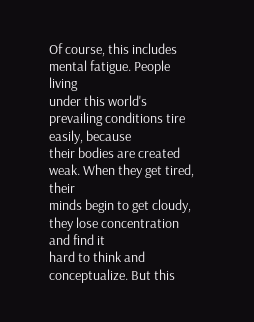Of course, this includes mental fatigue. People living
under this world's prevailing conditions tire easily, because
their bodies are created weak. When they get tired, their
minds begin to get cloudy, they lose concentration and find it
hard to think and conceptualize. But this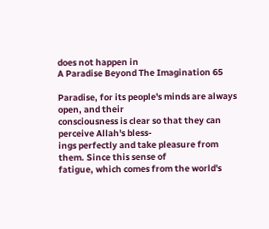does not happen in
A Paradise Beyond The Imagination 65

Paradise, for its people's minds are always open, and their
consciousness is clear so that they can perceive Allah's bless-
ings perfectly and take pleasure from them. Since this sense of
fatigue, which comes from the world's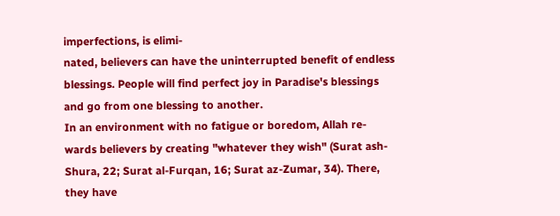imperfections, is elimi-
nated, believers can have the uninterrupted benefit of endless
blessings. People will find perfect joy in Paradise's blessings
and go from one blessing to another.
In an environment with no fatigue or boredom, Allah re-
wards believers by creating "whatever they wish" (Surat ash-
Shura, 22; Surat al-Furqan, 16; Surat az-Zumar, 34). There,
they have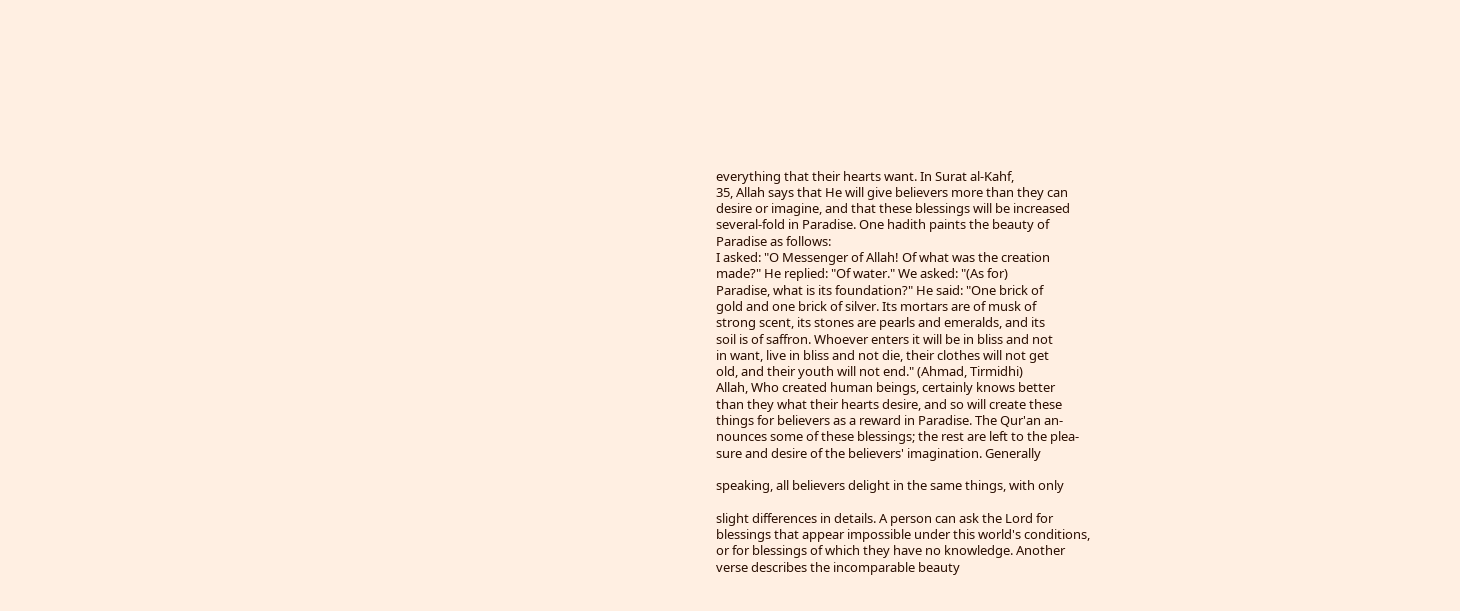everything that their hearts want. In Surat al-Kahf,
35, Allah says that He will give believers more than they can
desire or imagine, and that these blessings will be increased
several-fold in Paradise. One hadith paints the beauty of
Paradise as follows:
I asked: "O Messenger of Allah! Of what was the creation
made?" He replied: "Of water." We asked: "(As for)
Paradise, what is its foundation?" He said: "One brick of
gold and one brick of silver. Its mortars are of musk of
strong scent, its stones are pearls and emeralds, and its
soil is of saffron. Whoever enters it will be in bliss and not
in want, live in bliss and not die, their clothes will not get
old, and their youth will not end." (Ahmad, Tirmidhi)
Allah, Who created human beings, certainly knows better
than they what their hearts desire, and so will create these
things for believers as a reward in Paradise. The Qur'an an-
nounces some of these blessings; the rest are left to the plea-
sure and desire of the believers' imagination. Generally

speaking, all believers delight in the same things, with only

slight differences in details. A person can ask the Lord for
blessings that appear impossible under this world's conditions,
or for blessings of which they have no knowledge. Another
verse describes the incomparable beauty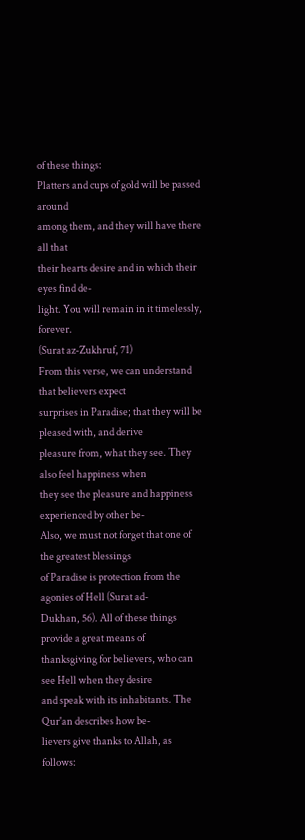of these things:
Platters and cups of gold will be passed around
among them, and they will have there all that
their hearts desire and in which their eyes find de-
light. You will remain in it timelessly, forever.
(Surat az-Zukhruf, 71)
From this verse, we can understand that believers expect
surprises in Paradise; that they will be pleased with, and derive
pleasure from, what they see. They also feel happiness when
they see the pleasure and happiness experienced by other be-
Also, we must not forget that one of the greatest blessings
of Paradise is protection from the agonies of Hell (Surat ad-
Dukhan, 56). All of these things provide a great means of
thanksgiving for believers, who can see Hell when they desire
and speak with its inhabitants. The Qur'an describes how be-
lievers give thanks to Allah, as follows: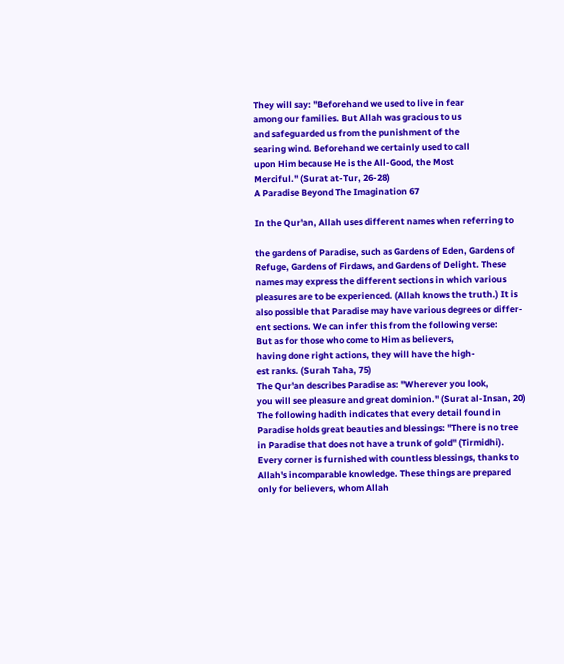They will say: "Beforehand we used to live in fear
among our families. But Allah was gracious to us
and safeguarded us from the punishment of the
searing wind. Beforehand we certainly used to call
upon Him because He is the All-Good, the Most
Merciful." (Surat at-Tur, 26-28)
A Paradise Beyond The Imagination 67

In the Qur'an, Allah uses different names when referring to

the gardens of Paradise, such as Gardens of Eden, Gardens of
Refuge, Gardens of Firdaws, and Gardens of Delight. These
names may express the different sections in which various
pleasures are to be experienced. (Allah knows the truth.) It is
also possible that Paradise may have various degrees or differ-
ent sections. We can infer this from the following verse:
But as for those who come to Him as believers,
having done right actions, they will have the high-
est ranks. (Surah Taha, 75)
The Qur'an describes Paradise as: "Wherever you look,
you will see pleasure and great dominion." (Surat al-Insan, 20)
The following hadith indicates that every detail found in
Paradise holds great beauties and blessings: "There is no tree
in Paradise that does not have a trunk of gold" (Tirmidhi).
Every corner is furnished with countless blessings, thanks to
Allah's incomparable knowledge. These things are prepared
only for believers, whom Allah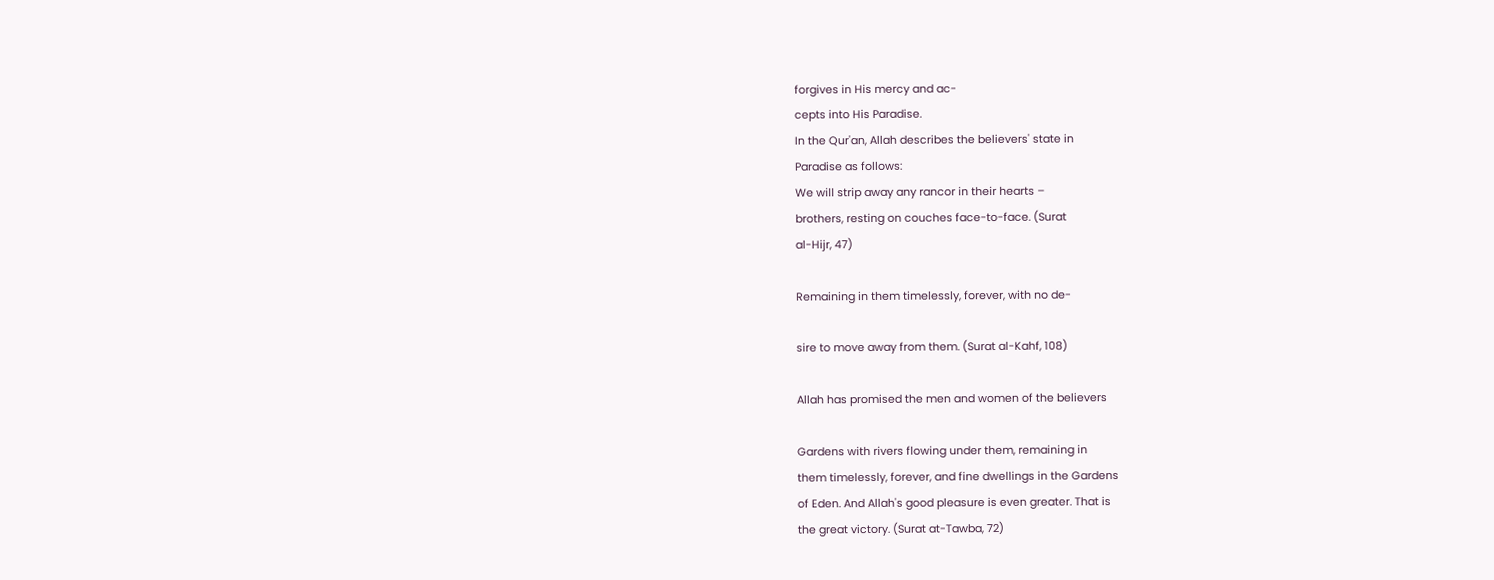forgives in His mercy and ac-
cepts into His Paradise.
In the Qur'an, Allah describes the believers' state in
Paradise as follows:
We will strip away any rancor in their hearts –
brothers, resting on couches face-to-face. (Surat
al-Hijr, 47)

Remaining in them timelessly, forever, with no de-

sire to move away from them. (Surat al-Kahf, 108)

Allah has promised the men and women of the believers

Gardens with rivers flowing under them, remaining in
them timelessly, forever, and fine dwellings in the Gardens
of Eden. And Allah's good pleasure is even greater. That is
the great victory. (Surat at-Tawba, 72)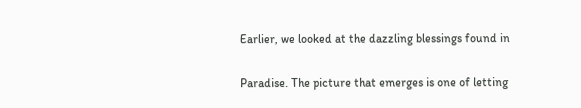Earlier, we looked at the dazzling blessings found in

Paradise. The picture that emerges is one of letting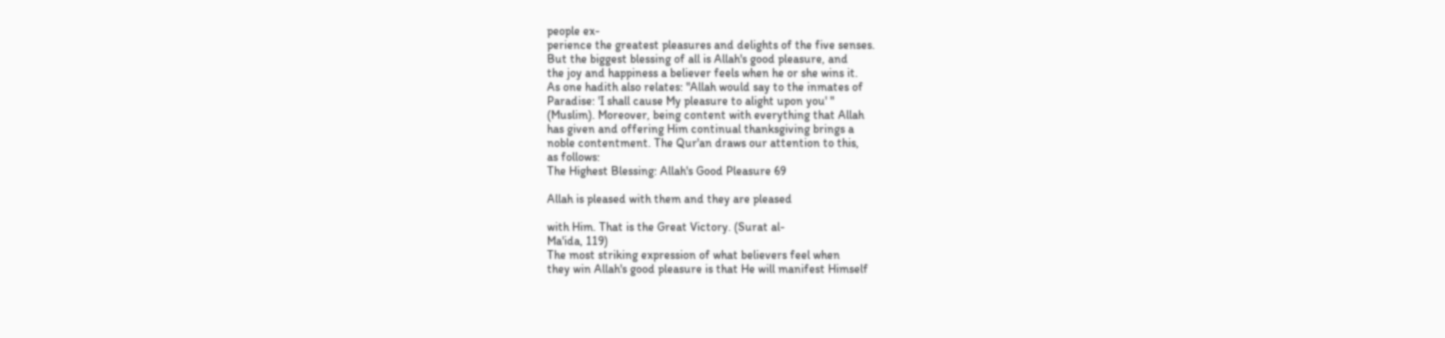people ex-
perience the greatest pleasures and delights of the five senses.
But the biggest blessing of all is Allah's good pleasure, and
the joy and happiness a believer feels when he or she wins it.
As one hadith also relates: "Allah would say to the inmates of
Paradise: 'I shall cause My pleasure to alight upon you' "
(Muslim). Moreover, being content with everything that Allah
has given and offering Him continual thanksgiving brings a
noble contentment. The Qur'an draws our attention to this,
as follows:
The Highest Blessing: Allah's Good Pleasure 69

Allah is pleased with them and they are pleased

with Him. That is the Great Victory. (Surat al-
Ma'ida, 119)
The most striking expression of what believers feel when
they win Allah's good pleasure is that He will manifest Himself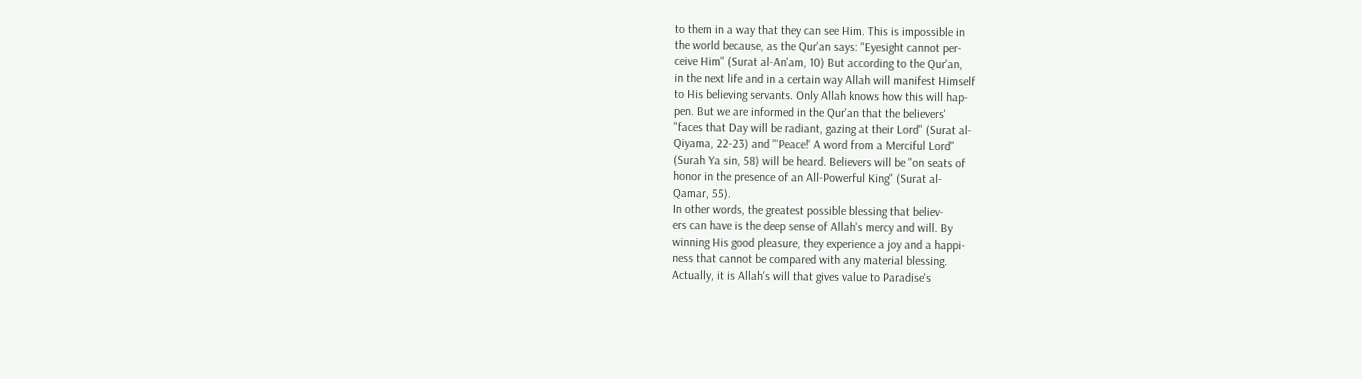to them in a way that they can see Him. This is impossible in
the world because, as the Qur'an says: "Eyesight cannot per-
ceive Him" (Surat al-An'am, 10) But according to the Qur'an,
in the next life and in a certain way Allah will manifest Himself
to His believing servants. Only Allah knows how this will hap-
pen. But we are informed in the Qur'an that the believers'
"faces that Day will be radiant, gazing at their Lord" (Surat al-
Qiyama, 22-23) and "'Peace!' A word from a Merciful Lord"
(Surah Ya sin, 58) will be heard. Believers will be "on seats of
honor in the presence of an All-Powerful King" (Surat al-
Qamar, 55).
In other words, the greatest possible blessing that believ-
ers can have is the deep sense of Allah's mercy and will. By
winning His good pleasure, they experience a joy and a happi-
ness that cannot be compared with any material blessing.
Actually, it is Allah's will that gives value to Paradise's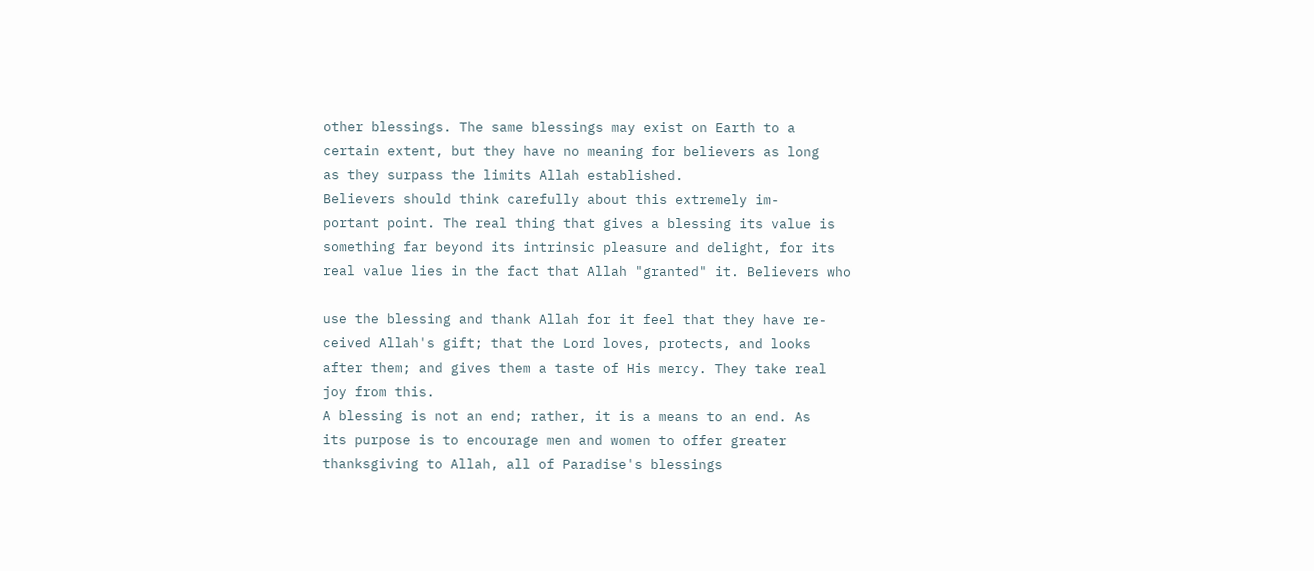other blessings. The same blessings may exist on Earth to a
certain extent, but they have no meaning for believers as long
as they surpass the limits Allah established.
Believers should think carefully about this extremely im-
portant point. The real thing that gives a blessing its value is
something far beyond its intrinsic pleasure and delight, for its
real value lies in the fact that Allah "granted" it. Believers who

use the blessing and thank Allah for it feel that they have re-
ceived Allah's gift; that the Lord loves, protects, and looks
after them; and gives them a taste of His mercy. They take real
joy from this.
A blessing is not an end; rather, it is a means to an end. As
its purpose is to encourage men and women to offer greater
thanksgiving to Allah, all of Paradise's blessings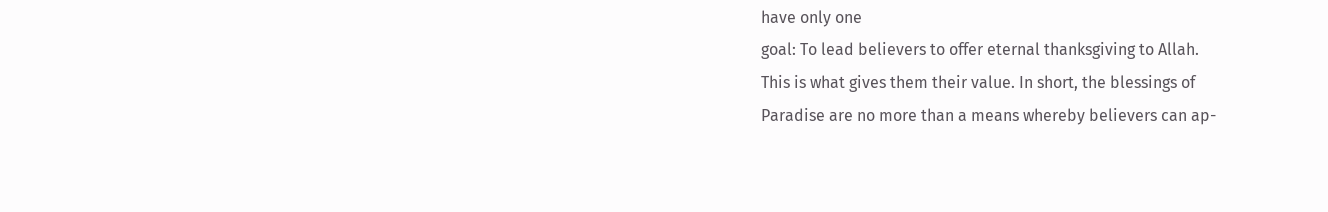have only one
goal: To lead believers to offer eternal thanksgiving to Allah.
This is what gives them their value. In short, the blessings of
Paradise are no more than a means whereby believers can ap-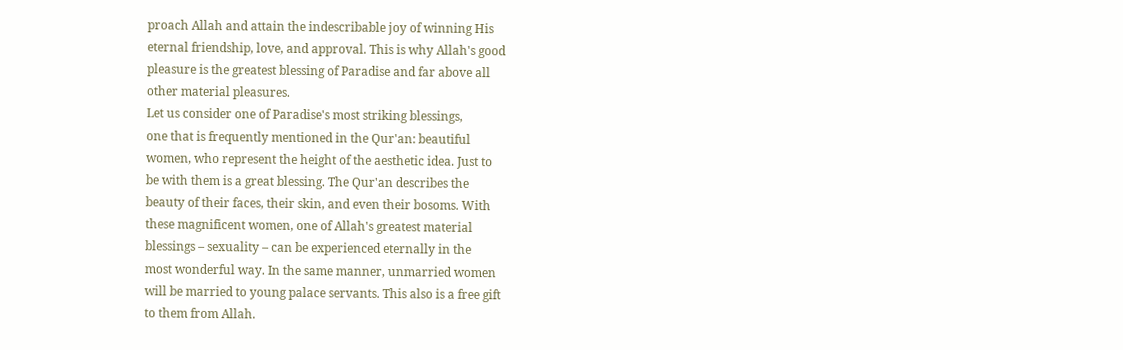proach Allah and attain the indescribable joy of winning His
eternal friendship, love, and approval. This is why Allah's good
pleasure is the greatest blessing of Paradise and far above all
other material pleasures.
Let us consider one of Paradise's most striking blessings,
one that is frequently mentioned in the Qur'an: beautiful
women, who represent the height of the aesthetic idea. Just to
be with them is a great blessing. The Qur'an describes the
beauty of their faces, their skin, and even their bosoms. With
these magnificent women, one of Allah's greatest material
blessings – sexuality – can be experienced eternally in the
most wonderful way. In the same manner, unmarried women
will be married to young palace servants. This also is a free gift
to them from Allah.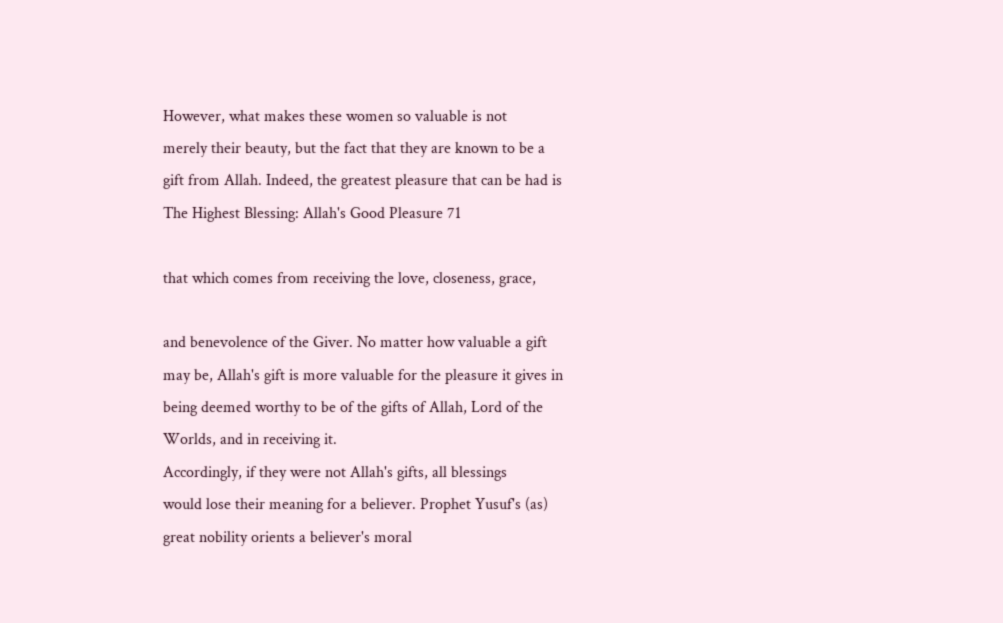However, what makes these women so valuable is not
merely their beauty, but the fact that they are known to be a
gift from Allah. Indeed, the greatest pleasure that can be had is
The Highest Blessing: Allah's Good Pleasure 71

that which comes from receiving the love, closeness, grace,

and benevolence of the Giver. No matter how valuable a gift
may be, Allah's gift is more valuable for the pleasure it gives in
being deemed worthy to be of the gifts of Allah, Lord of the
Worlds, and in receiving it.
Accordingly, if they were not Allah's gifts, all blessings
would lose their meaning for a believer. Prophet Yusuf's (as)
great nobility orients a believer's moral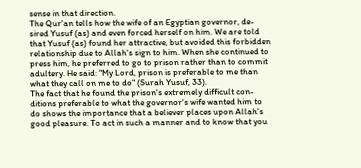sense in that direction.
The Qur'an tells how the wife of an Egyptian governor, de-
sired Yusuf (as) and even forced herself on him. We are told
that Yusuf (as) found her attractive, but avoided this forbidden
relationship due to Allah's sign to him. When she continued to
press him, he preferred to go to prison rather than to commit
adultery. He said: "My Lord, prison is preferable to me than
what they call on me to do" (Surah Yusuf, 33).
The fact that he found the prison's extremely difficult con-
ditions preferable to what the governor's wife wanted him to
do shows the importance that a believer places upon Allah's
good pleasure. To act in such a manner and to know that you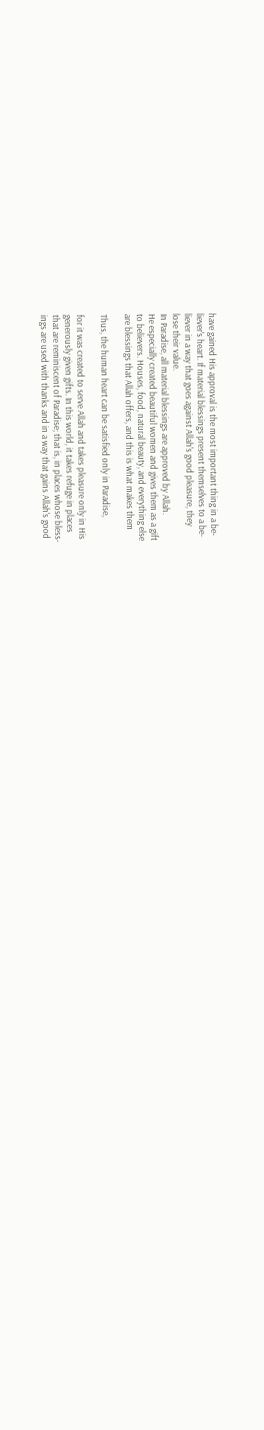have gained His approval is the most important thing in a be-
liever's heart. If material blessings present themselves to a be-
liever in a way that goes against Allah's good pleasure, they
lose their value.
In Paradise, all material blessings are approved by Allah.
He especially created beautiful women and gives them as a gift
to believers. Houses, food, natural beauty, and everything else
are blessings that Allah offers, and this is what makes them

Thus, the human heart can be satisfied only in Paradise,

for it was created to serve Allah and takes pleasure only in His
generously given gifts. In this world, it takes refuge in places
that are reminiscent of Paradise; that is, in places whose bless-
ings are used with thanks and in a way that gains Allah's good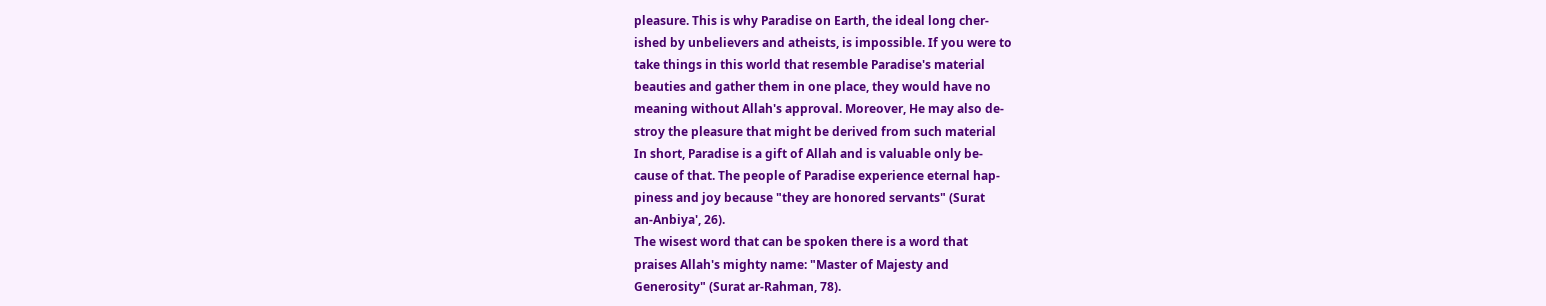pleasure. This is why Paradise on Earth, the ideal long cher-
ished by unbelievers and atheists, is impossible. If you were to
take things in this world that resemble Paradise's material
beauties and gather them in one place, they would have no
meaning without Allah's approval. Moreover, He may also de-
stroy the pleasure that might be derived from such material
In short, Paradise is a gift of Allah and is valuable only be-
cause of that. The people of Paradise experience eternal hap-
piness and joy because "they are honored servants" (Surat
an-Anbiya', 26).
The wisest word that can be spoken there is a word that
praises Allah's mighty name: "Master of Majesty and
Generosity" (Surat ar-Rahman, 78).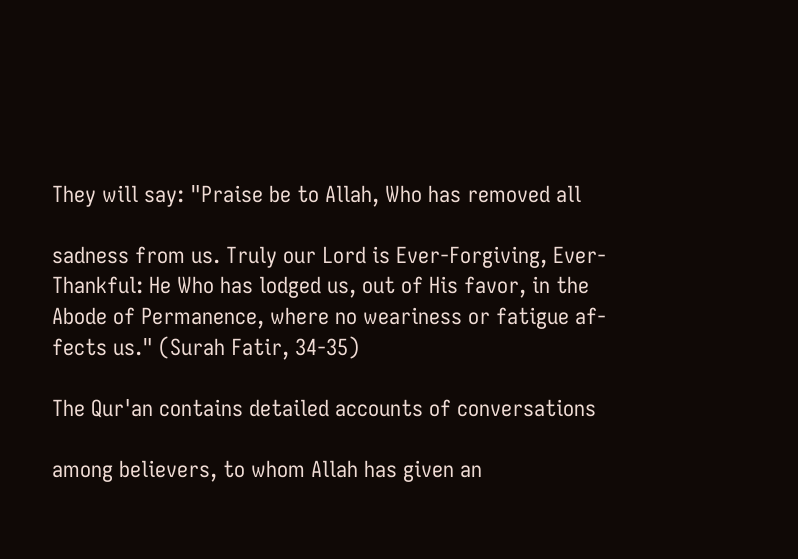They will say: "Praise be to Allah, Who has removed all

sadness from us. Truly our Lord is Ever-Forgiving, Ever-
Thankful: He Who has lodged us, out of His favor, in the
Abode of Permanence, where no weariness or fatigue af-
fects us." (Surah Fatir, 34-35)

The Qur'an contains detailed accounts of conversations

among believers, to whom Allah has given an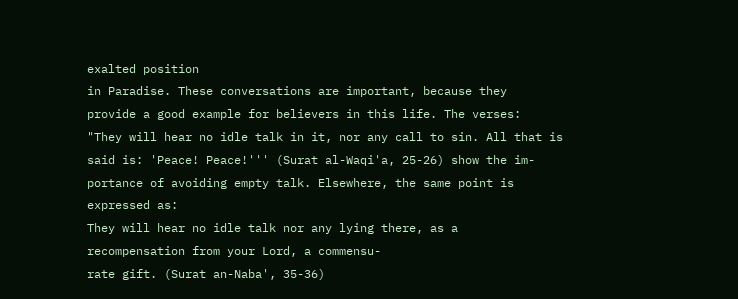exalted position
in Paradise. These conversations are important, because they
provide a good example for believers in this life. The verses:
"They will hear no idle talk in it, nor any call to sin. All that is
said is: 'Peace! Peace!''' (Surat al-Waqi'a, 25-26) show the im-
portance of avoiding empty talk. Elsewhere, the same point is
expressed as:
They will hear no idle talk nor any lying there, as a
recompensation from your Lord, a commensu-
rate gift. (Surat an-Naba', 35-36)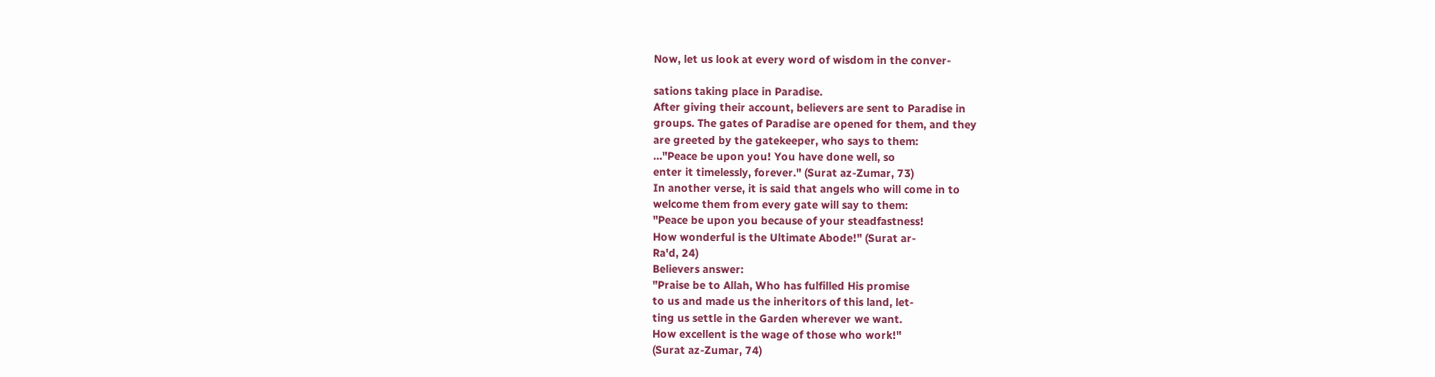Now, let us look at every word of wisdom in the conver-

sations taking place in Paradise.
After giving their account, believers are sent to Paradise in
groups. The gates of Paradise are opened for them, and they
are greeted by the gatekeeper, who says to them:
…"Peace be upon you! You have done well, so
enter it timelessly, forever." (Surat az-Zumar, 73)
In another verse, it is said that angels who will come in to
welcome them from every gate will say to them:
"Peace be upon you because of your steadfastness!
How wonderful is the Ultimate Abode!" (Surat ar-
Ra'd, 24)
Believers answer:
"Praise be to Allah, Who has fulfilled His promise
to us and made us the inheritors of this land, let-
ting us settle in the Garden wherever we want.
How excellent is the wage of those who work!"
(Surat az-Zumar, 74)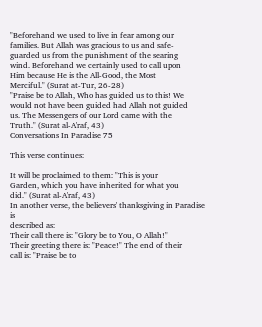"Beforehand we used to live in fear among our
families. But Allah was gracious to us and safe-
guarded us from the punishment of the searing
wind. Beforehand we certainly used to call upon
Him because He is the All-Good, the Most
Merciful." (Surat at-Tur, 26-28)
"Praise be to Allah, Who has guided us to this! We
would not have been guided had Allah not guided
us. The Messengers of our Lord came with the
Truth." (Surat al-A'raf, 43)
Conversations In Paradise 75

This verse continues:

It will be proclaimed to them: "This is your
Garden, which you have inherited for what you
did." (Surat al-A'raf, 43)
In another verse, the believers' thanksgiving in Paradise is
described as:
Their call there is: "Glory be to You, O Allah!"
Their greeting there is: "Peace!" The end of their
call is: "Praise be to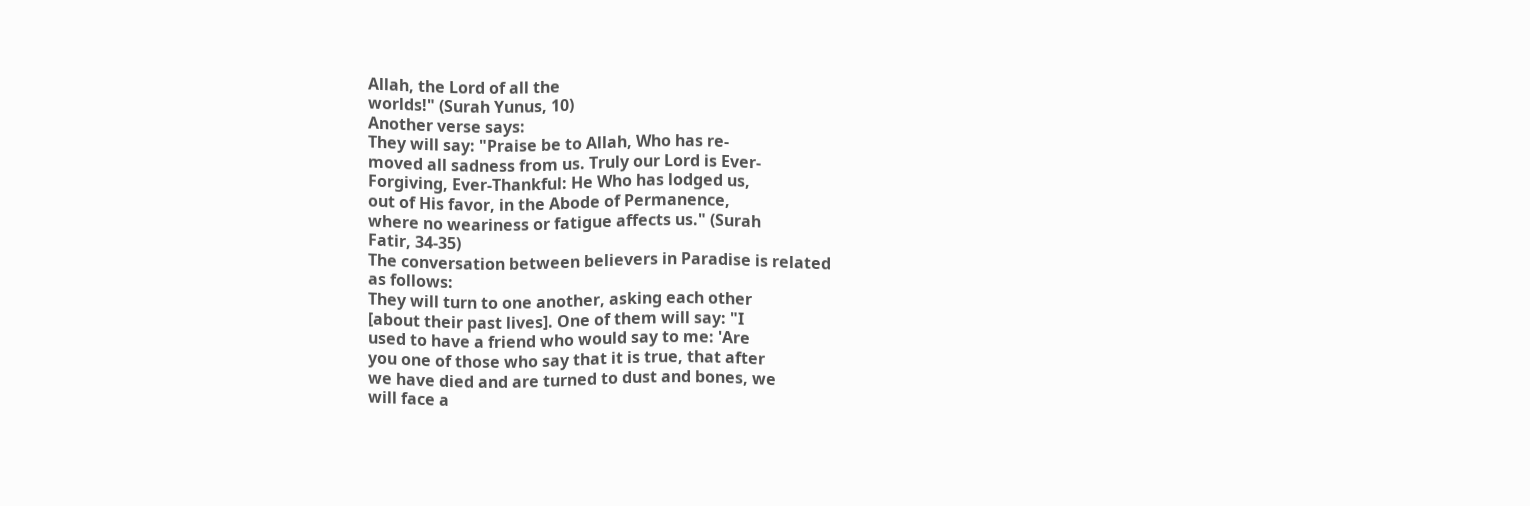Allah, the Lord of all the
worlds!" (Surah Yunus, 10)
Another verse says:
They will say: "Praise be to Allah, Who has re-
moved all sadness from us. Truly our Lord is Ever-
Forgiving, Ever-Thankful: He Who has lodged us,
out of His favor, in the Abode of Permanence,
where no weariness or fatigue affects us." (Surah
Fatir, 34-35)
The conversation between believers in Paradise is related
as follows:
They will turn to one another, asking each other
[about their past lives]. One of them will say: "I
used to have a friend who would say to me: 'Are
you one of those who say that it is true, that after
we have died and are turned to dust and bones, we
will face a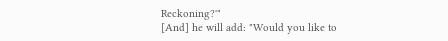Reckoning?'"
[And] he will add: "Would you like to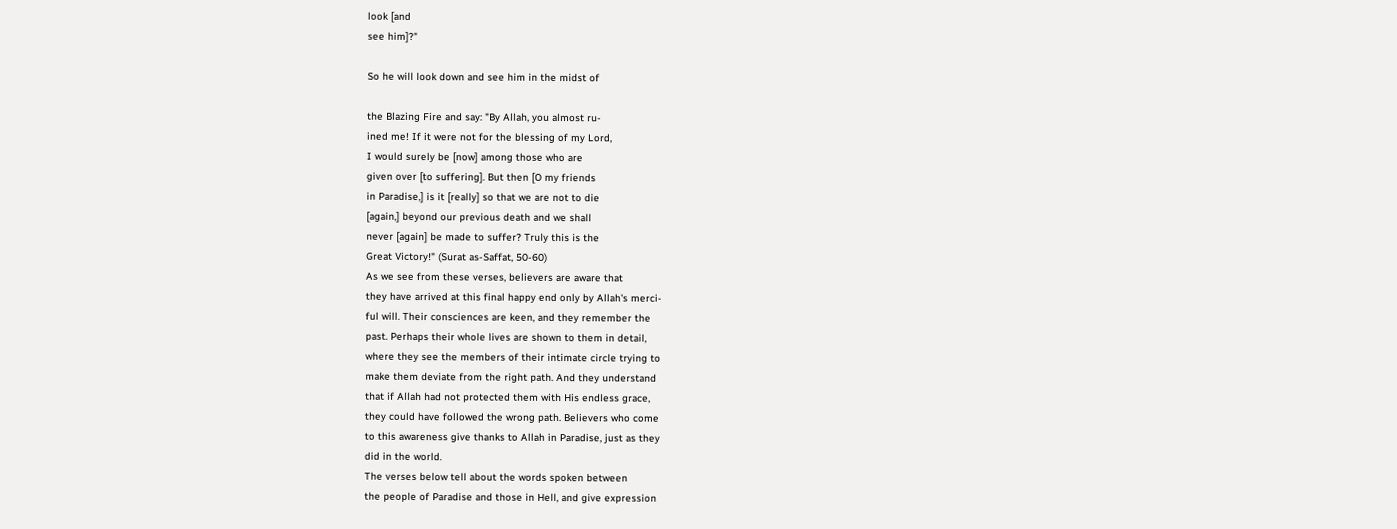look [and
see him]?"

So he will look down and see him in the midst of

the Blazing Fire and say: "By Allah, you almost ru-
ined me! If it were not for the blessing of my Lord,
I would surely be [now] among those who are
given over [to suffering]. But then [O my friends
in Paradise,] is it [really] so that we are not to die
[again,] beyond our previous death and we shall
never [again] be made to suffer? Truly this is the
Great Victory!" (Surat as-Saffat, 50-60)
As we see from these verses, believers are aware that
they have arrived at this final happy end only by Allah's merci-
ful will. Their consciences are keen, and they remember the
past. Perhaps their whole lives are shown to them in detail,
where they see the members of their intimate circle trying to
make them deviate from the right path. And they understand
that if Allah had not protected them with His endless grace,
they could have followed the wrong path. Believers who come
to this awareness give thanks to Allah in Paradise, just as they
did in the world.
The verses below tell about the words spoken between
the people of Paradise and those in Hell, and give expression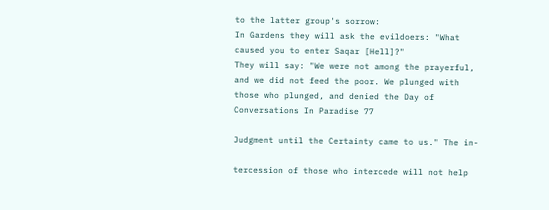to the latter group's sorrow:
In Gardens they will ask the evildoers: "What
caused you to enter Saqar [Hell]?"
They will say: "We were not among the prayerful,
and we did not feed the poor. We plunged with
those who plunged, and denied the Day of
Conversations In Paradise 77

Judgment until the Certainty came to us." The in-

tercession of those who intercede will not help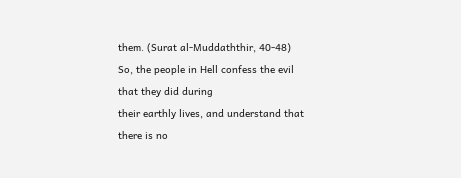them. (Surat al-Muddaththir, 40-48)
So, the people in Hell confess the evil that they did during
their earthly lives, and understand that there is no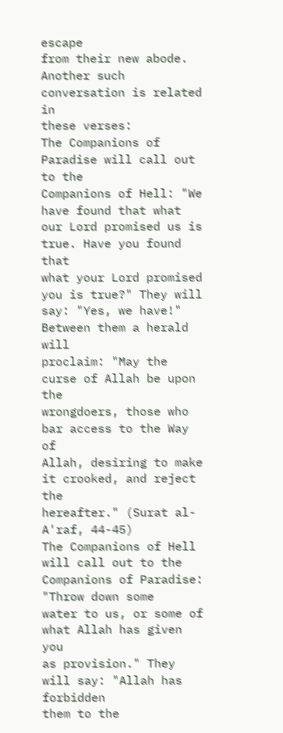escape
from their new abode. Another such conversation is related in
these verses:
The Companions of Paradise will call out to the
Companions of Hell: "We have found that what
our Lord promised us is true. Have you found that
what your Lord promised you is true?" They will
say: "Yes, we have!" Between them a herald will
proclaim: "May the curse of Allah be upon the
wrongdoers, those who bar access to the Way of
Allah, desiring to make it crooked, and reject the
hereafter." (Surat al-A'raf, 44-45)
The Companions of Hell will call out to the
Companions of Paradise: "Throw down some
water to us, or some of what Allah has given you
as provision." They will say: "Allah has forbidden
them to the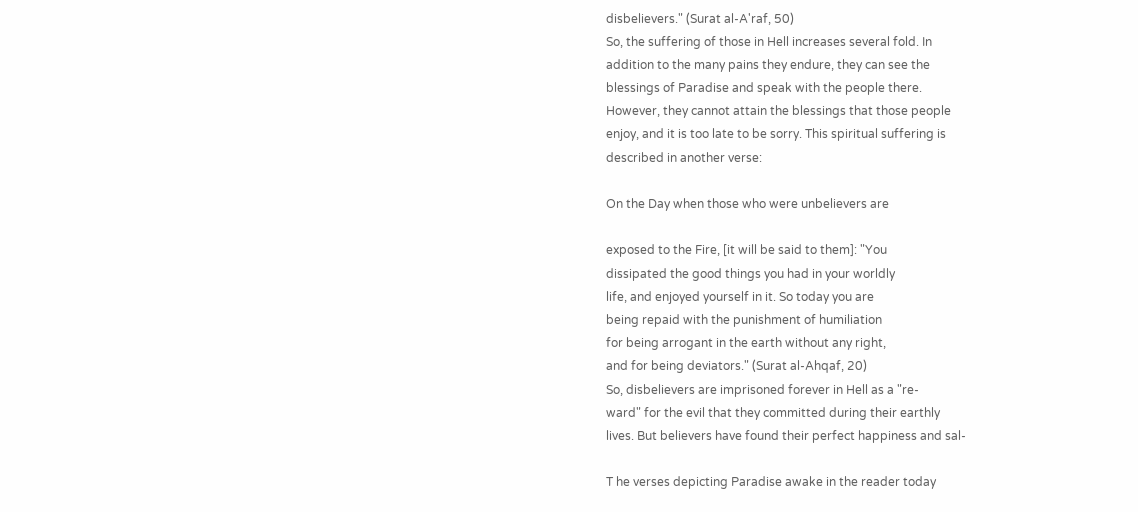disbelievers." (Surat al-A'raf, 50)
So, the suffering of those in Hell increases several fold. In
addition to the many pains they endure, they can see the
blessings of Paradise and speak with the people there.
However, they cannot attain the blessings that those people
enjoy, and it is too late to be sorry. This spiritual suffering is
described in another verse:

On the Day when those who were unbelievers are

exposed to the Fire, [it will be said to them]: "You
dissipated the good things you had in your worldly
life, and enjoyed yourself in it. So today you are
being repaid with the punishment of humiliation
for being arrogant in the earth without any right,
and for being deviators." (Surat al-Ahqaf, 20)
So, disbelievers are imprisoned forever in Hell as a "re-
ward" for the evil that they committed during their earthly
lives. But believers have found their perfect happiness and sal-

T he verses depicting Paradise awake in the reader today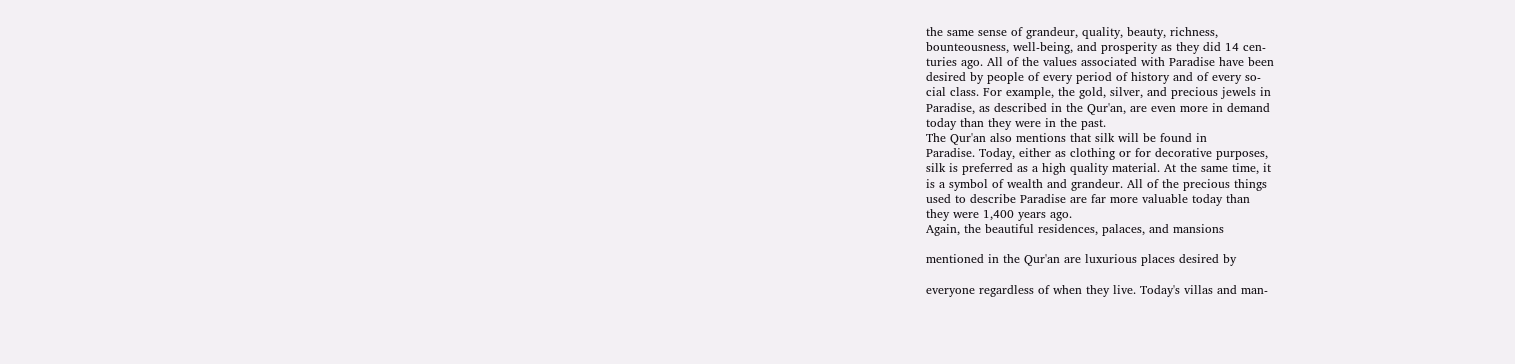the same sense of grandeur, quality, beauty, richness,
bounteousness, well-being, and prosperity as they did 14 cen-
turies ago. All of the values associated with Paradise have been
desired by people of every period of history and of every so-
cial class. For example, the gold, silver, and precious jewels in
Paradise, as described in the Qur'an, are even more in demand
today than they were in the past.
The Qur'an also mentions that silk will be found in
Paradise. Today, either as clothing or for decorative purposes,
silk is preferred as a high quality material. At the same time, it
is a symbol of wealth and grandeur. All of the precious things
used to describe Paradise are far more valuable today than
they were 1,400 years ago.
Again, the beautiful residences, palaces, and mansions

mentioned in the Qur'an are luxurious places desired by

everyone regardless of when they live. Today's villas and man-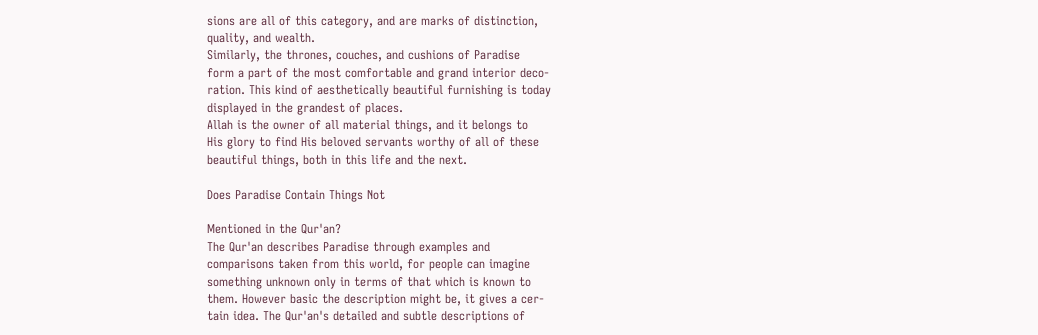sions are all of this category, and are marks of distinction,
quality, and wealth.
Similarly, the thrones, couches, and cushions of Paradise
form a part of the most comfortable and grand interior deco-
ration. This kind of aesthetically beautiful furnishing is today
displayed in the grandest of places.
Allah is the owner of all material things, and it belongs to
His glory to find His beloved servants worthy of all of these
beautiful things, both in this life and the next.

Does Paradise Contain Things Not

Mentioned in the Qur'an?
The Qur'an describes Paradise through examples and
comparisons taken from this world, for people can imagine
something unknown only in terms of that which is known to
them. However basic the description might be, it gives a cer-
tain idea. The Qur'an's detailed and subtle descriptions of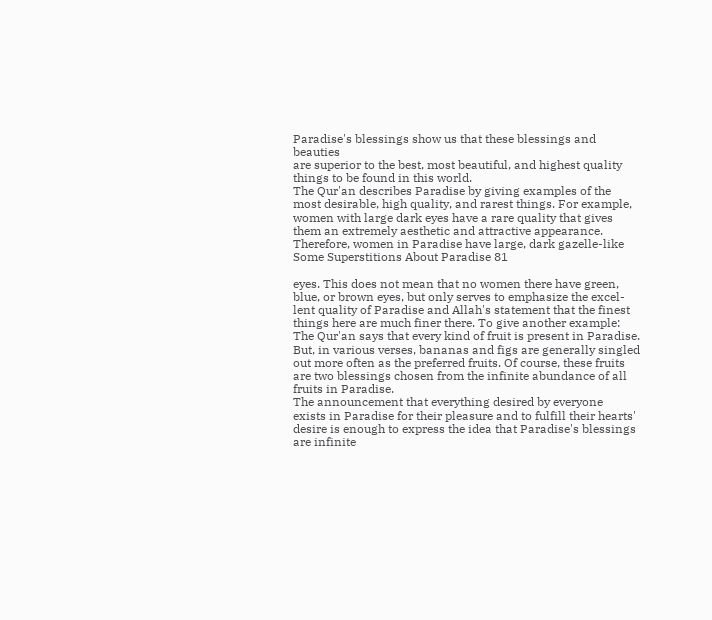Paradise's blessings show us that these blessings and beauties
are superior to the best, most beautiful, and highest quality
things to be found in this world.
The Qur'an describes Paradise by giving examples of the
most desirable, high quality, and rarest things. For example,
women with large dark eyes have a rare quality that gives
them an extremely aesthetic and attractive appearance.
Therefore, women in Paradise have large, dark gazelle-like
Some Superstitions About Paradise 81

eyes. This does not mean that no women there have green,
blue, or brown eyes, but only serves to emphasize the excel-
lent quality of Paradise and Allah's statement that the finest
things here are much finer there. To give another example:
The Qur'an says that every kind of fruit is present in Paradise.
But, in various verses, bananas and figs are generally singled
out more often as the preferred fruits. Of course, these fruits
are two blessings chosen from the infinite abundance of all
fruits in Paradise.
The announcement that everything desired by everyone
exists in Paradise for their pleasure and to fulfill their hearts'
desire is enough to express the idea that Paradise's blessings
are infinite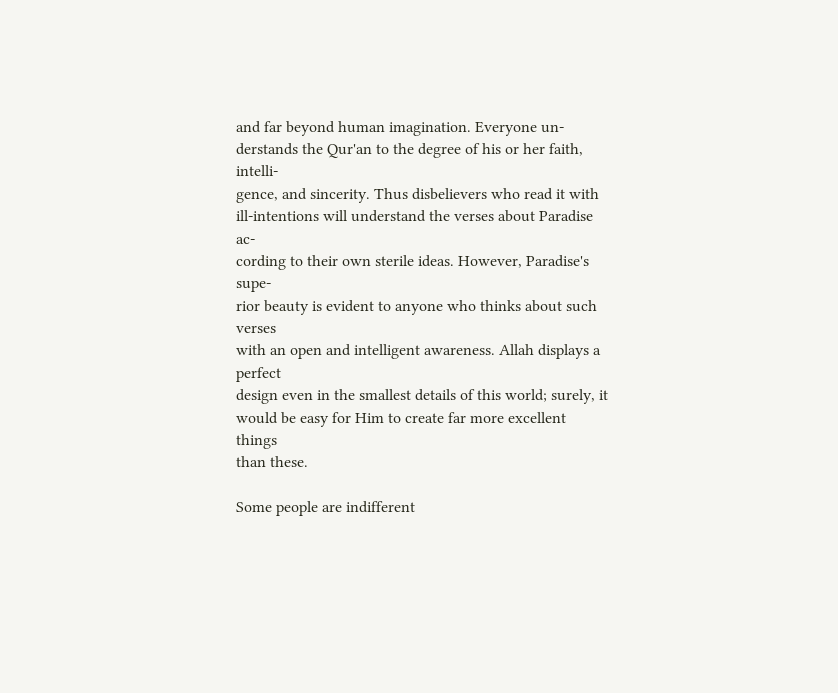and far beyond human imagination. Everyone un-
derstands the Qur'an to the degree of his or her faith, intelli-
gence, and sincerity. Thus disbelievers who read it with
ill-intentions will understand the verses about Paradise ac-
cording to their own sterile ideas. However, Paradise's supe-
rior beauty is evident to anyone who thinks about such verses
with an open and intelligent awareness. Allah displays a perfect
design even in the smallest details of this world; surely, it
would be easy for Him to create far more excellent things
than these.

Some people are indifferent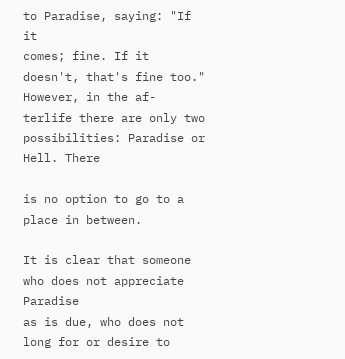to Paradise, saying: "If it
comes; fine. If it doesn't, that's fine too." However, in the af-
terlife there are only two possibilities: Paradise or Hell. There

is no option to go to a place in between.

It is clear that someone who does not appreciate Paradise
as is due, who does not long for or desire to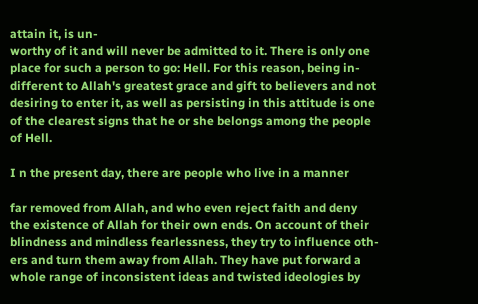attain it, is un-
worthy of it and will never be admitted to it. There is only one
place for such a person to go: Hell. For this reason, being in-
different to Allah's greatest grace and gift to believers and not
desiring to enter it, as well as persisting in this attitude is one
of the clearest signs that he or she belongs among the people
of Hell.

I n the present day, there are people who live in a manner

far removed from Allah, and who even reject faith and deny
the existence of Allah for their own ends. On account of their
blindness and mindless fearlessness, they try to influence oth-
ers and turn them away from Allah. They have put forward a
whole range of inconsistent ideas and twisted ideologies by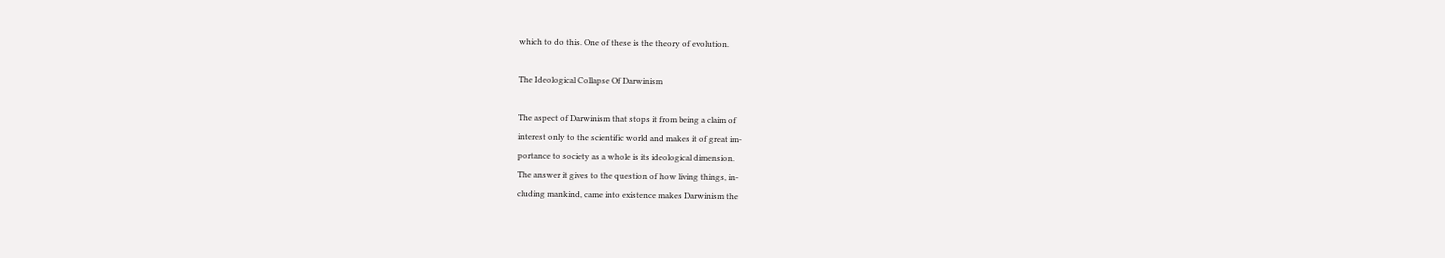which to do this. One of these is the theory of evolution.

The Ideological Collapse Of Darwinism

The aspect of Darwinism that stops it from being a claim of
interest only to the scientific world and makes it of great im-
portance to society as a whole is its ideological dimension.
The answer it gives to the question of how living things, in-
cluding mankind, came into existence makes Darwinism the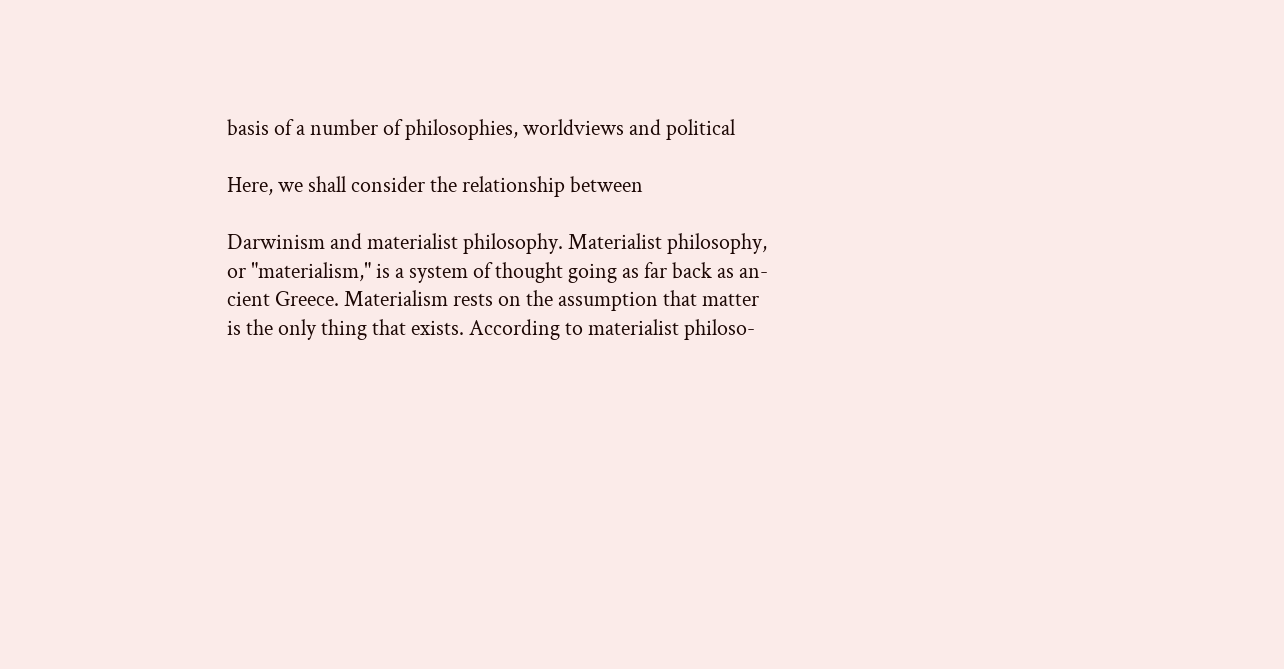basis of a number of philosophies, worldviews and political

Here, we shall consider the relationship between

Darwinism and materialist philosophy. Materialist philosophy,
or "materialism," is a system of thought going as far back as an-
cient Greece. Materialism rests on the assumption that matter
is the only thing that exists. According to materialist philoso-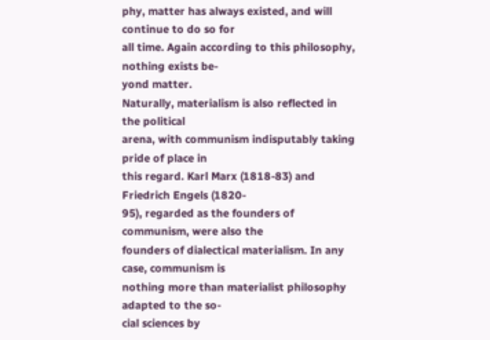phy, matter has always existed, and will continue to do so for
all time. Again according to this philosophy, nothing exists be-
yond matter.
Naturally, materialism is also reflected in the political
arena, with communism indisputably taking pride of place in
this regard. Karl Marx (1818-83) and Friedrich Engels (1820-
95), regarded as the founders of communism, were also the
founders of dialectical materialism. In any case, communism is
nothing more than materialist philosophy adapted to the so-
cial sciences by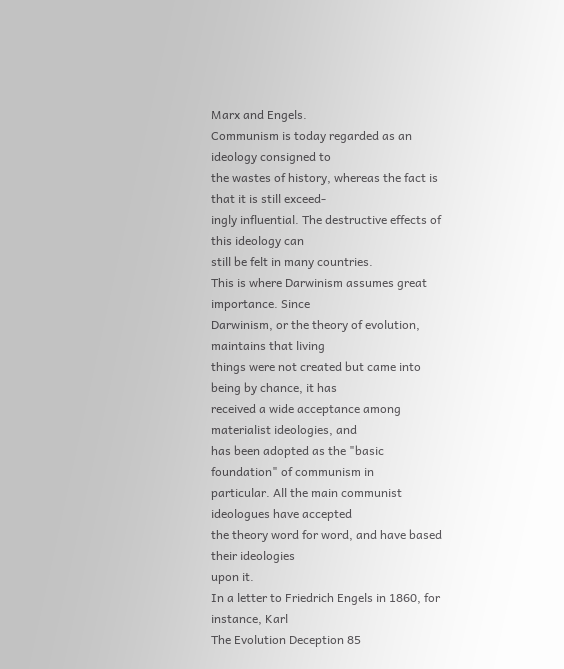Marx and Engels.
Communism is today regarded as an ideology consigned to
the wastes of history, whereas the fact is that it is still exceed-
ingly influential. The destructive effects of this ideology can
still be felt in many countries.
This is where Darwinism assumes great importance. Since
Darwinism, or the theory of evolution, maintains that living
things were not created but came into being by chance, it has
received a wide acceptance among materialist ideologies, and
has been adopted as the "basic foundation" of communism in
particular. All the main communist ideologues have accepted
the theory word for word, and have based their ideologies
upon it.
In a letter to Friedrich Engels in 1860, for instance, Karl
The Evolution Deception 85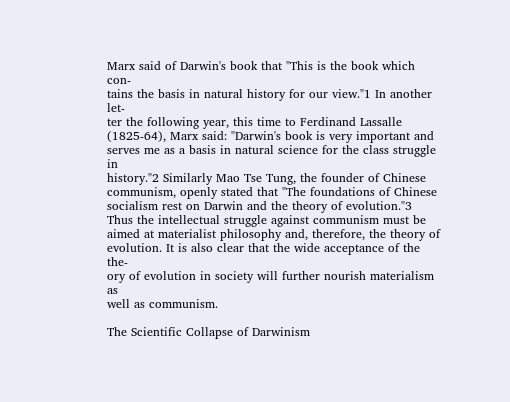Marx said of Darwin's book that "This is the book which con-
tains the basis in natural history for our view."1 In another let-
ter the following year, this time to Ferdinand Lassalle
(1825-64), Marx said: "Darwin's book is very important and
serves me as a basis in natural science for the class struggle in
history."2 Similarly Mao Tse Tung, the founder of Chinese
communism, openly stated that "The foundations of Chinese
socialism rest on Darwin and the theory of evolution."3
Thus the intellectual struggle against communism must be
aimed at materialist philosophy and, therefore, the theory of
evolution. It is also clear that the wide acceptance of the the-
ory of evolution in society will further nourish materialism as
well as communism.

The Scientific Collapse of Darwinism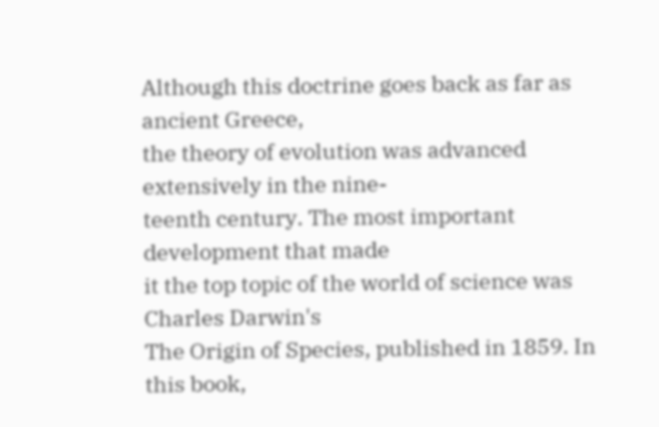Although this doctrine goes back as far as ancient Greece,
the theory of evolution was advanced extensively in the nine-
teenth century. The most important development that made
it the top topic of the world of science was Charles Darwin's
The Origin of Species, published in 1859. In this book,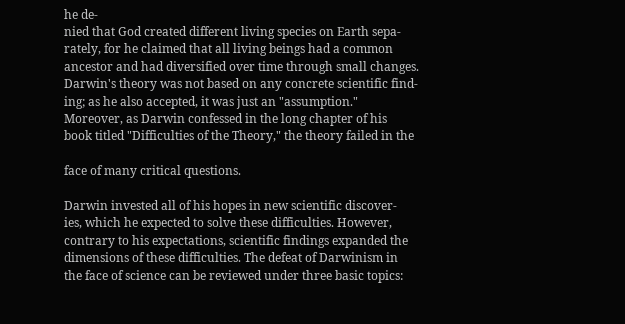he de-
nied that God created different living species on Earth sepa-
rately, for he claimed that all living beings had a common
ancestor and had diversified over time through small changes.
Darwin's theory was not based on any concrete scientific find-
ing; as he also accepted, it was just an "assumption."
Moreover, as Darwin confessed in the long chapter of his
book titled "Difficulties of the Theory," the theory failed in the

face of many critical questions.

Darwin invested all of his hopes in new scientific discover-
ies, which he expected to solve these difficulties. However,
contrary to his expectations, scientific findings expanded the
dimensions of these difficulties. The defeat of Darwinism in
the face of science can be reviewed under three basic topics: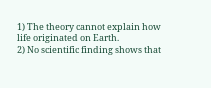1) The theory cannot explain how life originated on Earth.
2) No scientific finding shows that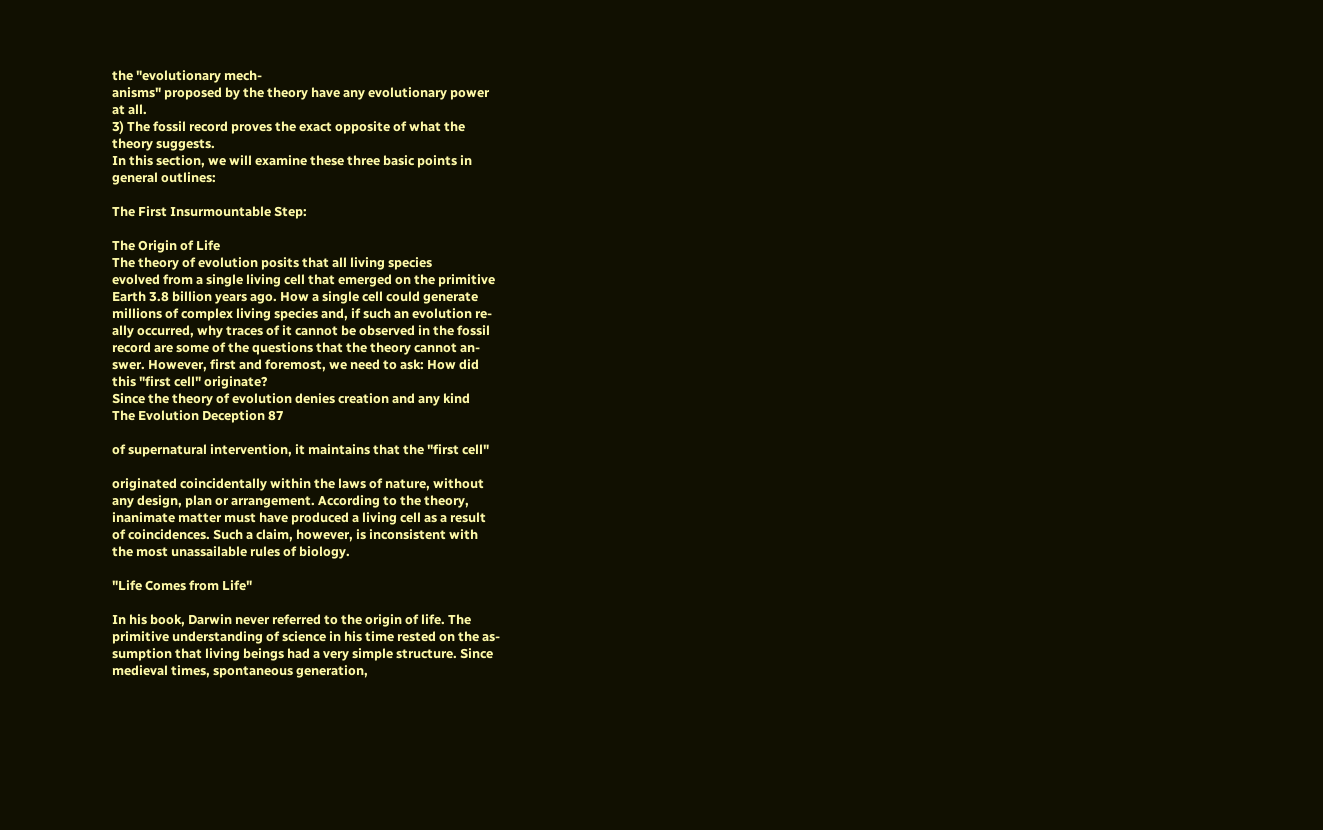the "evolutionary mech-
anisms" proposed by the theory have any evolutionary power
at all.
3) The fossil record proves the exact opposite of what the
theory suggests.
In this section, we will examine these three basic points in
general outlines:

The First Insurmountable Step:

The Origin of Life
The theory of evolution posits that all living species
evolved from a single living cell that emerged on the primitive
Earth 3.8 billion years ago. How a single cell could generate
millions of complex living species and, if such an evolution re-
ally occurred, why traces of it cannot be observed in the fossil
record are some of the questions that the theory cannot an-
swer. However, first and foremost, we need to ask: How did
this "first cell" originate?
Since the theory of evolution denies creation and any kind
The Evolution Deception 87

of supernatural intervention, it maintains that the "first cell"

originated coincidentally within the laws of nature, without
any design, plan or arrangement. According to the theory,
inanimate matter must have produced a living cell as a result
of coincidences. Such a claim, however, is inconsistent with
the most unassailable rules of biology.

"Life Comes from Life"

In his book, Darwin never referred to the origin of life. The
primitive understanding of science in his time rested on the as-
sumption that living beings had a very simple structure. Since
medieval times, spontaneous generation,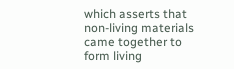which asserts that
non-living materials came together to form living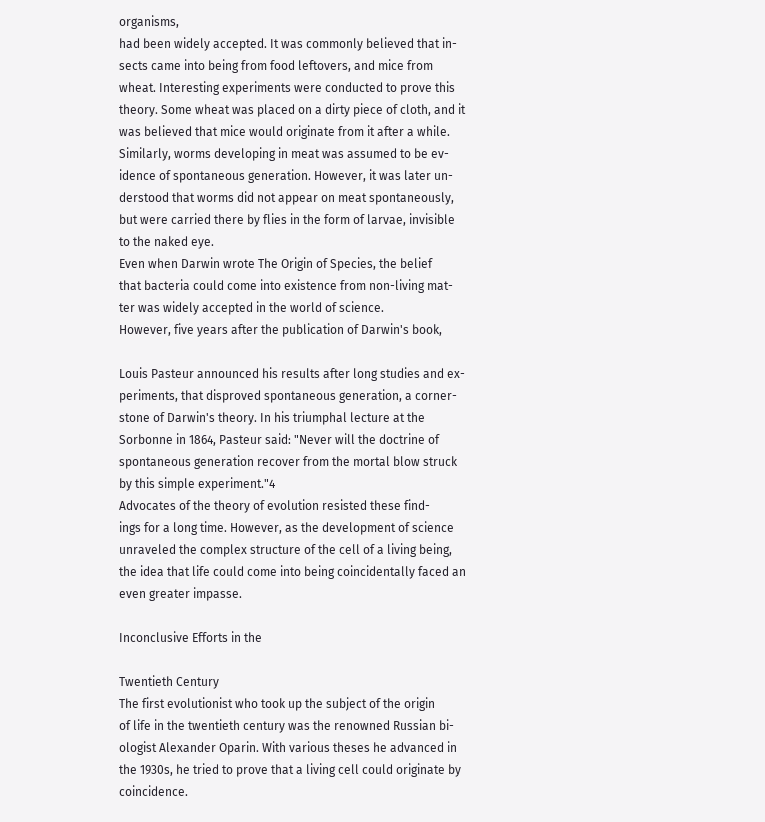organisms,
had been widely accepted. It was commonly believed that in-
sects came into being from food leftovers, and mice from
wheat. Interesting experiments were conducted to prove this
theory. Some wheat was placed on a dirty piece of cloth, and it
was believed that mice would originate from it after a while.
Similarly, worms developing in meat was assumed to be ev-
idence of spontaneous generation. However, it was later un-
derstood that worms did not appear on meat spontaneously,
but were carried there by flies in the form of larvae, invisible
to the naked eye.
Even when Darwin wrote The Origin of Species, the belief
that bacteria could come into existence from non-living mat-
ter was widely accepted in the world of science.
However, five years after the publication of Darwin's book,

Louis Pasteur announced his results after long studies and ex-
periments, that disproved spontaneous generation, a corner-
stone of Darwin's theory. In his triumphal lecture at the
Sorbonne in 1864, Pasteur said: "Never will the doctrine of
spontaneous generation recover from the mortal blow struck
by this simple experiment."4
Advocates of the theory of evolution resisted these find-
ings for a long time. However, as the development of science
unraveled the complex structure of the cell of a living being,
the idea that life could come into being coincidentally faced an
even greater impasse.

Inconclusive Efforts in the

Twentieth Century
The first evolutionist who took up the subject of the origin
of life in the twentieth century was the renowned Russian bi-
ologist Alexander Oparin. With various theses he advanced in
the 1930s, he tried to prove that a living cell could originate by
coincidence.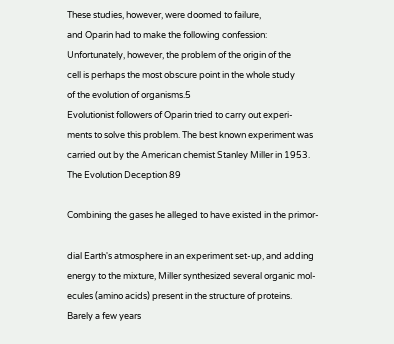These studies, however, were doomed to failure,
and Oparin had to make the following confession:
Unfortunately, however, the problem of the origin of the
cell is perhaps the most obscure point in the whole study
of the evolution of organisms.5
Evolutionist followers of Oparin tried to carry out experi-
ments to solve this problem. The best known experiment was
carried out by the American chemist Stanley Miller in 1953.
The Evolution Deception 89

Combining the gases he alleged to have existed in the primor-

dial Earth's atmosphere in an experiment set-up, and adding
energy to the mixture, Miller synthesized several organic mol-
ecules (amino acids) present in the structure of proteins.
Barely a few years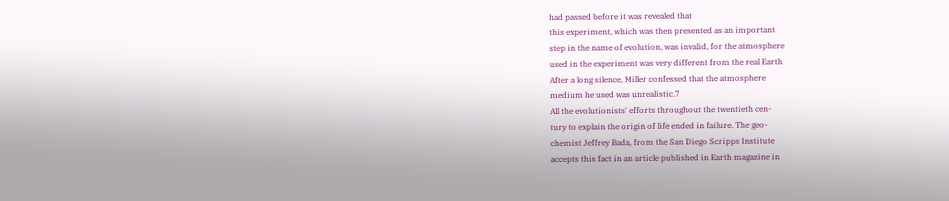had passed before it was revealed that
this experiment, which was then presented as an important
step in the name of evolution, was invalid, for the atmosphere
used in the experiment was very different from the real Earth
After a long silence, Miller confessed that the atmosphere
medium he used was unrealistic.7
All the evolutionists' efforts throughout the twentieth cen-
tury to explain the origin of life ended in failure. The geo-
chemist Jeffrey Bada, from the San Diego Scripps Institute
accepts this fact in an article published in Earth magazine in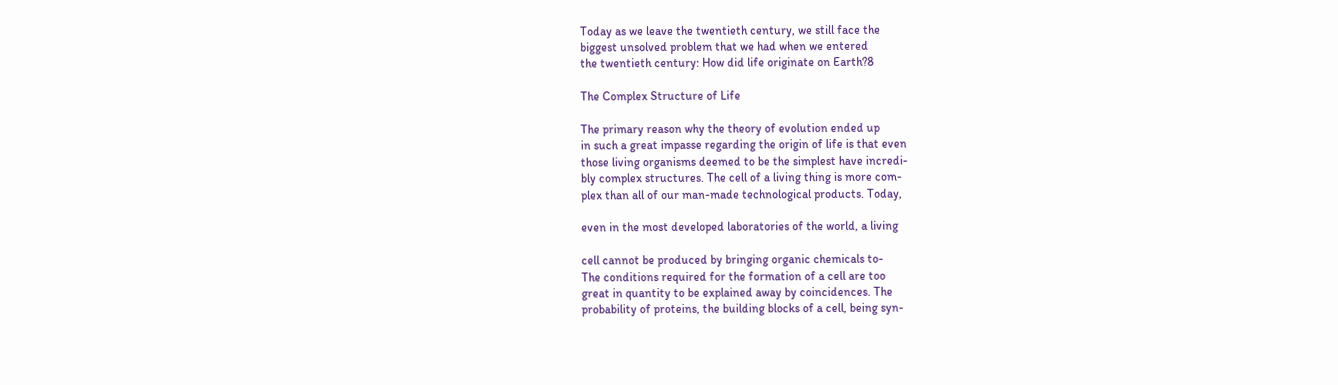Today as we leave the twentieth century, we still face the
biggest unsolved problem that we had when we entered
the twentieth century: How did life originate on Earth?8

The Complex Structure of Life

The primary reason why the theory of evolution ended up
in such a great impasse regarding the origin of life is that even
those living organisms deemed to be the simplest have incredi-
bly complex structures. The cell of a living thing is more com-
plex than all of our man-made technological products. Today,

even in the most developed laboratories of the world, a living

cell cannot be produced by bringing organic chemicals to-
The conditions required for the formation of a cell are too
great in quantity to be explained away by coincidences. The
probability of proteins, the building blocks of a cell, being syn-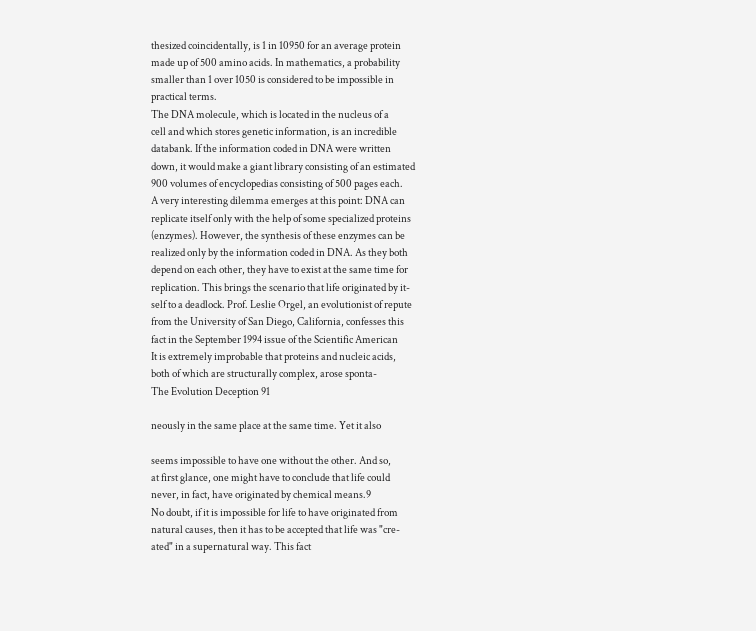thesized coincidentally, is 1 in 10950 for an average protein
made up of 500 amino acids. In mathematics, a probability
smaller than 1 over 1050 is considered to be impossible in
practical terms.
The DNA molecule, which is located in the nucleus of a
cell and which stores genetic information, is an incredible
databank. If the information coded in DNA were written
down, it would make a giant library consisting of an estimated
900 volumes of encyclopedias consisting of 500 pages each.
A very interesting dilemma emerges at this point: DNA can
replicate itself only with the help of some specialized proteins
(enzymes). However, the synthesis of these enzymes can be
realized only by the information coded in DNA. As they both
depend on each other, they have to exist at the same time for
replication. This brings the scenario that life originated by it-
self to a deadlock. Prof. Leslie Orgel, an evolutionist of repute
from the University of San Diego, California, confesses this
fact in the September 1994 issue of the Scientific American
It is extremely improbable that proteins and nucleic acids,
both of which are structurally complex, arose sponta-
The Evolution Deception 91

neously in the same place at the same time. Yet it also

seems impossible to have one without the other. And so,
at first glance, one might have to conclude that life could
never, in fact, have originated by chemical means.9
No doubt, if it is impossible for life to have originated from
natural causes, then it has to be accepted that life was "cre-
ated" in a supernatural way. This fact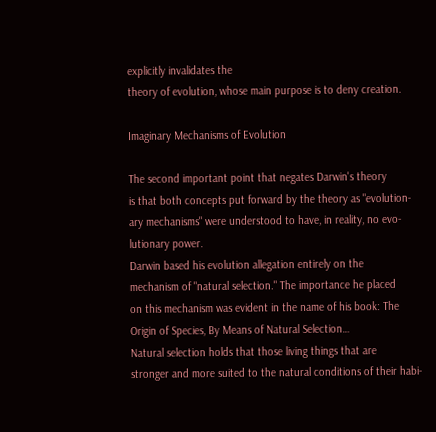explicitly invalidates the
theory of evolution, whose main purpose is to deny creation.

Imaginary Mechanisms of Evolution

The second important point that negates Darwin's theory
is that both concepts put forward by the theory as "evolution-
ary mechanisms" were understood to have, in reality, no evo-
lutionary power.
Darwin based his evolution allegation entirely on the
mechanism of "natural selection." The importance he placed
on this mechanism was evident in the name of his book: The
Origin of Species, By Means of Natural Selection…
Natural selection holds that those living things that are
stronger and more suited to the natural conditions of their habi-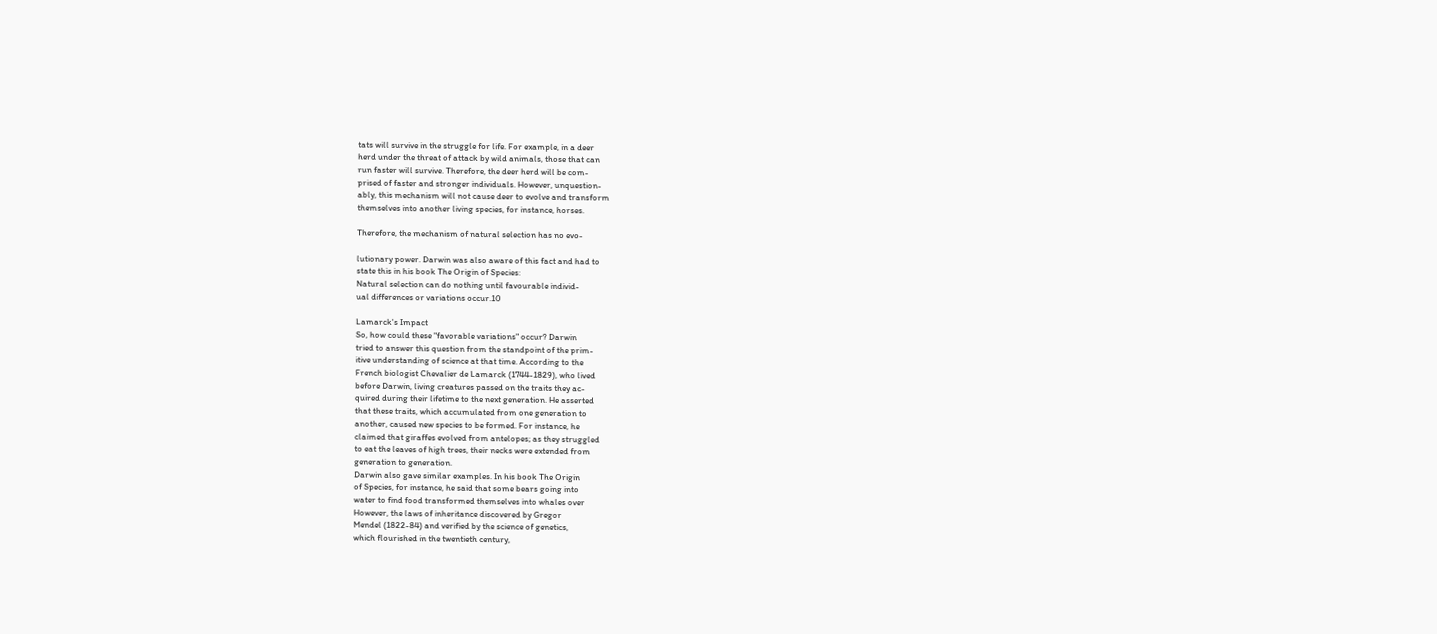tats will survive in the struggle for life. For example, in a deer
herd under the threat of attack by wild animals, those that can
run faster will survive. Therefore, the deer herd will be com-
prised of faster and stronger individuals. However, unquestion-
ably, this mechanism will not cause deer to evolve and transform
themselves into another living species, for instance, horses.

Therefore, the mechanism of natural selection has no evo-

lutionary power. Darwin was also aware of this fact and had to
state this in his book The Origin of Species:
Natural selection can do nothing until favourable individ-
ual differences or variations occur.10

Lamarck's Impact
So, how could these "favorable variations" occur? Darwin
tried to answer this question from the standpoint of the prim-
itive understanding of science at that time. According to the
French biologist Chevalier de Lamarck (1744-1829), who lived
before Darwin, living creatures passed on the traits they ac-
quired during their lifetime to the next generation. He asserted
that these traits, which accumulated from one generation to
another, caused new species to be formed. For instance, he
claimed that giraffes evolved from antelopes; as they struggled
to eat the leaves of high trees, their necks were extended from
generation to generation.
Darwin also gave similar examples. In his book The Origin
of Species, for instance, he said that some bears going into
water to find food transformed themselves into whales over
However, the laws of inheritance discovered by Gregor
Mendel (1822-84) and verified by the science of genetics,
which flourished in the twentieth century,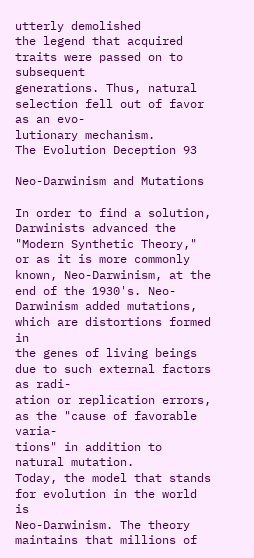utterly demolished
the legend that acquired traits were passed on to subsequent
generations. Thus, natural selection fell out of favor as an evo-
lutionary mechanism.
The Evolution Deception 93

Neo-Darwinism and Mutations

In order to find a solution, Darwinists advanced the
"Modern Synthetic Theory," or as it is more commonly
known, Neo-Darwinism, at the end of the 1930's. Neo-
Darwinism added mutations, which are distortions formed in
the genes of living beings due to such external factors as radi-
ation or replication errors, as the "cause of favorable varia-
tions" in addition to natural mutation.
Today, the model that stands for evolution in the world is
Neo-Darwinism. The theory maintains that millions of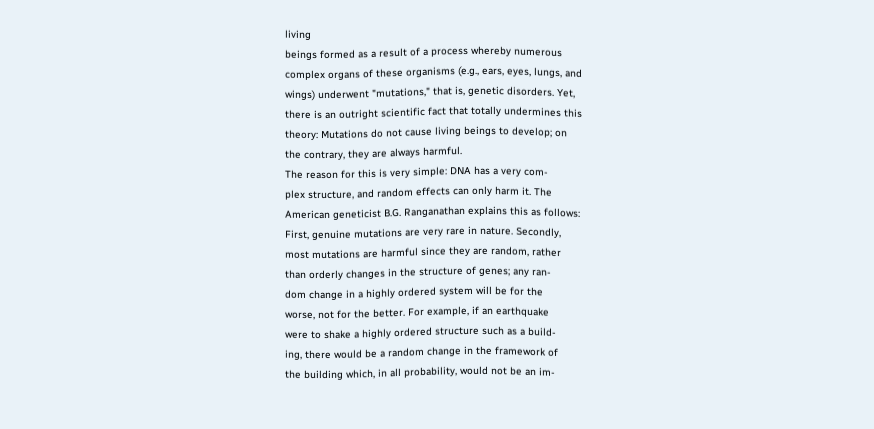living
beings formed as a result of a process whereby numerous
complex organs of these organisms (e.g., ears, eyes, lungs, and
wings) underwent "mutations," that is, genetic disorders. Yet,
there is an outright scientific fact that totally undermines this
theory: Mutations do not cause living beings to develop; on
the contrary, they are always harmful.
The reason for this is very simple: DNA has a very com-
plex structure, and random effects can only harm it. The
American geneticist B.G. Ranganathan explains this as follows:
First, genuine mutations are very rare in nature. Secondly,
most mutations are harmful since they are random, rather
than orderly changes in the structure of genes; any ran-
dom change in a highly ordered system will be for the
worse, not for the better. For example, if an earthquake
were to shake a highly ordered structure such as a build-
ing, there would be a random change in the framework of
the building which, in all probability, would not be an im-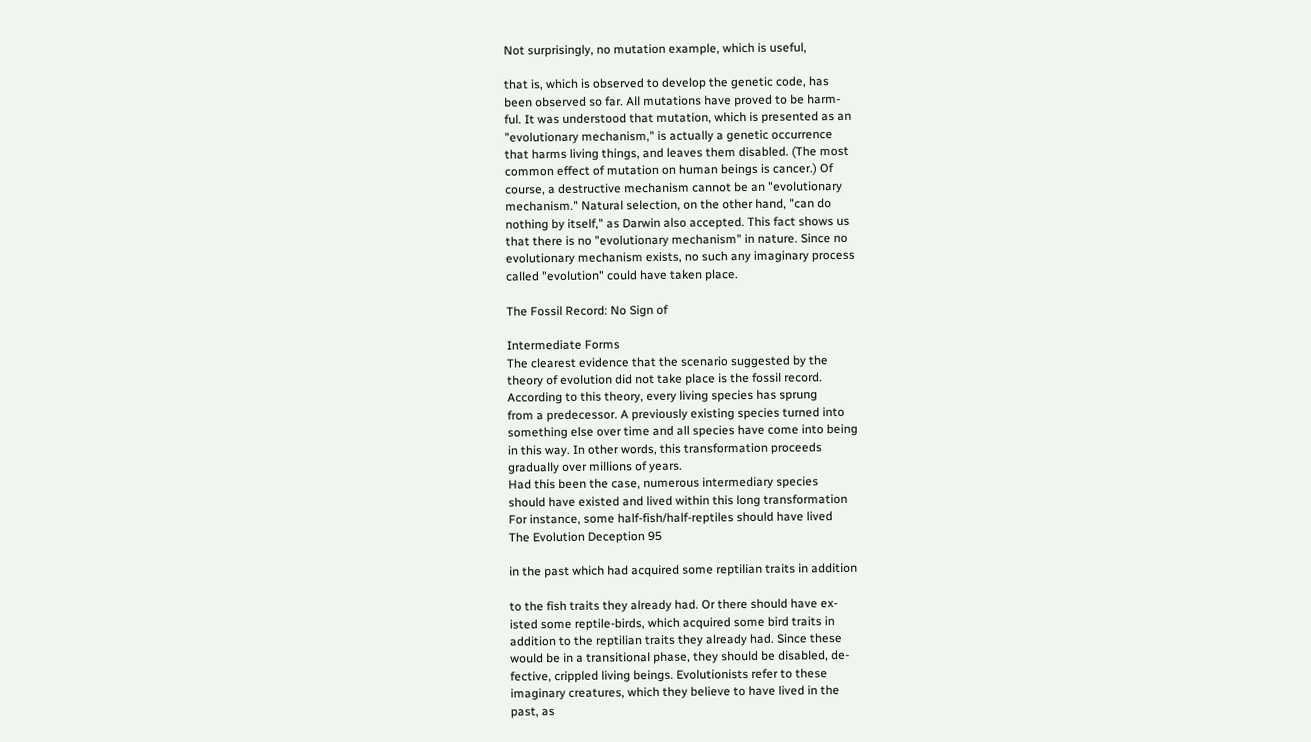Not surprisingly, no mutation example, which is useful,

that is, which is observed to develop the genetic code, has
been observed so far. All mutations have proved to be harm-
ful. It was understood that mutation, which is presented as an
"evolutionary mechanism," is actually a genetic occurrence
that harms living things, and leaves them disabled. (The most
common effect of mutation on human beings is cancer.) Of
course, a destructive mechanism cannot be an "evolutionary
mechanism." Natural selection, on the other hand, "can do
nothing by itself," as Darwin also accepted. This fact shows us
that there is no "evolutionary mechanism" in nature. Since no
evolutionary mechanism exists, no such any imaginary process
called "evolution" could have taken place.

The Fossil Record: No Sign of

Intermediate Forms
The clearest evidence that the scenario suggested by the
theory of evolution did not take place is the fossil record.
According to this theory, every living species has sprung
from a predecessor. A previously existing species turned into
something else over time and all species have come into being
in this way. In other words, this transformation proceeds
gradually over millions of years.
Had this been the case, numerous intermediary species
should have existed and lived within this long transformation
For instance, some half-fish/half-reptiles should have lived
The Evolution Deception 95

in the past which had acquired some reptilian traits in addition

to the fish traits they already had. Or there should have ex-
isted some reptile-birds, which acquired some bird traits in
addition to the reptilian traits they already had. Since these
would be in a transitional phase, they should be disabled, de-
fective, crippled living beings. Evolutionists refer to these
imaginary creatures, which they believe to have lived in the
past, as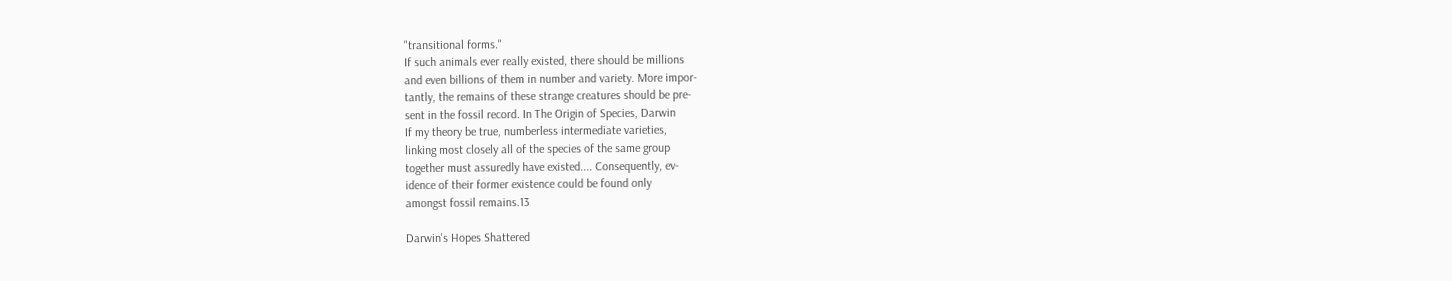"transitional forms."
If such animals ever really existed, there should be millions
and even billions of them in number and variety. More impor-
tantly, the remains of these strange creatures should be pre-
sent in the fossil record. In The Origin of Species, Darwin
If my theory be true, numberless intermediate varieties,
linking most closely all of the species of the same group
together must assuredly have existed.... Consequently, ev-
idence of their former existence could be found only
amongst fossil remains.13

Darwin's Hopes Shattered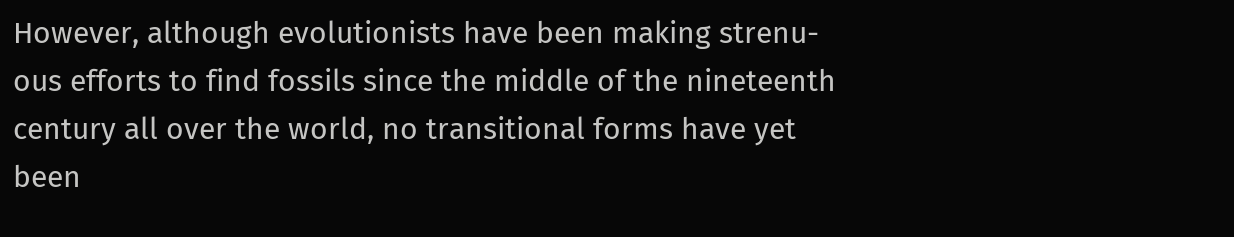However, although evolutionists have been making strenu-
ous efforts to find fossils since the middle of the nineteenth
century all over the world, no transitional forms have yet
been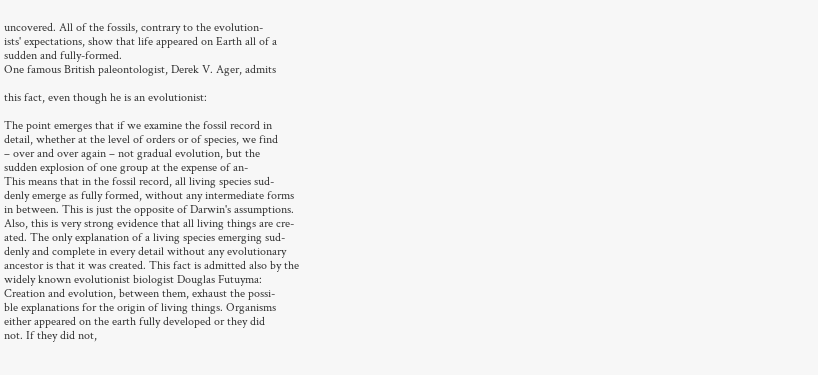uncovered. All of the fossils, contrary to the evolution-
ists' expectations, show that life appeared on Earth all of a
sudden and fully-formed.
One famous British paleontologist, Derek V. Ager, admits

this fact, even though he is an evolutionist:

The point emerges that if we examine the fossil record in
detail, whether at the level of orders or of species, we find
– over and over again – not gradual evolution, but the
sudden explosion of one group at the expense of an-
This means that in the fossil record, all living species sud-
denly emerge as fully formed, without any intermediate forms
in between. This is just the opposite of Darwin's assumptions.
Also, this is very strong evidence that all living things are cre-
ated. The only explanation of a living species emerging sud-
denly and complete in every detail without any evolutionary
ancestor is that it was created. This fact is admitted also by the
widely known evolutionist biologist Douglas Futuyma:
Creation and evolution, between them, exhaust the possi-
ble explanations for the origin of living things. Organisms
either appeared on the earth fully developed or they did
not. If they did not,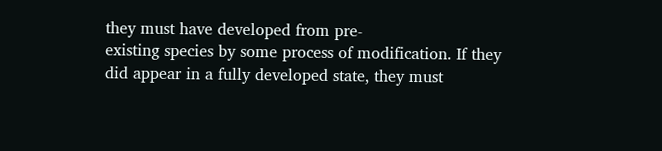they must have developed from pre-
existing species by some process of modification. If they
did appear in a fully developed state, they must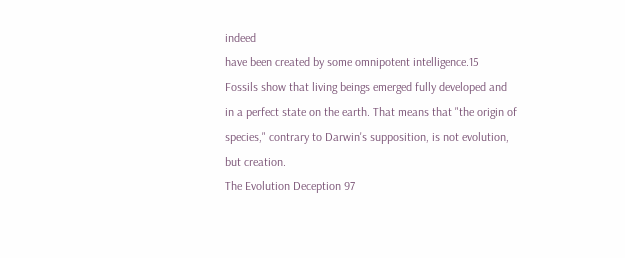indeed
have been created by some omnipotent intelligence.15
Fossils show that living beings emerged fully developed and
in a perfect state on the earth. That means that "the origin of
species," contrary to Darwin's supposition, is not evolution,
but creation.
The Evolution Deception 97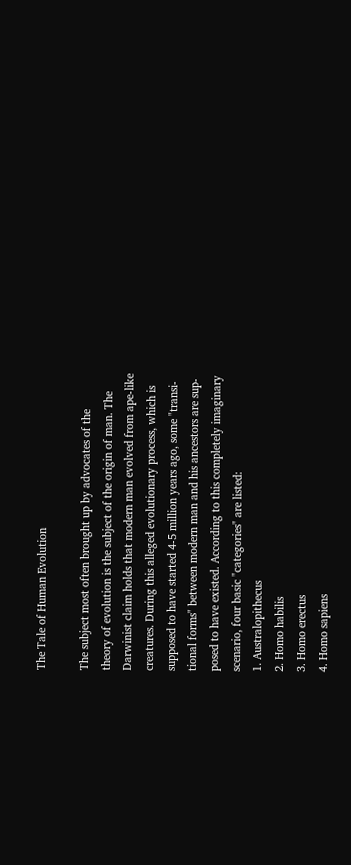The Tale of Human Evolution

The subject most often brought up by advocates of the
theory of evolution is the subject of the origin of man. The
Darwinist claim holds that modern man evolved from ape-like
creatures. During this alleged evolutionary process, which is
supposed to have started 4-5 million years ago, some "transi-
tional forms" between modern man and his ancestors are sup-
posed to have existed. According to this completely imaginary
scenario, four basic "categories" are listed:
1. Australopithecus
2. Homo habilis
3. Homo erectus
4. Homo sapiens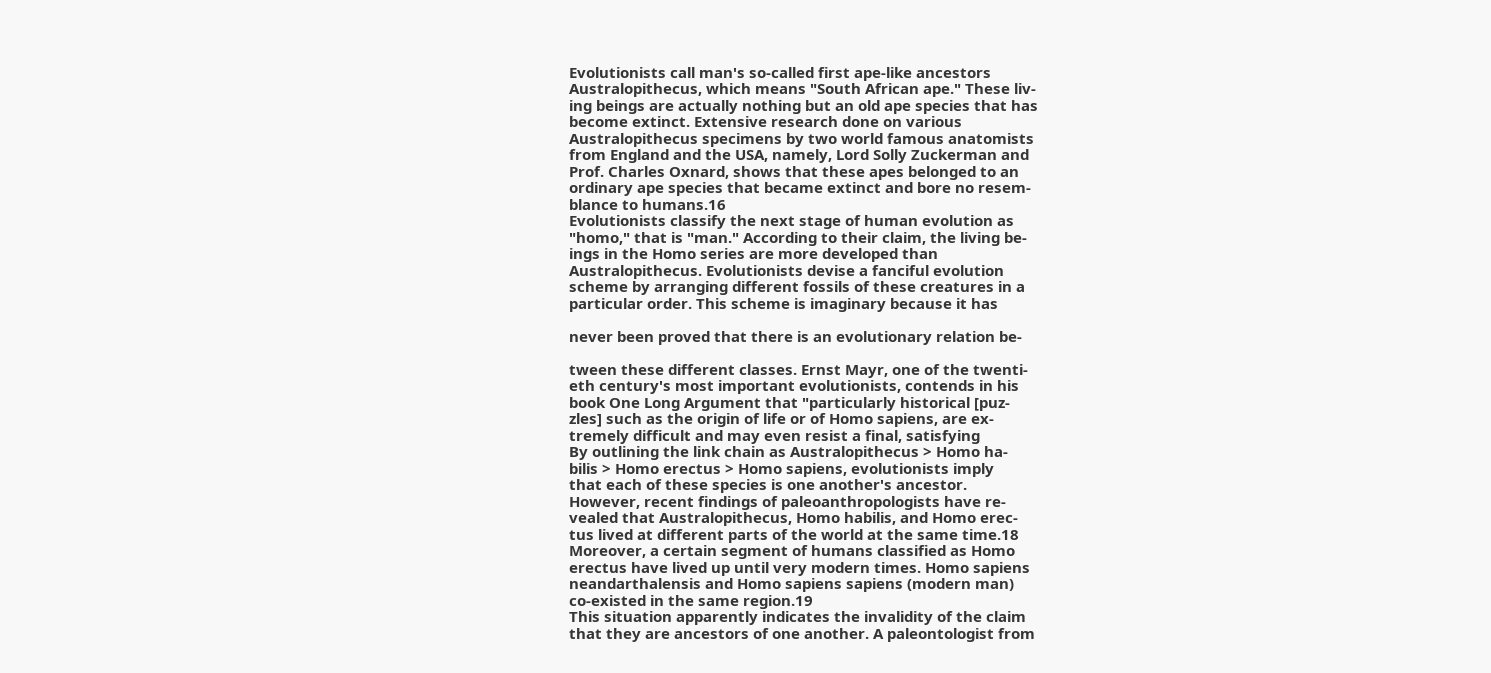Evolutionists call man's so-called first ape-like ancestors
Australopithecus, which means "South African ape." These liv-
ing beings are actually nothing but an old ape species that has
become extinct. Extensive research done on various
Australopithecus specimens by two world famous anatomists
from England and the USA, namely, Lord Solly Zuckerman and
Prof. Charles Oxnard, shows that these apes belonged to an
ordinary ape species that became extinct and bore no resem-
blance to humans.16
Evolutionists classify the next stage of human evolution as
"homo," that is "man." According to their claim, the living be-
ings in the Homo series are more developed than
Australopithecus. Evolutionists devise a fanciful evolution
scheme by arranging different fossils of these creatures in a
particular order. This scheme is imaginary because it has

never been proved that there is an evolutionary relation be-

tween these different classes. Ernst Mayr, one of the twenti-
eth century's most important evolutionists, contends in his
book One Long Argument that "particularly historical [puz-
zles] such as the origin of life or of Homo sapiens, are ex-
tremely difficult and may even resist a final, satisfying
By outlining the link chain as Australopithecus > Homo ha-
bilis > Homo erectus > Homo sapiens, evolutionists imply
that each of these species is one another's ancestor.
However, recent findings of paleoanthropologists have re-
vealed that Australopithecus, Homo habilis, and Homo erec-
tus lived at different parts of the world at the same time.18
Moreover, a certain segment of humans classified as Homo
erectus have lived up until very modern times. Homo sapiens
neandarthalensis and Homo sapiens sapiens (modern man)
co-existed in the same region.19
This situation apparently indicates the invalidity of the claim
that they are ancestors of one another. A paleontologist from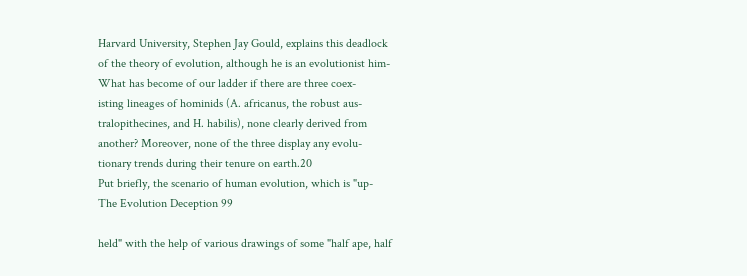Harvard University, Stephen Jay Gould, explains this deadlock
of the theory of evolution, although he is an evolutionist him-
What has become of our ladder if there are three coex-
isting lineages of hominids (A. africanus, the robust aus-
tralopithecines, and H. habilis), none clearly derived from
another? Moreover, none of the three display any evolu-
tionary trends during their tenure on earth.20
Put briefly, the scenario of human evolution, which is "up-
The Evolution Deception 99

held" with the help of various drawings of some "half ape, half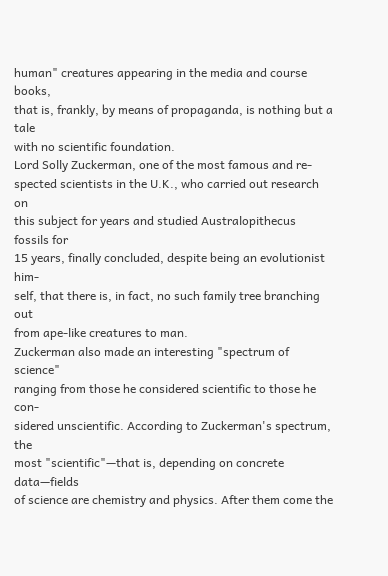human" creatures appearing in the media and course books,
that is, frankly, by means of propaganda, is nothing but a tale
with no scientific foundation.
Lord Solly Zuckerman, one of the most famous and re-
spected scientists in the U.K., who carried out research on
this subject for years and studied Australopithecus fossils for
15 years, finally concluded, despite being an evolutionist him-
self, that there is, in fact, no such family tree branching out
from ape-like creatures to man.
Zuckerman also made an interesting "spectrum of science"
ranging from those he considered scientific to those he con-
sidered unscientific. According to Zuckerman's spectrum, the
most "scientific"—that is, depending on concrete data—fields
of science are chemistry and physics. After them come the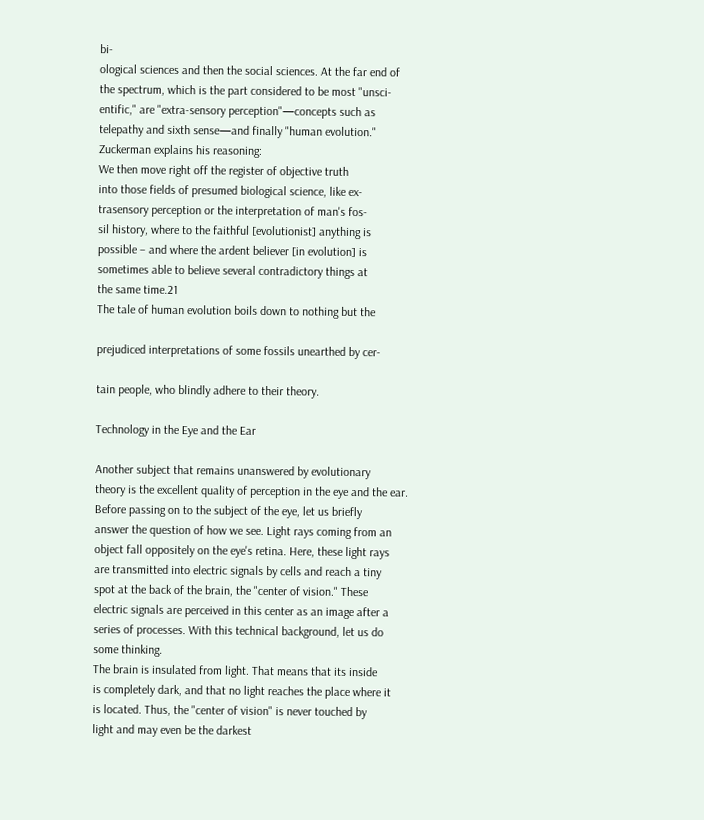bi-
ological sciences and then the social sciences. At the far end of
the spectrum, which is the part considered to be most "unsci-
entific," are "extra-sensory perception"—concepts such as
telepathy and sixth sense—and finally "human evolution."
Zuckerman explains his reasoning:
We then move right off the register of objective truth
into those fields of presumed biological science, like ex-
trasensory perception or the interpretation of man's fos-
sil history, where to the faithful [evolutionist] anything is
possible – and where the ardent believer [in evolution] is
sometimes able to believe several contradictory things at
the same time.21
The tale of human evolution boils down to nothing but the

prejudiced interpretations of some fossils unearthed by cer-

tain people, who blindly adhere to their theory.

Technology in the Eye and the Ear

Another subject that remains unanswered by evolutionary
theory is the excellent quality of perception in the eye and the ear.
Before passing on to the subject of the eye, let us briefly
answer the question of how we see. Light rays coming from an
object fall oppositely on the eye's retina. Here, these light rays
are transmitted into electric signals by cells and reach a tiny
spot at the back of the brain, the "center of vision." These
electric signals are perceived in this center as an image after a
series of processes. With this technical background, let us do
some thinking.
The brain is insulated from light. That means that its inside
is completely dark, and that no light reaches the place where it
is located. Thus, the "center of vision" is never touched by
light and may even be the darkest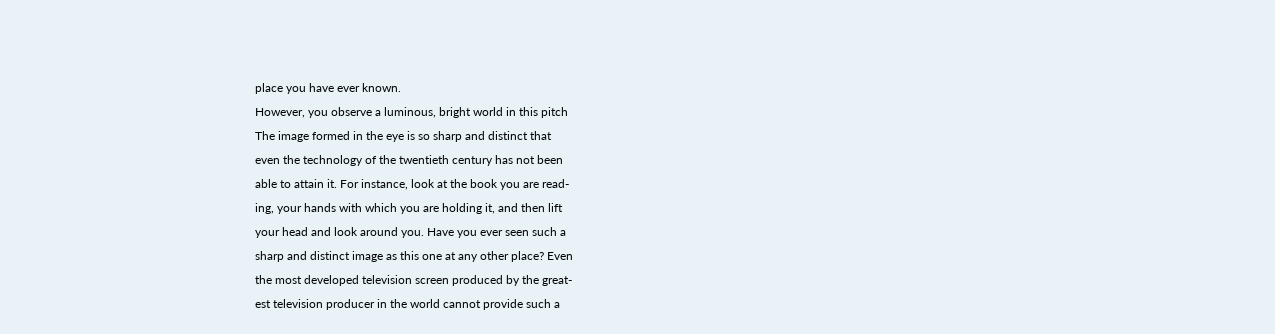place you have ever known.
However, you observe a luminous, bright world in this pitch
The image formed in the eye is so sharp and distinct that
even the technology of the twentieth century has not been
able to attain it. For instance, look at the book you are read-
ing, your hands with which you are holding it, and then lift
your head and look around you. Have you ever seen such a
sharp and distinct image as this one at any other place? Even
the most developed television screen produced by the great-
est television producer in the world cannot provide such a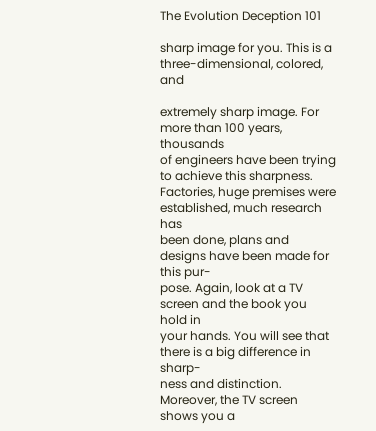The Evolution Deception 101

sharp image for you. This is a three-dimensional, colored, and

extremely sharp image. For more than 100 years, thousands
of engineers have been trying to achieve this sharpness.
Factories, huge premises were established, much research has
been done, plans and designs have been made for this pur-
pose. Again, look at a TV screen and the book you hold in
your hands. You will see that there is a big difference in sharp-
ness and distinction. Moreover, the TV screen shows you a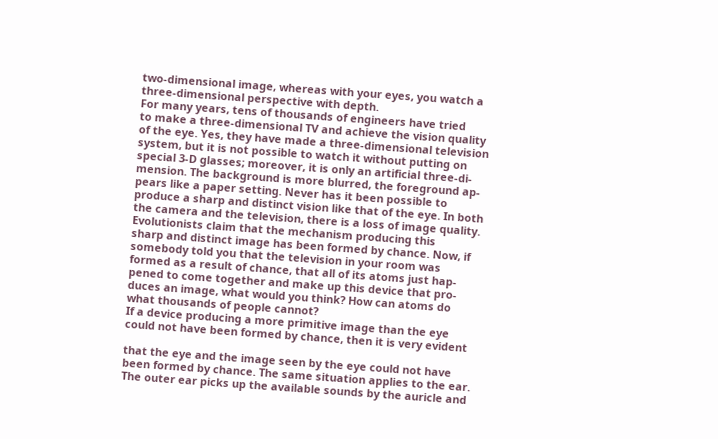two-dimensional image, whereas with your eyes, you watch a
three-dimensional perspective with depth.
For many years, tens of thousands of engineers have tried
to make a three-dimensional TV and achieve the vision quality
of the eye. Yes, they have made a three-dimensional television
system, but it is not possible to watch it without putting on
special 3-D glasses; moreover, it is only an artificial three-di-
mension. The background is more blurred, the foreground ap-
pears like a paper setting. Never has it been possible to
produce a sharp and distinct vision like that of the eye. In both
the camera and the television, there is a loss of image quality.
Evolutionists claim that the mechanism producing this
sharp and distinct image has been formed by chance. Now, if
somebody told you that the television in your room was
formed as a result of chance, that all of its atoms just hap-
pened to come together and make up this device that pro-
duces an image, what would you think? How can atoms do
what thousands of people cannot?
If a device producing a more primitive image than the eye
could not have been formed by chance, then it is very evident

that the eye and the image seen by the eye could not have
been formed by chance. The same situation applies to the ear.
The outer ear picks up the available sounds by the auricle and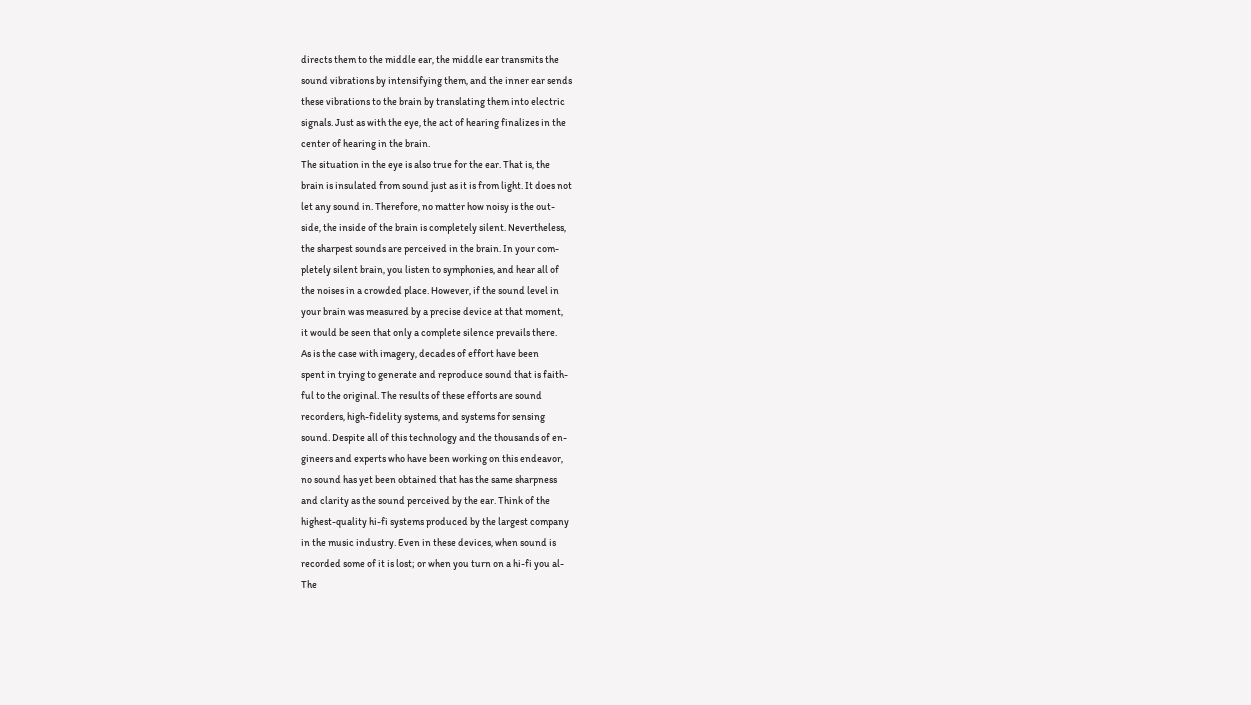directs them to the middle ear, the middle ear transmits the
sound vibrations by intensifying them, and the inner ear sends
these vibrations to the brain by translating them into electric
signals. Just as with the eye, the act of hearing finalizes in the
center of hearing in the brain.
The situation in the eye is also true for the ear. That is, the
brain is insulated from sound just as it is from light. It does not
let any sound in. Therefore, no matter how noisy is the out-
side, the inside of the brain is completely silent. Nevertheless,
the sharpest sounds are perceived in the brain. In your com-
pletely silent brain, you listen to symphonies, and hear all of
the noises in a crowded place. However, if the sound level in
your brain was measured by a precise device at that moment,
it would be seen that only a complete silence prevails there.
As is the case with imagery, decades of effort have been
spent in trying to generate and reproduce sound that is faith-
ful to the original. The results of these efforts are sound
recorders, high-fidelity systems, and systems for sensing
sound. Despite all of this technology and the thousands of en-
gineers and experts who have been working on this endeavor,
no sound has yet been obtained that has the same sharpness
and clarity as the sound perceived by the ear. Think of the
highest-quality hi-fi systems produced by the largest company
in the music industry. Even in these devices, when sound is
recorded some of it is lost; or when you turn on a hi-fi you al-
The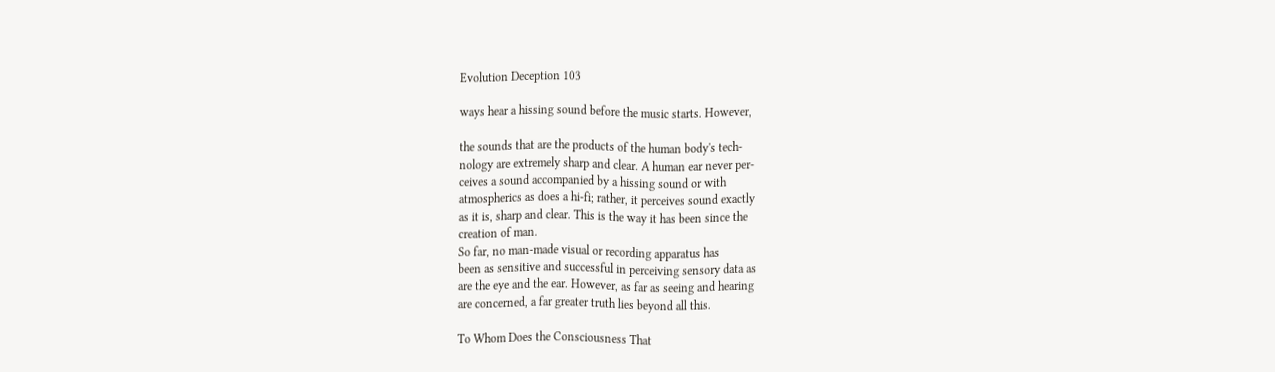Evolution Deception 103

ways hear a hissing sound before the music starts. However,

the sounds that are the products of the human body's tech-
nology are extremely sharp and clear. A human ear never per-
ceives a sound accompanied by a hissing sound or with
atmospherics as does a hi-fi; rather, it perceives sound exactly
as it is, sharp and clear. This is the way it has been since the
creation of man.
So far, no man-made visual or recording apparatus has
been as sensitive and successful in perceiving sensory data as
are the eye and the ear. However, as far as seeing and hearing
are concerned, a far greater truth lies beyond all this.

To Whom Does the Consciousness That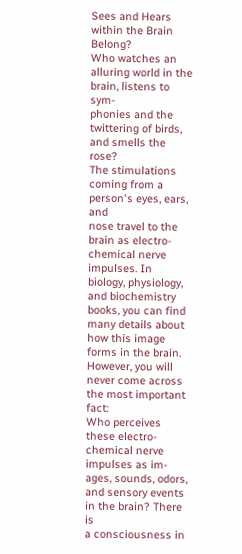Sees and Hears within the Brain Belong?
Who watches an alluring world in the brain, listens to sym-
phonies and the twittering of birds, and smells the rose?
The stimulations coming from a person's eyes, ears, and
nose travel to the brain as electro-chemical nerve impulses. In
biology, physiology, and biochemistry books, you can find
many details about how this image forms in the brain.
However, you will never come across the most important fact:
Who perceives these electro-chemical nerve impulses as im-
ages, sounds, odors, and sensory events in the brain? There is
a consciousness in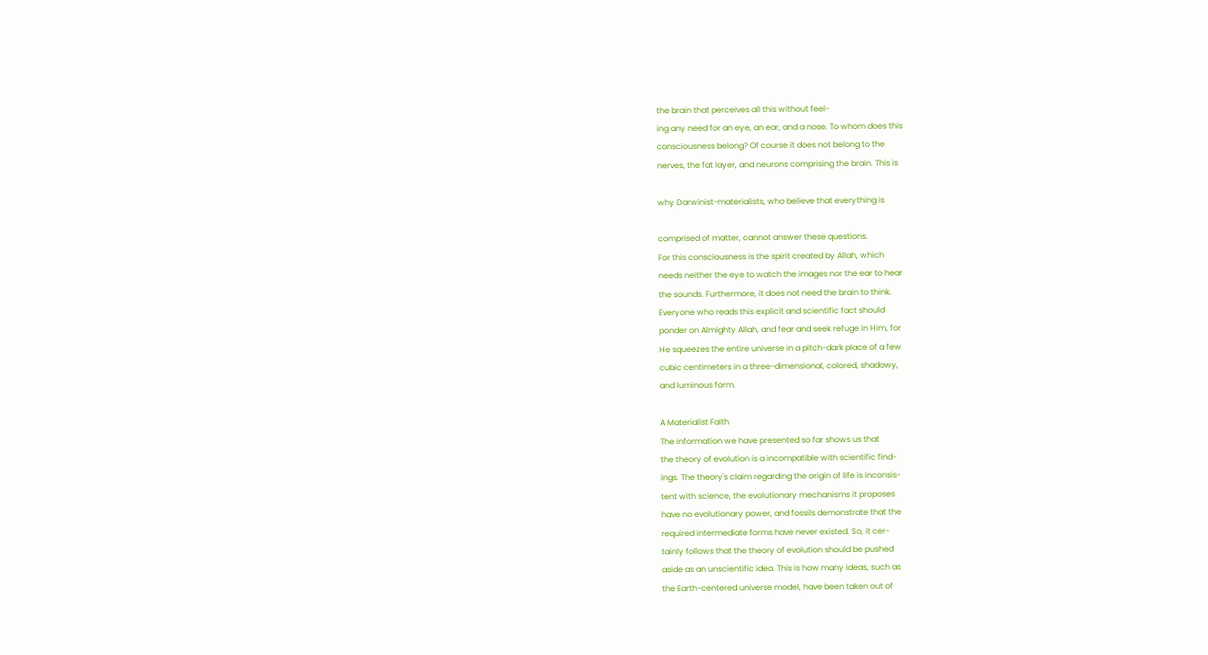the brain that perceives all this without feel-
ing any need for an eye, an ear, and a nose. To whom does this
consciousness belong? Of course it does not belong to the
nerves, the fat layer, and neurons comprising the brain. This is

why Darwinist-materialists, who believe that everything is

comprised of matter, cannot answer these questions.
For this consciousness is the spirit created by Allah, which
needs neither the eye to watch the images nor the ear to hear
the sounds. Furthermore, it does not need the brain to think.
Everyone who reads this explicit and scientific fact should
ponder on Almighty Allah, and fear and seek refuge in Him, for
He squeezes the entire universe in a pitch-dark place of a few
cubic centimeters in a three-dimensional, colored, shadowy,
and luminous form.

A Materialist Faith
The information we have presented so far shows us that
the theory of evolution is a incompatible with scientific find-
ings. The theory's claim regarding the origin of life is inconsis-
tent with science, the evolutionary mechanisms it proposes
have no evolutionary power, and fossils demonstrate that the
required intermediate forms have never existed. So, it cer-
tainly follows that the theory of evolution should be pushed
aside as an unscientific idea. This is how many ideas, such as
the Earth-centered universe model, have been taken out of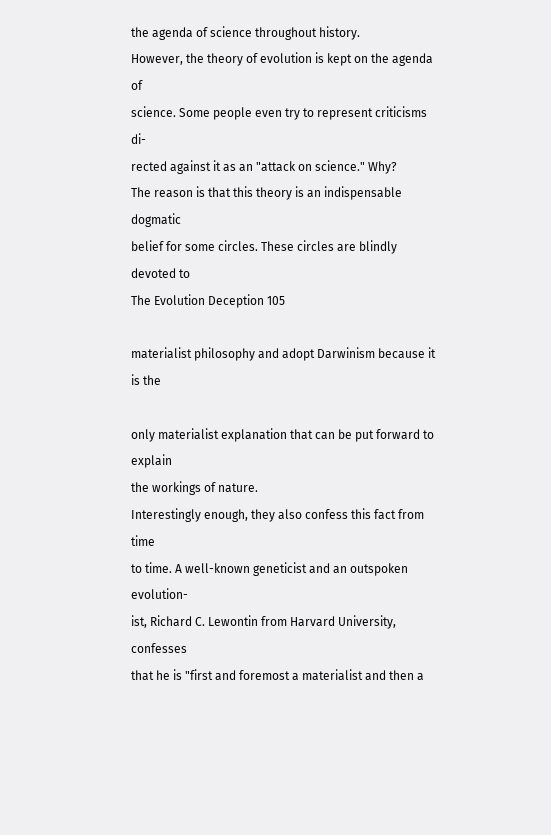the agenda of science throughout history.
However, the theory of evolution is kept on the agenda of
science. Some people even try to represent criticisms di-
rected against it as an "attack on science." Why?
The reason is that this theory is an indispensable dogmatic
belief for some circles. These circles are blindly devoted to
The Evolution Deception 105

materialist philosophy and adopt Darwinism because it is the

only materialist explanation that can be put forward to explain
the workings of nature.
Interestingly enough, they also confess this fact from time
to time. A well-known geneticist and an outspoken evolution-
ist, Richard C. Lewontin from Harvard University, confesses
that he is "first and foremost a materialist and then a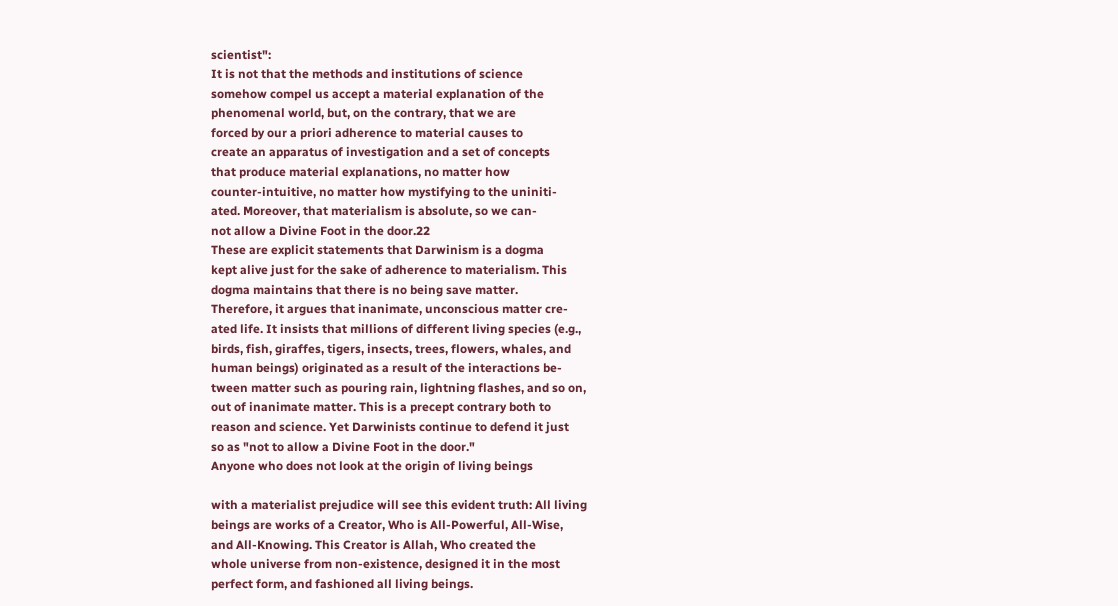scientist":
It is not that the methods and institutions of science
somehow compel us accept a material explanation of the
phenomenal world, but, on the contrary, that we are
forced by our a priori adherence to material causes to
create an apparatus of investigation and a set of concepts
that produce material explanations, no matter how
counter-intuitive, no matter how mystifying to the uniniti-
ated. Moreover, that materialism is absolute, so we can-
not allow a Divine Foot in the door.22
These are explicit statements that Darwinism is a dogma
kept alive just for the sake of adherence to materialism. This
dogma maintains that there is no being save matter.
Therefore, it argues that inanimate, unconscious matter cre-
ated life. It insists that millions of different living species (e.g.,
birds, fish, giraffes, tigers, insects, trees, flowers, whales, and
human beings) originated as a result of the interactions be-
tween matter such as pouring rain, lightning flashes, and so on,
out of inanimate matter. This is a precept contrary both to
reason and science. Yet Darwinists continue to defend it just
so as "not to allow a Divine Foot in the door."
Anyone who does not look at the origin of living beings

with a materialist prejudice will see this evident truth: All living
beings are works of a Creator, Who is All-Powerful, All-Wise,
and All-Knowing. This Creator is Allah, Who created the
whole universe from non-existence, designed it in the most
perfect form, and fashioned all living beings.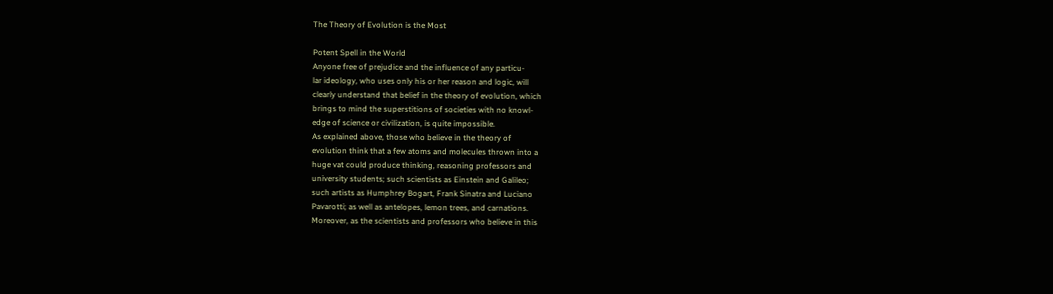The Theory of Evolution is the Most

Potent Spell in the World
Anyone free of prejudice and the influence of any particu-
lar ideology, who uses only his or her reason and logic, will
clearly understand that belief in the theory of evolution, which
brings to mind the superstitions of societies with no knowl-
edge of science or civilization, is quite impossible.
As explained above, those who believe in the theory of
evolution think that a few atoms and molecules thrown into a
huge vat could produce thinking, reasoning professors and
university students; such scientists as Einstein and Galileo;
such artists as Humphrey Bogart, Frank Sinatra and Luciano
Pavarotti; as well as antelopes, lemon trees, and carnations.
Moreover, as the scientists and professors who believe in this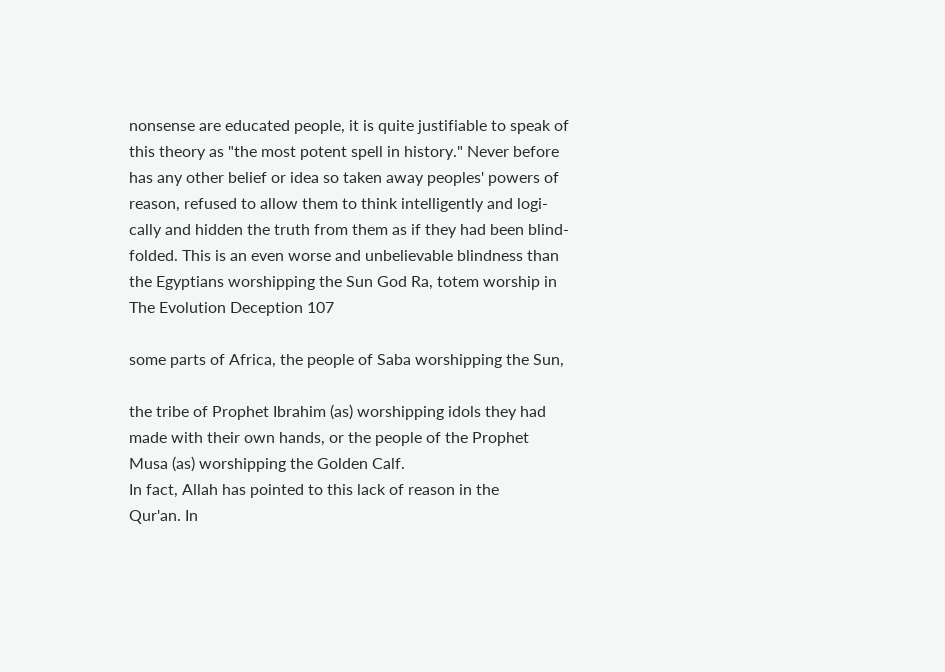nonsense are educated people, it is quite justifiable to speak of
this theory as "the most potent spell in history." Never before
has any other belief or idea so taken away peoples' powers of
reason, refused to allow them to think intelligently and logi-
cally and hidden the truth from them as if they had been blind-
folded. This is an even worse and unbelievable blindness than
the Egyptians worshipping the Sun God Ra, totem worship in
The Evolution Deception 107

some parts of Africa, the people of Saba worshipping the Sun,

the tribe of Prophet Ibrahim (as) worshipping idols they had
made with their own hands, or the people of the Prophet
Musa (as) worshipping the Golden Calf.
In fact, Allah has pointed to this lack of reason in the
Qur'an. In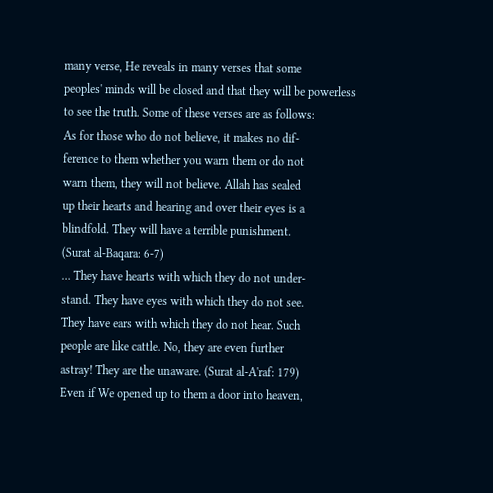many verse, He reveals in many verses that some
peoples' minds will be closed and that they will be powerless
to see the truth. Some of these verses are as follows:
As for those who do not believe, it makes no dif-
ference to them whether you warn them or do not
warn them, they will not believe. Allah has sealed
up their hearts and hearing and over their eyes is a
blindfold. They will have a terrible punishment.
(Surat al-Baqara: 6-7)
… They have hearts with which they do not under-
stand. They have eyes with which they do not see.
They have ears with which they do not hear. Such
people are like cattle. No, they are even further
astray! They are the unaware. (Surat al-A'raf: 179)
Even if We opened up to them a door into heaven,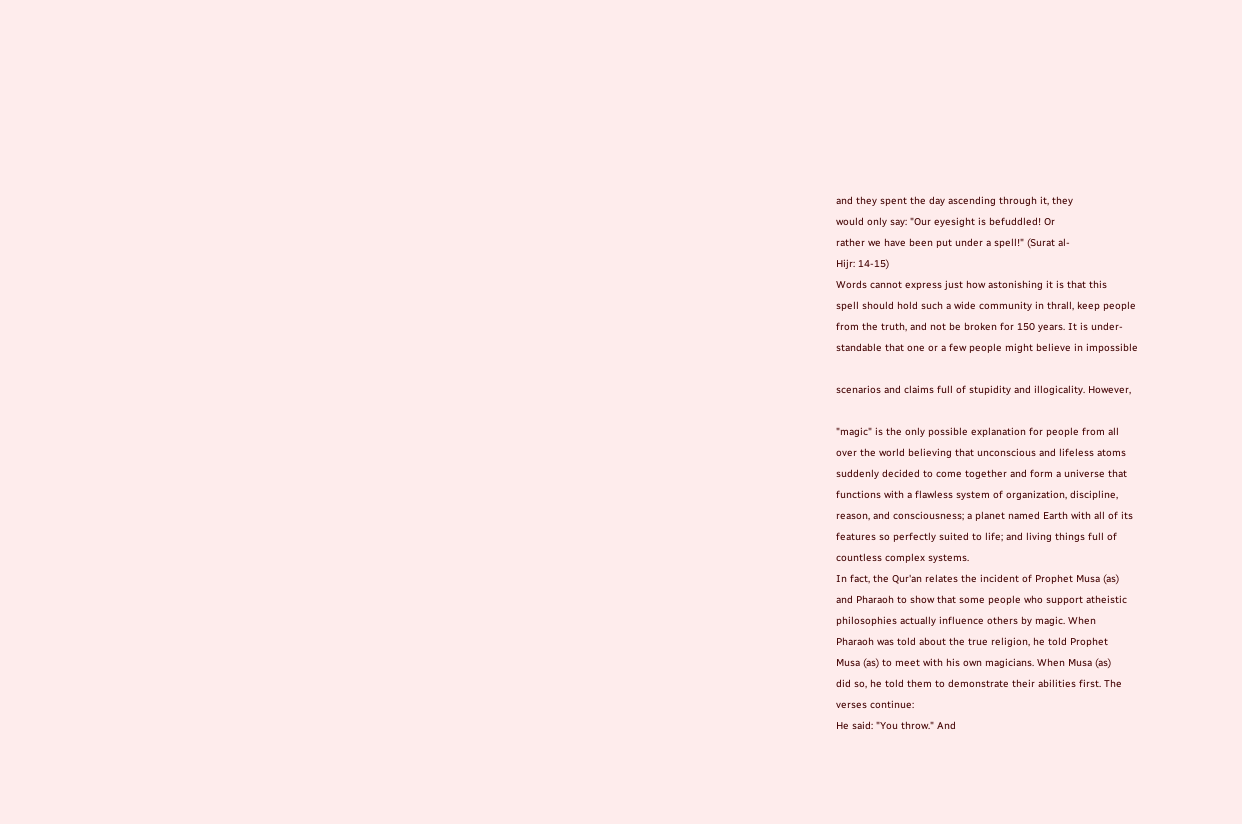and they spent the day ascending through it, they
would only say: "Our eyesight is befuddled! Or
rather we have been put under a spell!" (Surat al-
Hijr: 14-15)
Words cannot express just how astonishing it is that this
spell should hold such a wide community in thrall, keep people
from the truth, and not be broken for 150 years. It is under-
standable that one or a few people might believe in impossible

scenarios and claims full of stupidity and illogicality. However,

"magic" is the only possible explanation for people from all
over the world believing that unconscious and lifeless atoms
suddenly decided to come together and form a universe that
functions with a flawless system of organization, discipline,
reason, and consciousness; a planet named Earth with all of its
features so perfectly suited to life; and living things full of
countless complex systems.
In fact, the Qur'an relates the incident of Prophet Musa (as)
and Pharaoh to show that some people who support atheistic
philosophies actually influence others by magic. When
Pharaoh was told about the true religion, he told Prophet
Musa (as) to meet with his own magicians. When Musa (as)
did so, he told them to demonstrate their abilities first. The
verses continue:
He said: "You throw." And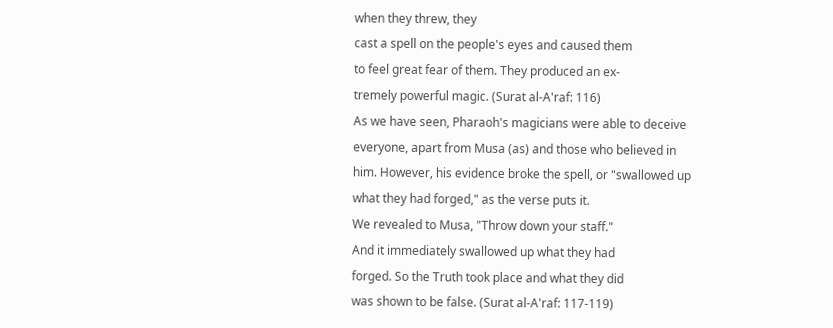when they threw, they
cast a spell on the people's eyes and caused them
to feel great fear of them. They produced an ex-
tremely powerful magic. (Surat al-A'raf: 116)
As we have seen, Pharaoh's magicians were able to deceive
everyone, apart from Musa (as) and those who believed in
him. However, his evidence broke the spell, or "swallowed up
what they had forged," as the verse puts it.
We revealed to Musa, "Throw down your staff."
And it immediately swallowed up what they had
forged. So the Truth took place and what they did
was shown to be false. (Surat al-A'raf: 117-119)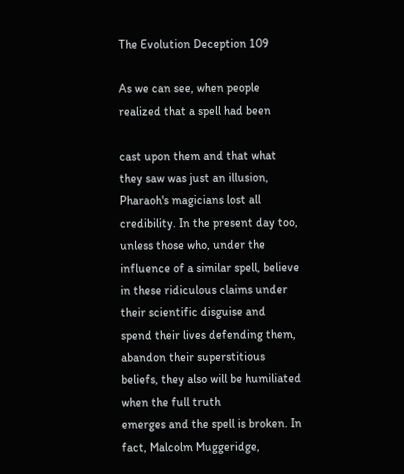The Evolution Deception 109

As we can see, when people realized that a spell had been

cast upon them and that what they saw was just an illusion,
Pharaoh's magicians lost all credibility. In the present day too,
unless those who, under the influence of a similar spell, believe
in these ridiculous claims under their scientific disguise and
spend their lives defending them, abandon their superstitious
beliefs, they also will be humiliated when the full truth
emerges and the spell is broken. In fact, Malcolm Muggeridge,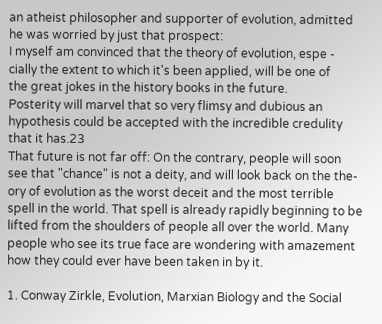an atheist philosopher and supporter of evolution, admitted
he was worried by just that prospect:
I myself am convinced that the theory of evolution, espe -
cially the extent to which it's been applied, will be one of
the great jokes in the history books in the future.
Posterity will marvel that so very flimsy and dubious an
hypothesis could be accepted with the incredible credulity
that it has.23
That future is not far off: On the contrary, people will soon
see that "chance" is not a deity, and will look back on the the-
ory of evolution as the worst deceit and the most terrible
spell in the world. That spell is already rapidly beginning to be
lifted from the shoulders of people all over the world. Many
people who see its true face are wondering with amazement
how they could ever have been taken in by it.

1. Conway Zirkle, Evolution, Marxian Biology and the Social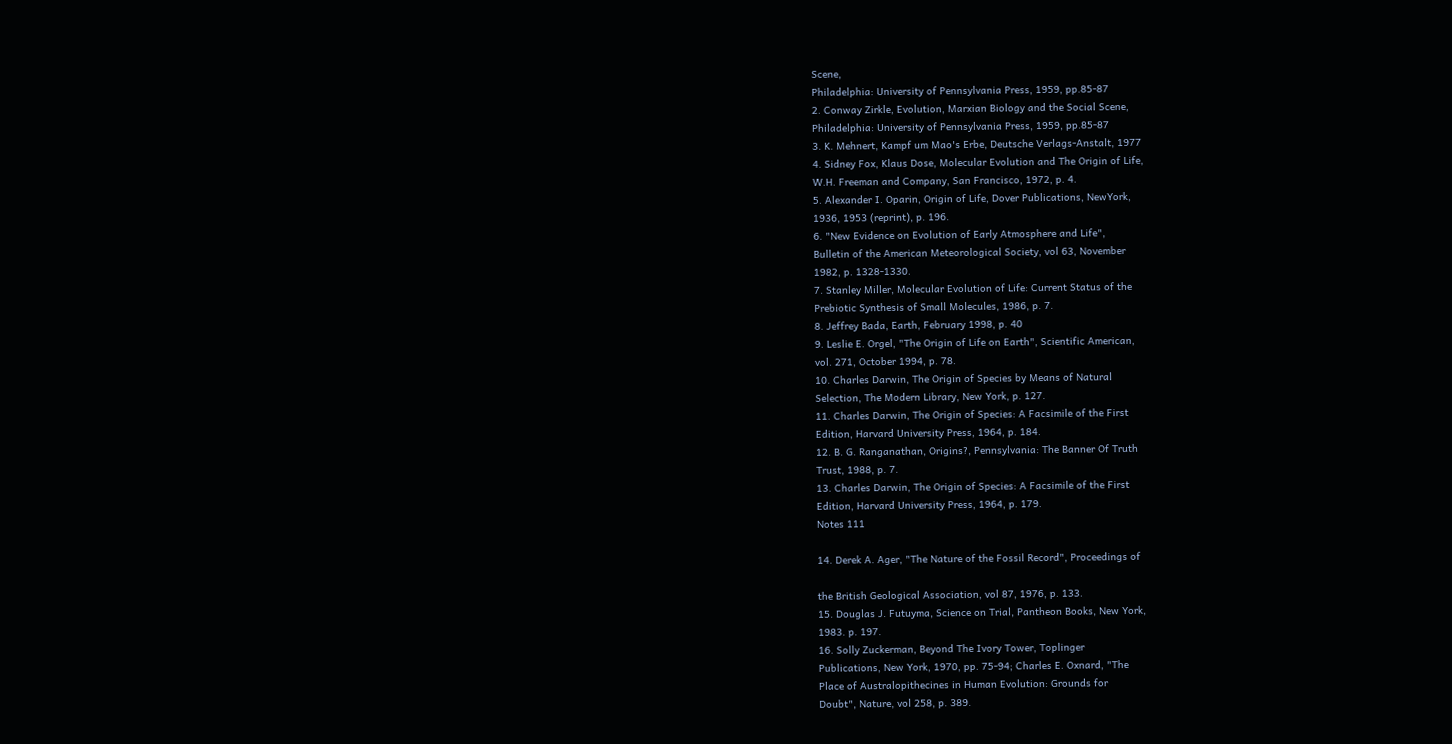Scene,
Philadelphia: University of Pennsylvania Press, 1959, pp.85-87
2. Conway Zirkle, Evolution, Marxian Biology and the Social Scene,
Philadelphia: University of Pennsylvania Press, 1959, pp.85-87
3. K. Mehnert, Kampf um Mao's Erbe, Deutsche Verlags-Anstalt, 1977
4. Sidney Fox, Klaus Dose, Molecular Evolution and The Origin of Life,
W.H. Freeman and Company, San Francisco, 1972, p. 4.
5. Alexander I. Oparin, Origin of Life, Dover Publications, NewYork,
1936, 1953 (reprint), p. 196.
6. "New Evidence on Evolution of Early Atmosphere and Life",
Bulletin of the American Meteorological Society, vol 63, November
1982, p. 1328-1330.
7. Stanley Miller, Molecular Evolution of Life: Current Status of the
Prebiotic Synthesis of Small Molecules, 1986, p. 7.
8. Jeffrey Bada, Earth, February 1998, p. 40
9. Leslie E. Orgel, "The Origin of Life on Earth", Scientific American,
vol. 271, October 1994, p. 78.
10. Charles Darwin, The Origin of Species by Means of Natural
Selection, The Modern Library, New York, p. 127.
11. Charles Darwin, The Origin of Species: A Facsimile of the First
Edition, Harvard University Press, 1964, p. 184.
12. B. G. Ranganathan, Origins?, Pennsylvania: The Banner Of Truth
Trust, 1988, p. 7.
13. Charles Darwin, The Origin of Species: A Facsimile of the First
Edition, Harvard University Press, 1964, p. 179.
Notes 111

14. Derek A. Ager, "The Nature of the Fossil Record", Proceedings of

the British Geological Association, vol 87, 1976, p. 133.
15. Douglas J. Futuyma, Science on Trial, Pantheon Books, New York,
1983. p. 197.
16. Solly Zuckerman, Beyond The Ivory Tower, Toplinger
Publications, New York, 1970, pp. 75-94; Charles E. Oxnard, "The
Place of Australopithecines in Human Evolution: Grounds for
Doubt", Nature, vol 258, p. 389.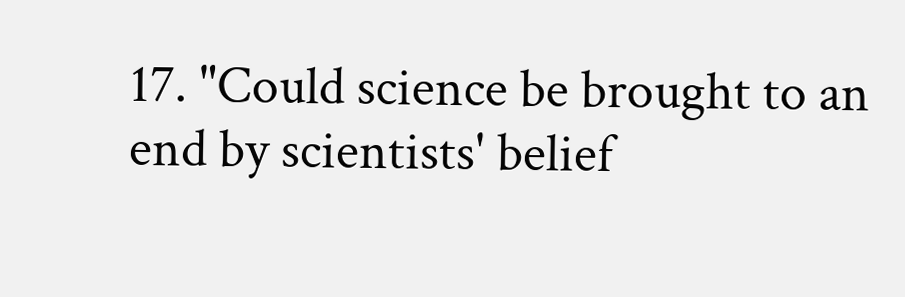17. "Could science be brought to an end by scientists' belief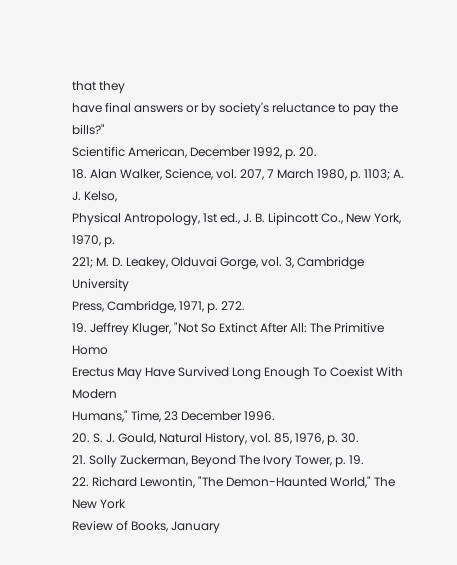that they
have final answers or by society's reluctance to pay the bills?"
Scientific American, December 1992, p. 20.
18. Alan Walker, Science, vol. 207, 7 March 1980, p. 1103; A. J. Kelso,
Physical Antropology, 1st ed., J. B. Lipincott Co., New York, 1970, p.
221; M. D. Leakey, Olduvai Gorge, vol. 3, Cambridge University
Press, Cambridge, 1971, p. 272.
19. Jeffrey Kluger, "Not So Extinct After All: The Primitive Homo
Erectus May Have Survived Long Enough To Coexist With Modern
Humans," Time, 23 December 1996.
20. S. J. Gould, Natural History, vol. 85, 1976, p. 30.
21. Solly Zuckerman, Beyond The Ivory Tower, p. 19.
22. Richard Lewontin, "The Demon-Haunted World," The New York
Review of Books, January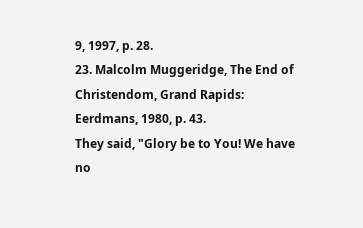9, 1997, p. 28.
23. Malcolm Muggeridge, The End of Christendom, Grand Rapids:
Eerdmans, 1980, p. 43.
They said, "Glory be to You! We have
no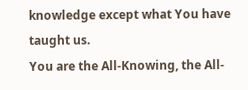knowledge except what You have taught us.
You are the All-Knowing, the All-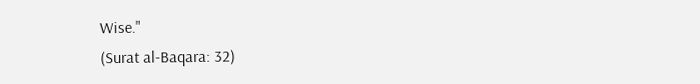Wise."
(Surat al-Baqara: 32)